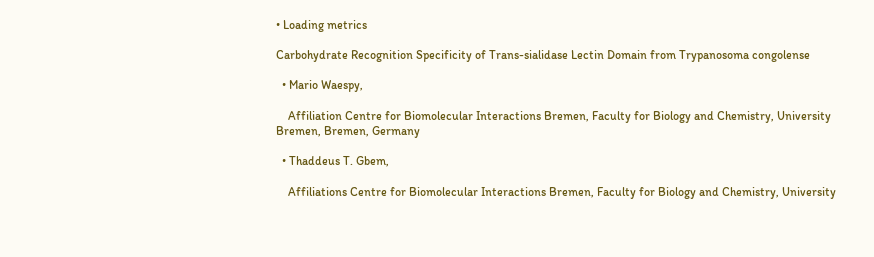• Loading metrics

Carbohydrate Recognition Specificity of Trans-sialidase Lectin Domain from Trypanosoma congolense

  • Mario Waespy,

    Affiliation Centre for Biomolecular Interactions Bremen, Faculty for Biology and Chemistry, University Bremen, Bremen, Germany

  • Thaddeus T. Gbem,

    Affiliations Centre for Biomolecular Interactions Bremen, Faculty for Biology and Chemistry, University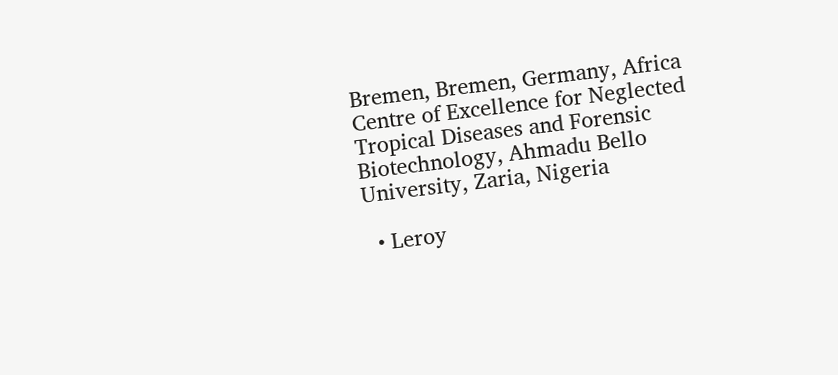Bremen, Bremen, Germany, Africa Centre of Excellence for Neglected Tropical Diseases and Forensic Biotechnology, Ahmadu Bello University, Zaria, Nigeria

  • Leroy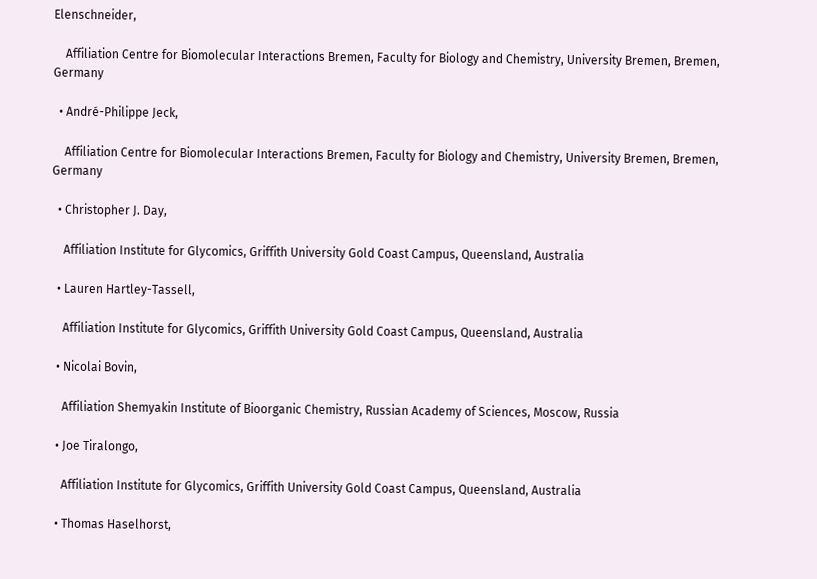Elenschneider,

    Affiliation Centre for Biomolecular Interactions Bremen, Faculty for Biology and Chemistry, University Bremen, Bremen, Germany

  • André-Philippe Jeck,

    Affiliation Centre for Biomolecular Interactions Bremen, Faculty for Biology and Chemistry, University Bremen, Bremen, Germany

  • Christopher J. Day,

    Affiliation Institute for Glycomics, Griffith University Gold Coast Campus, Queensland, Australia

  • Lauren Hartley-Tassell,

    Affiliation Institute for Glycomics, Griffith University Gold Coast Campus, Queensland, Australia

  • Nicolai Bovin,

    Affiliation Shemyakin Institute of Bioorganic Chemistry, Russian Academy of Sciences, Moscow, Russia

  • Joe Tiralongo,

    Affiliation Institute for Glycomics, Griffith University Gold Coast Campus, Queensland, Australia

  • Thomas Haselhorst,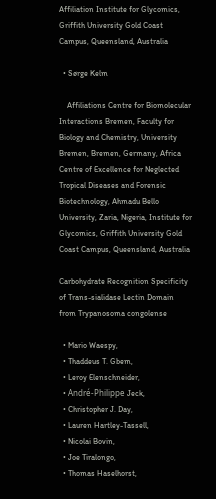Affiliation Institute for Glycomics, Griffith University Gold Coast Campus, Queensland, Australia

  • Sørge Kelm

    Affiliations Centre for Biomolecular Interactions Bremen, Faculty for Biology and Chemistry, University Bremen, Bremen, Germany, Africa Centre of Excellence for Neglected Tropical Diseases and Forensic Biotechnology, Ahmadu Bello University, Zaria, Nigeria, Institute for Glycomics, Griffith University Gold Coast Campus, Queensland, Australia

Carbohydrate Recognition Specificity of Trans-sialidase Lectin Domain from Trypanosoma congolense

  • Mario Waespy,
  • Thaddeus T. Gbem,
  • Leroy Elenschneider,
  • André-Philippe Jeck,
  • Christopher J. Day,
  • Lauren Hartley-Tassell,
  • Nicolai Bovin,
  • Joe Tiralongo,
  • Thomas Haselhorst,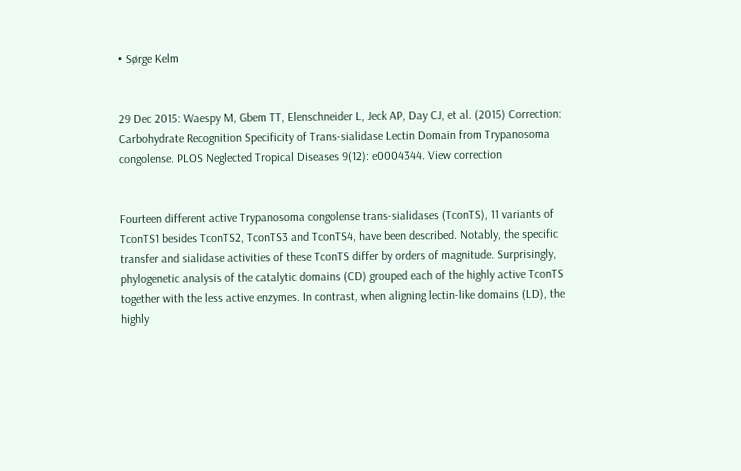• Sørge Kelm


29 Dec 2015: Waespy M, Gbem TT, Elenschneider L, Jeck AP, Day CJ, et al. (2015) Correction: Carbohydrate Recognition Specificity of Trans-sialidase Lectin Domain from Trypanosoma congolense. PLOS Neglected Tropical Diseases 9(12): e0004344. View correction


Fourteen different active Trypanosoma congolense trans-sialidases (TconTS), 11 variants of TconTS1 besides TconTS2, TconTS3 and TconTS4, have been described. Notably, the specific transfer and sialidase activities of these TconTS differ by orders of magnitude. Surprisingly, phylogenetic analysis of the catalytic domains (CD) grouped each of the highly active TconTS together with the less active enzymes. In contrast, when aligning lectin-like domains (LD), the highly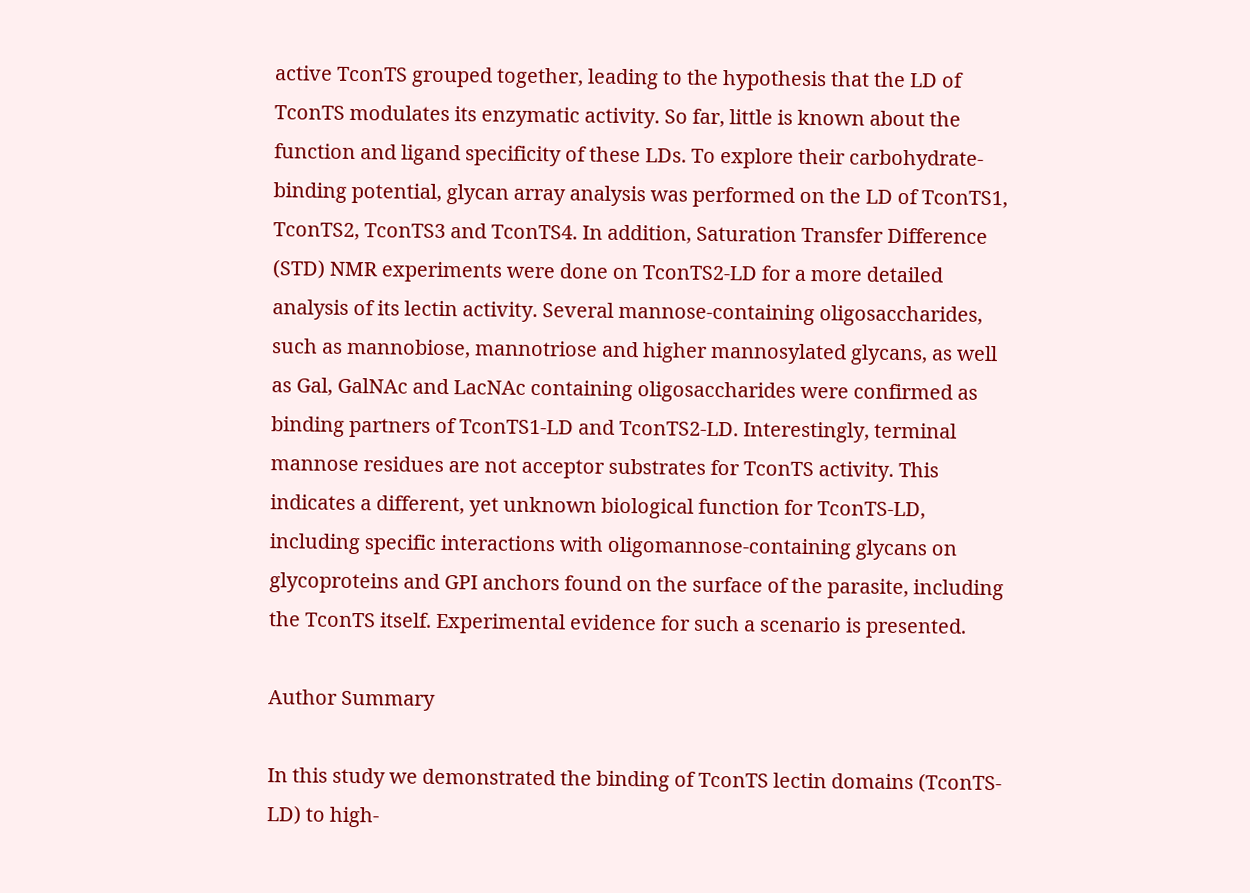active TconTS grouped together, leading to the hypothesis that the LD of TconTS modulates its enzymatic activity. So far, little is known about the function and ligand specificity of these LDs. To explore their carbohydrate-binding potential, glycan array analysis was performed on the LD of TconTS1, TconTS2, TconTS3 and TconTS4. In addition, Saturation Transfer Difference (STD) NMR experiments were done on TconTS2-LD for a more detailed analysis of its lectin activity. Several mannose-containing oligosaccharides, such as mannobiose, mannotriose and higher mannosylated glycans, as well as Gal, GalNAc and LacNAc containing oligosaccharides were confirmed as binding partners of TconTS1-LD and TconTS2-LD. Interestingly, terminal mannose residues are not acceptor substrates for TconTS activity. This indicates a different, yet unknown biological function for TconTS-LD, including specific interactions with oligomannose-containing glycans on glycoproteins and GPI anchors found on the surface of the parasite, including the TconTS itself. Experimental evidence for such a scenario is presented.

Author Summary

In this study we demonstrated the binding of TconTS lectin domains (TconTS-LD) to high-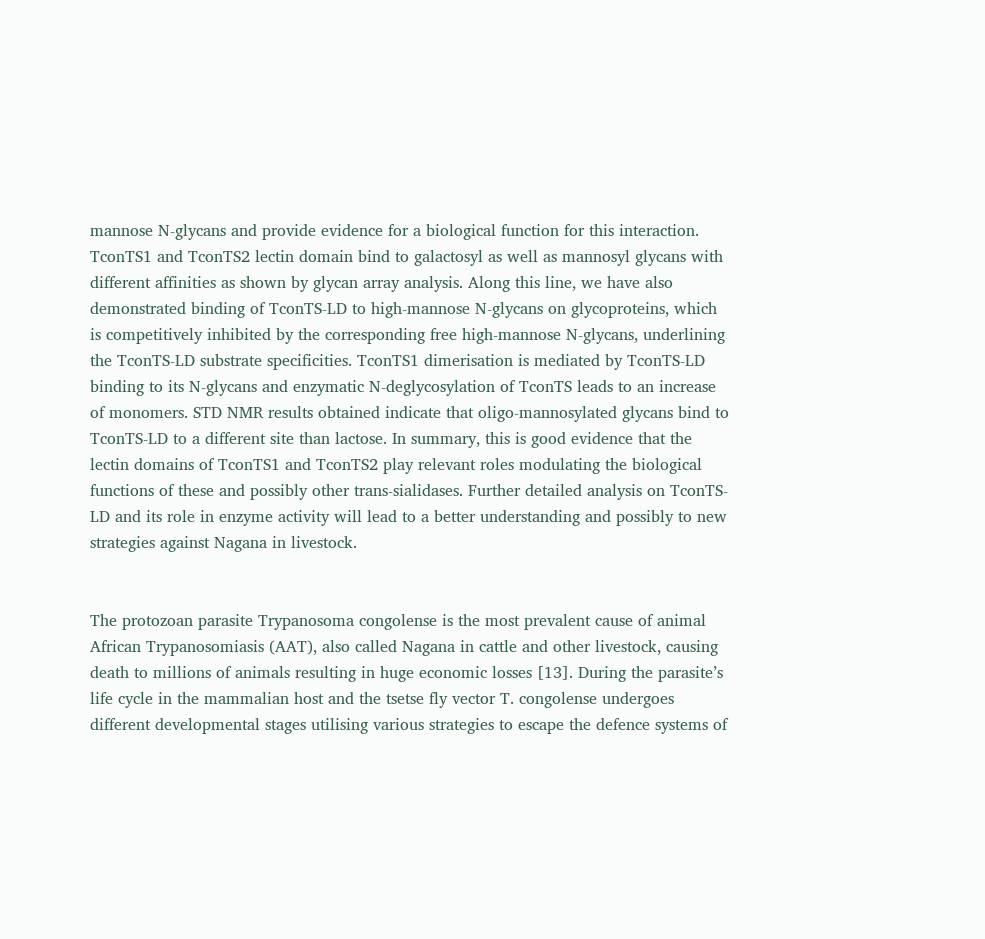mannose N-glycans and provide evidence for a biological function for this interaction. TconTS1 and TconTS2 lectin domain bind to galactosyl as well as mannosyl glycans with different affinities as shown by glycan array analysis. Along this line, we have also demonstrated binding of TconTS-LD to high-mannose N-glycans on glycoproteins, which is competitively inhibited by the corresponding free high-mannose N-glycans, underlining the TconTS-LD substrate specificities. TconTS1 dimerisation is mediated by TconTS-LD binding to its N-glycans and enzymatic N-deglycosylation of TconTS leads to an increase of monomers. STD NMR results obtained indicate that oligo-mannosylated glycans bind to TconTS-LD to a different site than lactose. In summary, this is good evidence that the lectin domains of TconTS1 and TconTS2 play relevant roles modulating the biological functions of these and possibly other trans-sialidases. Further detailed analysis on TconTS-LD and its role in enzyme activity will lead to a better understanding and possibly to new strategies against Nagana in livestock.


The protozoan parasite Trypanosoma congolense is the most prevalent cause of animal African Trypanosomiasis (AAT), also called Nagana in cattle and other livestock, causing death to millions of animals resulting in huge economic losses [13]. During the parasite’s life cycle in the mammalian host and the tsetse fly vector T. congolense undergoes different developmental stages utilising various strategies to escape the defence systems of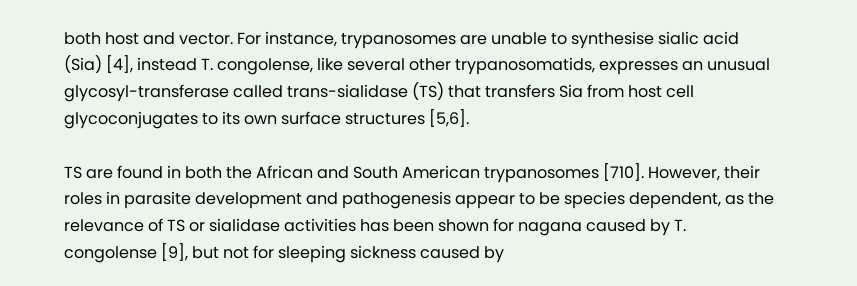both host and vector. For instance, trypanosomes are unable to synthesise sialic acid (Sia) [4], instead T. congolense, like several other trypanosomatids, expresses an unusual glycosyl-transferase called trans-sialidase (TS) that transfers Sia from host cell glycoconjugates to its own surface structures [5,6].

TS are found in both the African and South American trypanosomes [710]. However, their roles in parasite development and pathogenesis appear to be species dependent, as the relevance of TS or sialidase activities has been shown for nagana caused by T. congolense [9], but not for sleeping sickness caused by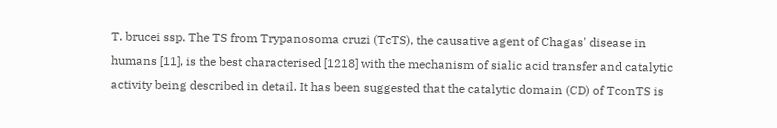T. brucei ssp. The TS from Trypanosoma cruzi (TcTS), the causative agent of Chagas' disease in humans [11], is the best characterised [1218] with the mechanism of sialic acid transfer and catalytic activity being described in detail. It has been suggested that the catalytic domain (CD) of TconTS is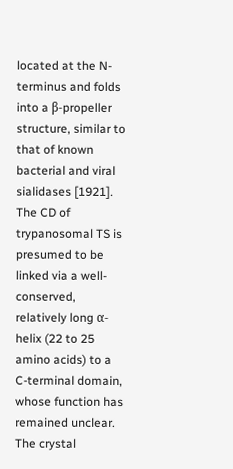located at the N-terminus and folds into a β-propeller structure, similar to that of known bacterial and viral sialidases [1921]. The CD of trypanosomal TS is presumed to be linked via a well-conserved, relatively long α-helix (22 to 25 amino acids) to a C-terminal domain, whose function has remained unclear. The crystal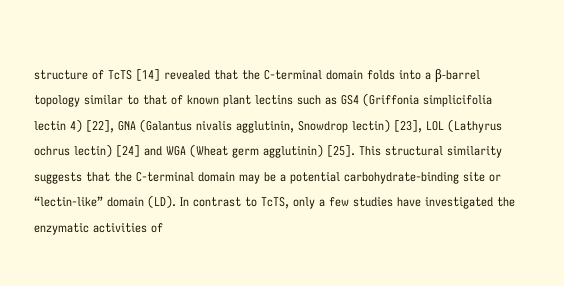structure of TcTS [14] revealed that the C-terminal domain folds into a β-barrel topology similar to that of known plant lectins such as GS4 (Griffonia simplicifolia lectin 4) [22], GNA (Galantus nivalis agglutinin, Snowdrop lectin) [23], LOL (Lathyrus ochrus lectin) [24] and WGA (Wheat germ agglutinin) [25]. This structural similarity suggests that the C-terminal domain may be a potential carbohydrate-binding site or “lectin-like” domain (LD). In contrast to TcTS, only a few studies have investigated the enzymatic activities of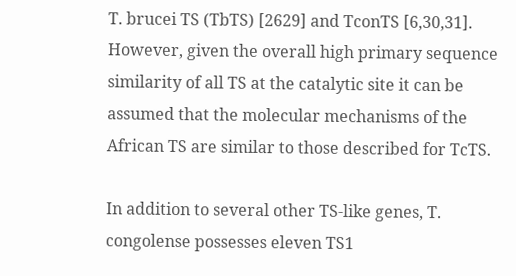T. brucei TS (TbTS) [2629] and TconTS [6,30,31]. However, given the overall high primary sequence similarity of all TS at the catalytic site it can be assumed that the molecular mechanisms of the African TS are similar to those described for TcTS.

In addition to several other TS-like genes, T. congolense possesses eleven TS1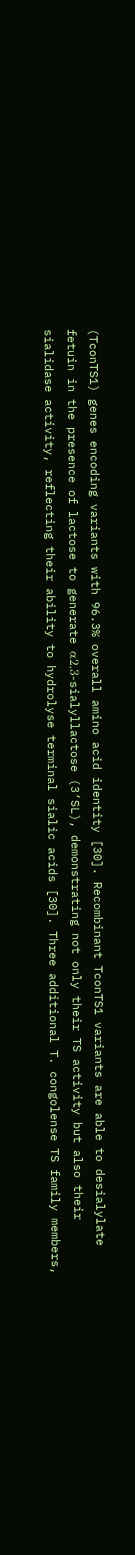(TconTS1) genes encoding variants with 96.3% overall amino acid identity [30]. Recombinant TconTS1 variants are able to desialylate fetuin in the presence of lactose to generate α2,3-sialyllactose (3‘SL), demonstrating not only their TS activity but also their sialidase activity, reflecting their ability to hydrolyse terminal sialic acids [30]. Three additional T. congolense TS family members,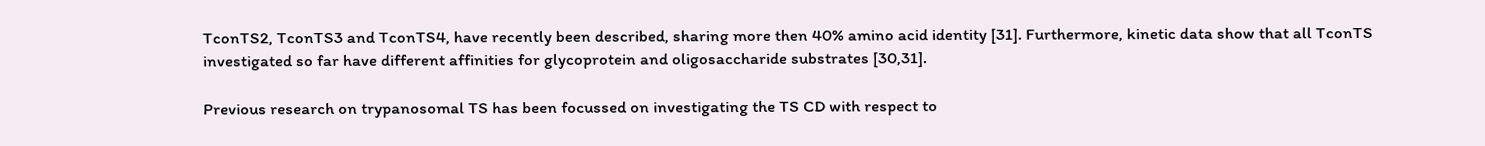TconTS2, TconTS3 and TconTS4, have recently been described, sharing more then 40% amino acid identity [31]. Furthermore, kinetic data show that all TconTS investigated so far have different affinities for glycoprotein and oligosaccharide substrates [30,31].

Previous research on trypanosomal TS has been focussed on investigating the TS CD with respect to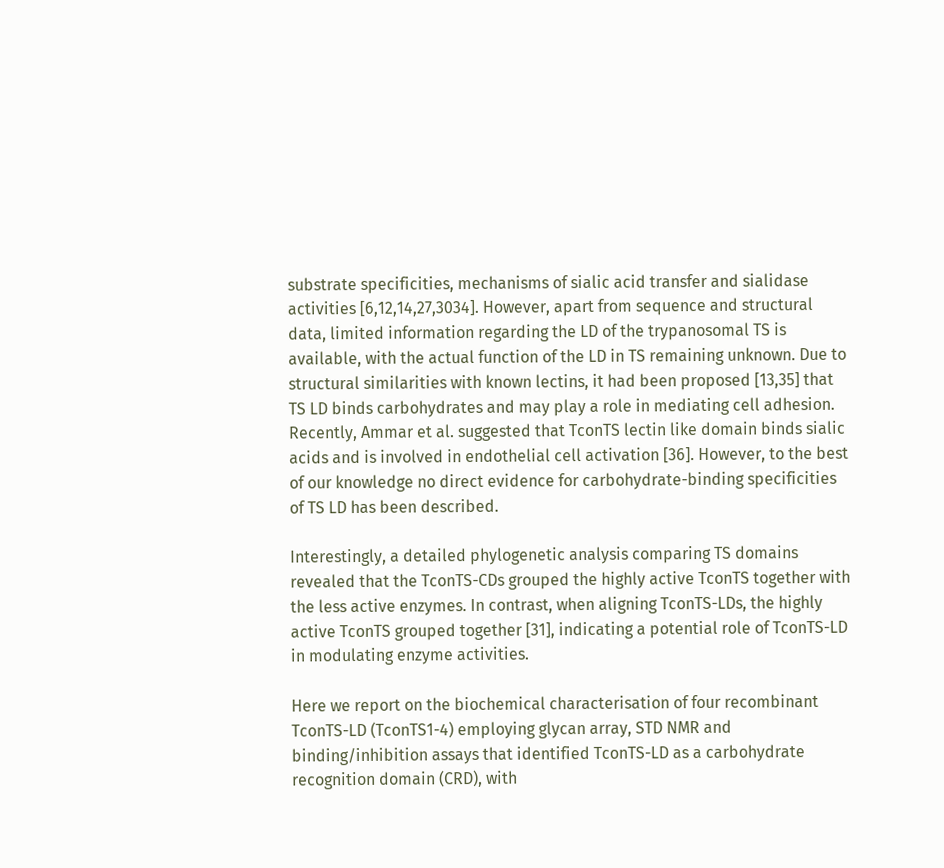substrate specificities, mechanisms of sialic acid transfer and sialidase activities [6,12,14,27,3034]. However, apart from sequence and structural data, limited information regarding the LD of the trypanosomal TS is available, with the actual function of the LD in TS remaining unknown. Due to structural similarities with known lectins, it had been proposed [13,35] that TS LD binds carbohydrates and may play a role in mediating cell adhesion. Recently, Ammar et al. suggested that TconTS lectin like domain binds sialic acids and is involved in endothelial cell activation [36]. However, to the best of our knowledge no direct evidence for carbohydrate-binding specificities of TS LD has been described.

Interestingly, a detailed phylogenetic analysis comparing TS domains revealed that the TconTS-CDs grouped the highly active TconTS together with the less active enzymes. In contrast, when aligning TconTS-LDs, the highly active TconTS grouped together [31], indicating a potential role of TconTS-LD in modulating enzyme activities.

Here we report on the biochemical characterisation of four recombinant TconTS-LD (TconTS1-4) employing glycan array, STD NMR and binding/inhibition assays that identified TconTS-LD as a carbohydrate recognition domain (CRD), with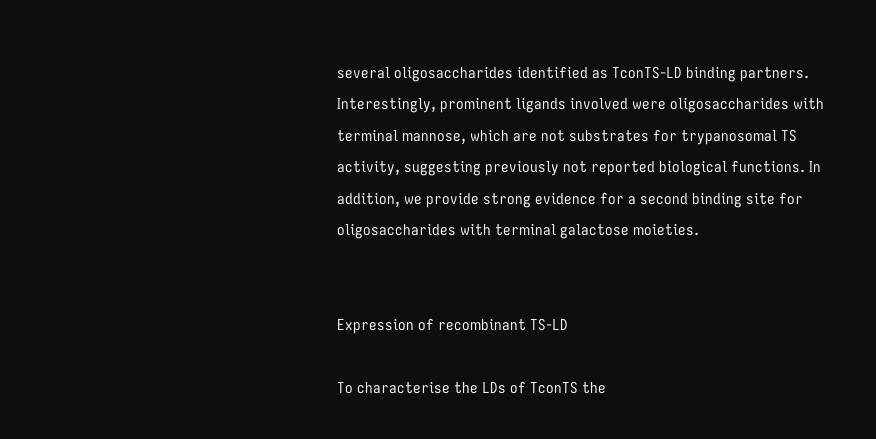several oligosaccharides identified as TconTS-LD binding partners. Interestingly, prominent ligands involved were oligosaccharides with terminal mannose, which are not substrates for trypanosomal TS activity, suggesting previously not reported biological functions. In addition, we provide strong evidence for a second binding site for oligosaccharides with terminal galactose moieties.


Expression of recombinant TS-LD

To characterise the LDs of TconTS the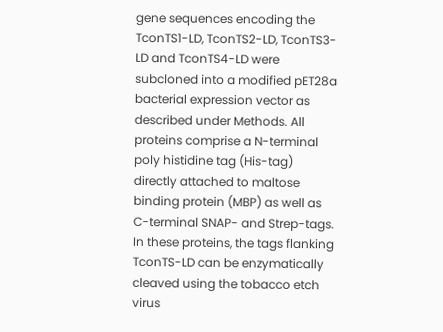gene sequences encoding the TconTS1-LD, TconTS2-LD, TconTS3-LD and TconTS4-LD were subcloned into a modified pET28a bacterial expression vector as described under Methods. All proteins comprise a N-terminal poly histidine tag (His-tag) directly attached to maltose binding protein (MBP) as well as C-terminal SNAP- and Strep-tags. In these proteins, the tags flanking TconTS-LD can be enzymatically cleaved using the tobacco etch virus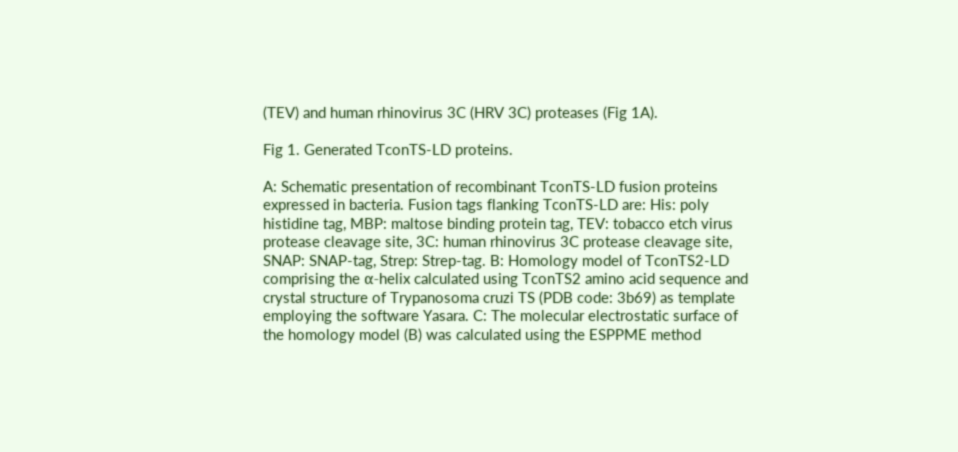(TEV) and human rhinovirus 3C (HRV 3C) proteases (Fig 1A).

Fig 1. Generated TconTS-LD proteins.

A: Schematic presentation of recombinant TconTS-LD fusion proteins expressed in bacteria. Fusion tags flanking TconTS-LD are: His: poly histidine tag, MBP: maltose binding protein tag, TEV: tobacco etch virus protease cleavage site, 3C: human rhinovirus 3C protease cleavage site, SNAP: SNAP-tag, Strep: Strep-tag. B: Homology model of TconTS2-LD comprising the α-helix calculated using TconTS2 amino acid sequence and crystal structure of Trypanosoma cruzi TS (PDB code: 3b69) as template employing the software Yasara. C: The molecular electrostatic surface of the homology model (B) was calculated using the ESPPME method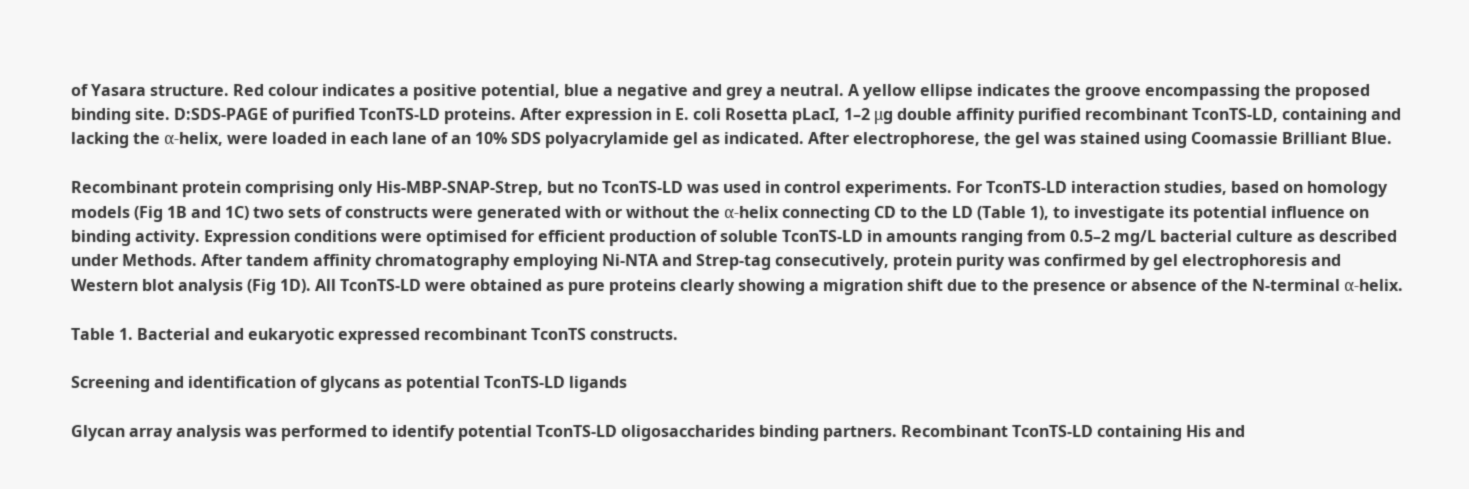of Yasara structure. Red colour indicates a positive potential, blue a negative and grey a neutral. A yellow ellipse indicates the groove encompassing the proposed binding site. D:SDS-PAGE of purified TconTS-LD proteins. After expression in E. coli Rosetta pLacI, 1–2 μg double affinity purified recombinant TconTS-LD, containing and lacking the α-helix, were loaded in each lane of an 10% SDS polyacrylamide gel as indicated. After electrophorese, the gel was stained using Coomassie Brilliant Blue.

Recombinant protein comprising only His-MBP-SNAP-Strep, but no TconTS-LD was used in control experiments. For TconTS-LD interaction studies, based on homology models (Fig 1B and 1C) two sets of constructs were generated with or without the α-helix connecting CD to the LD (Table 1), to investigate its potential influence on binding activity. Expression conditions were optimised for efficient production of soluble TconTS-LD in amounts ranging from 0.5–2 mg/L bacterial culture as described under Methods. After tandem affinity chromatography employing Ni-NTA and Strep-tag consecutively, protein purity was confirmed by gel electrophoresis and Western blot analysis (Fig 1D). All TconTS-LD were obtained as pure proteins clearly showing a migration shift due to the presence or absence of the N-terminal α-helix.

Table 1. Bacterial and eukaryotic expressed recombinant TconTS constructs.

Screening and identification of glycans as potential TconTS-LD ligands

Glycan array analysis was performed to identify potential TconTS-LD oligosaccharides binding partners. Recombinant TconTS-LD containing His and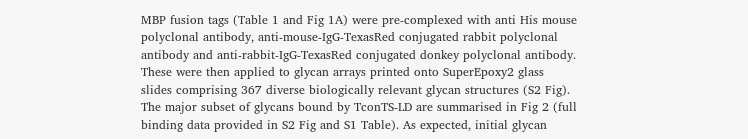MBP fusion tags (Table 1 and Fig 1A) were pre-complexed with anti His mouse polyclonal antibody, anti-mouse-IgG-TexasRed conjugated rabbit polyclonal antibody and anti-rabbit-IgG-TexasRed conjugated donkey polyclonal antibody. These were then applied to glycan arrays printed onto SuperEpoxy2 glass slides comprising 367 diverse biologically relevant glycan structures (S2 Fig). The major subset of glycans bound by TconTS-LD are summarised in Fig 2 (full binding data provided in S2 Fig and S1 Table). As expected, initial glycan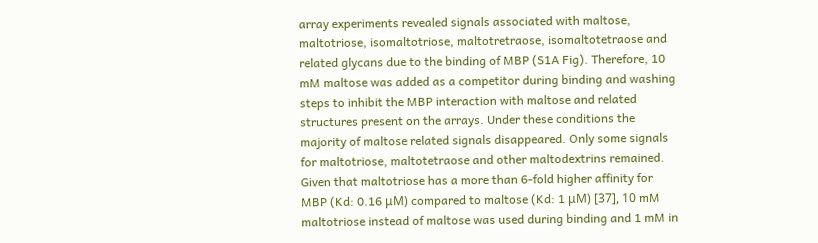array experiments revealed signals associated with maltose, maltotriose, isomaltotriose, maltotretraose, isomaltotetraose and related glycans due to the binding of MBP (S1A Fig). Therefore, 10 mM maltose was added as a competitor during binding and washing steps to inhibit the MBP interaction with maltose and related structures present on the arrays. Under these conditions the majority of maltose related signals disappeared. Only some signals for maltotriose, maltotetraose and other maltodextrins remained. Given that maltotriose has a more than 6-fold higher affinity for MBP (Kd: 0.16 μM) compared to maltose (Kd: 1 μM) [37], 10 mM maltotriose instead of maltose was used during binding and 1 mM in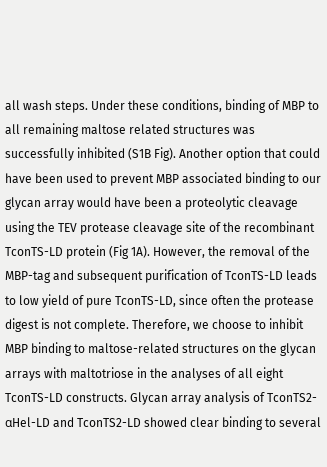all wash steps. Under these conditions, binding of MBP to all remaining maltose related structures was successfully inhibited (S1B Fig). Another option that could have been used to prevent MBP associated binding to our glycan array would have been a proteolytic cleavage using the TEV protease cleavage site of the recombinant TconTS-LD protein (Fig 1A). However, the removal of the MBP-tag and subsequent purification of TconTS-LD leads to low yield of pure TconTS-LD, since often the protease digest is not complete. Therefore, we choose to inhibit MBP binding to maltose-related structures on the glycan arrays with maltotriose in the analyses of all eight TconTS-LD constructs. Glycan array analysis of TconTS2-αHel-LD and TconTS2-LD showed clear binding to several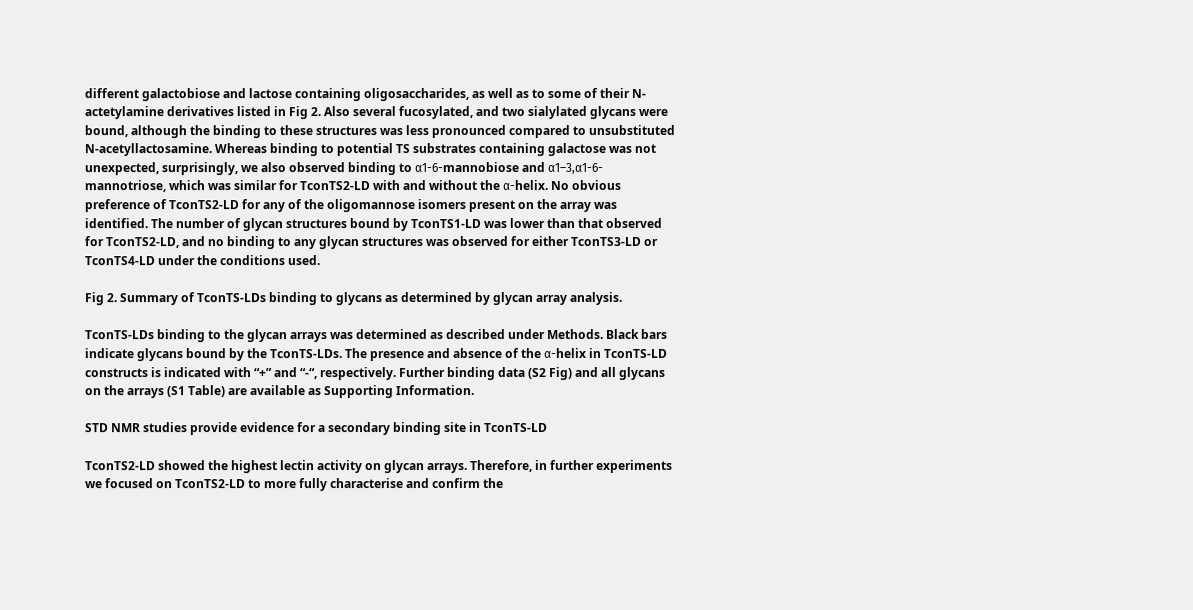different galactobiose and lactose containing oligosaccharides, as well as to some of their N-actetylamine derivatives listed in Fig 2. Also several fucosylated, and two sialylated glycans were bound, although the binding to these structures was less pronounced compared to unsubstituted N-acetyllactosamine. Whereas binding to potential TS substrates containing galactose was not unexpected, surprisingly, we also observed binding to α1-6-mannobiose and α1–3,α1-6-mannotriose, which was similar for TconTS2-LD with and without the α-helix. No obvious preference of TconTS2-LD for any of the oligomannose isomers present on the array was identified. The number of glycan structures bound by TconTS1-LD was lower than that observed for TconTS2-LD, and no binding to any glycan structures was observed for either TconTS3-LD or TconTS4-LD under the conditions used.

Fig 2. Summary of TconTS-LDs binding to glycans as determined by glycan array analysis.

TconTS-LDs binding to the glycan arrays was determined as described under Methods. Black bars indicate glycans bound by the TconTS-LDs. The presence and absence of the α-helix in TconTS-LD constructs is indicated with “+” and “-“, respectively. Further binding data (S2 Fig) and all glycans on the arrays (S1 Table) are available as Supporting Information.

STD NMR studies provide evidence for a secondary binding site in TconTS-LD

TconTS2-LD showed the highest lectin activity on glycan arrays. Therefore, in further experiments we focused on TconTS2-LD to more fully characterise and confirm the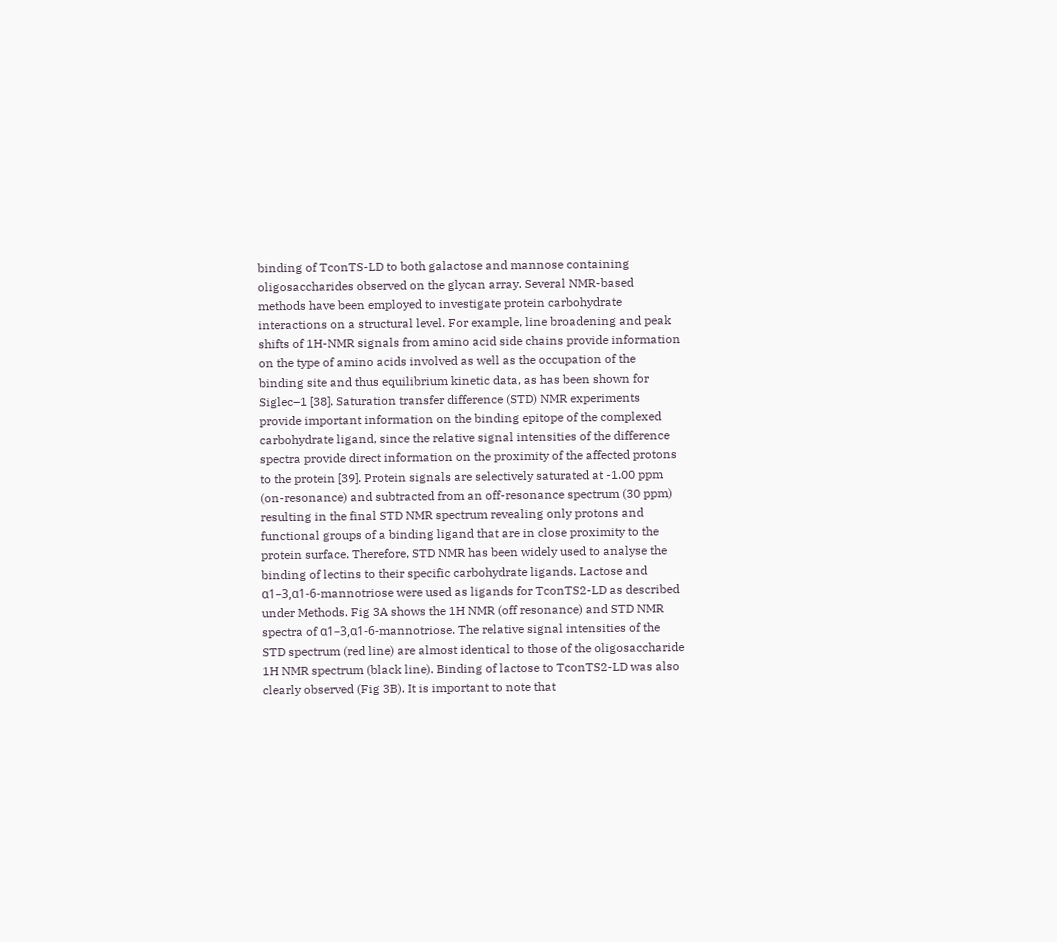binding of TconTS-LD to both galactose and mannose containing oligosaccharides observed on the glycan array. Several NMR-based methods have been employed to investigate protein carbohydrate interactions on a structural level. For example, line broadening and peak shifts of 1H-NMR signals from amino acid side chains provide information on the type of amino acids involved as well as the occupation of the binding site and thus equilibrium kinetic data, as has been shown for Siglec–1 [38]. Saturation transfer difference (STD) NMR experiments provide important information on the binding epitope of the complexed carbohydrate ligand, since the relative signal intensities of the difference spectra provide direct information on the proximity of the affected protons to the protein [39]. Protein signals are selectively saturated at -1.00 ppm (on-resonance) and subtracted from an off-resonance spectrum (30 ppm) resulting in the final STD NMR spectrum revealing only protons and functional groups of a binding ligand that are in close proximity to the protein surface. Therefore, STD NMR has been widely used to analyse the binding of lectins to their specific carbohydrate ligands. Lactose and α1–3,α1-6-mannotriose were used as ligands for TconTS2-LD as described under Methods. Fig 3A shows the 1H NMR (off resonance) and STD NMR spectra of α1–3,α1-6-mannotriose. The relative signal intensities of the STD spectrum (red line) are almost identical to those of the oligosaccharide 1H NMR spectrum (black line). Binding of lactose to TconTS2-LD was also clearly observed (Fig 3B). It is important to note that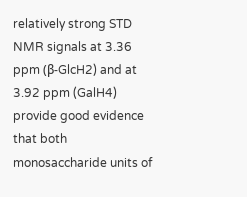relatively strong STD NMR signals at 3.36 ppm (β-GlcH2) and at 3.92 ppm (GalH4) provide good evidence that both monosaccharide units of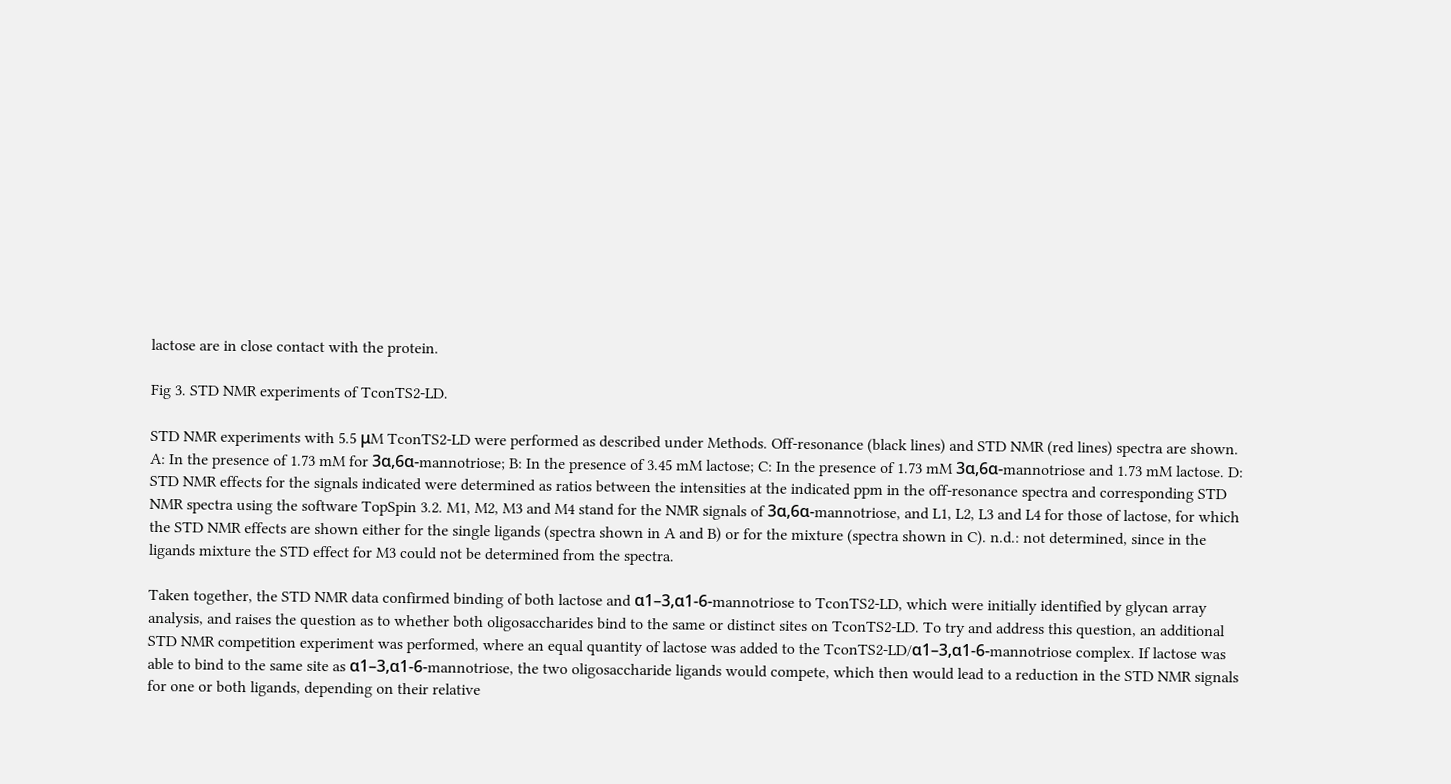lactose are in close contact with the protein.

Fig 3. STD NMR experiments of TconTS2-LD.

STD NMR experiments with 5.5 μM TconTS2-LD were performed as described under Methods. Off-resonance (black lines) and STD NMR (red lines) spectra are shown. A: In the presence of 1.73 mM for 3α,6α-mannotriose; B: In the presence of 3.45 mM lactose; C: In the presence of 1.73 mM 3α,6α-mannotriose and 1.73 mM lactose. D: STD NMR effects for the signals indicated were determined as ratios between the intensities at the indicated ppm in the off-resonance spectra and corresponding STD NMR spectra using the software TopSpin 3.2. M1, M2, M3 and M4 stand for the NMR signals of 3α,6α-mannotriose, and L1, L2, L3 and L4 for those of lactose, for which the STD NMR effects are shown either for the single ligands (spectra shown in A and B) or for the mixture (spectra shown in C). n.d.: not determined, since in the ligands mixture the STD effect for M3 could not be determined from the spectra.

Taken together, the STD NMR data confirmed binding of both lactose and α1–3,α1-6-mannotriose to TconTS2-LD, which were initially identified by glycan array analysis, and raises the question as to whether both oligosaccharides bind to the same or distinct sites on TconTS2-LD. To try and address this question, an additional STD NMR competition experiment was performed, where an equal quantity of lactose was added to the TconTS2-LD/α1–3,α1-6-mannotriose complex. If lactose was able to bind to the same site as α1–3,α1-6-mannotriose, the two oligosaccharide ligands would compete, which then would lead to a reduction in the STD NMR signals for one or both ligands, depending on their relative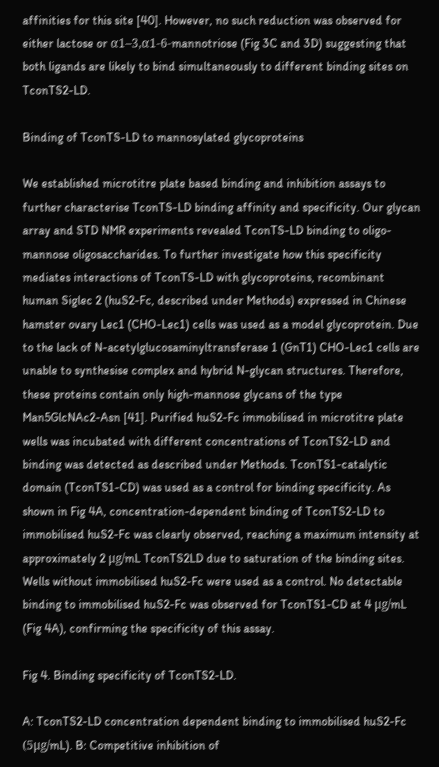affinities for this site [40]. However, no such reduction was observed for either lactose or α1–3,α1-6-mannotriose (Fig 3C and 3D) suggesting that both ligands are likely to bind simultaneously to different binding sites on TconTS2-LD.

Binding of TconTS-LD to mannosylated glycoproteins

We established microtitre plate based binding and inhibition assays to further characterise TconTS-LD binding affinity and specificity. Our glycan array and STD NMR experiments revealed TconTS-LD binding to oligo-mannose oligosaccharides. To further investigate how this specificity mediates interactions of TconTS-LD with glycoproteins, recombinant human Siglec 2 (huS2-Fc, described under Methods) expressed in Chinese hamster ovary Lec1 (CHO-Lec1) cells was used as a model glycoprotein. Due to the lack of N-acetylglucosaminyltransferase 1 (GnT1) CHO-Lec1 cells are unable to synthesise complex and hybrid N-glycan structures. Therefore, these proteins contain only high-mannose glycans of the type Man5GlcNAc2-Asn [41]. Purified huS2-Fc immobilised in microtitre plate wells was incubated with different concentrations of TconTS2-LD and binding was detected as described under Methods. TconTS1-catalytic domain (TconTS1-CD) was used as a control for binding specificity. As shown in Fig 4A, concentration-dependent binding of TconTS2-LD to immobilised huS2-Fc was clearly observed, reaching a maximum intensity at approximately 2 μg/mL TconTS2LD due to saturation of the binding sites. Wells without immobilised huS2-Fc were used as a control. No detectable binding to immobilised huS2-Fc was observed for TconTS1-CD at 4 μg/mL (Fig 4A), confirming the specificity of this assay.

Fig 4. Binding specificity of TconTS2-LD.

A: TconTS2-LD concentration dependent binding to immobilised huS2-Fc (5μg/mL). B: Competitive inhibition of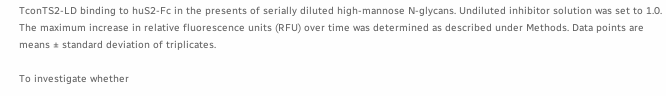TconTS2-LD binding to huS2-Fc in the presents of serially diluted high-mannose N-glycans. Undiluted inhibitor solution was set to 1.0. The maximum increase in relative fluorescence units (RFU) over time was determined as described under Methods. Data points are means ± standard deviation of triplicates.

To investigate whether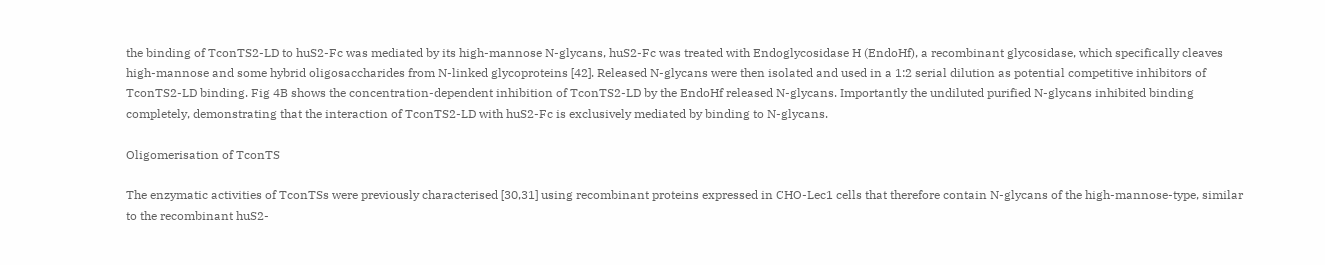the binding of TconTS2-LD to huS2-Fc was mediated by its high-mannose N-glycans, huS2-Fc was treated with Endoglycosidase H (EndoHf), a recombinant glycosidase, which specifically cleaves high-mannose and some hybrid oligosaccharides from N-linked glycoproteins [42]. Released N-glycans were then isolated and used in a 1:2 serial dilution as potential competitive inhibitors of TconTS2-LD binding. Fig 4B shows the concentration-dependent inhibition of TconTS2-LD by the EndoHf released N-glycans. Importantly the undiluted purified N-glycans inhibited binding completely, demonstrating that the interaction of TconTS2-LD with huS2-Fc is exclusively mediated by binding to N-glycans.

Oligomerisation of TconTS

The enzymatic activities of TconTSs were previously characterised [30,31] using recombinant proteins expressed in CHO-Lec1 cells that therefore contain N-glycans of the high-mannose-type, similar to the recombinant huS2-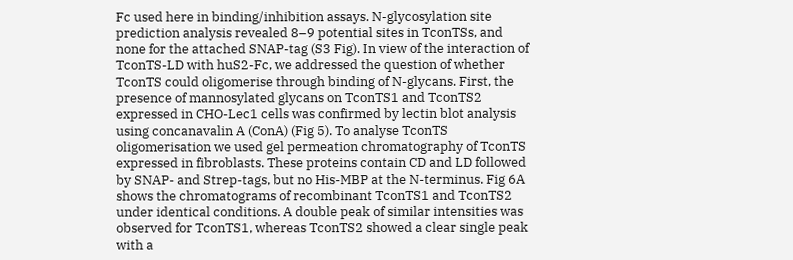Fc used here in binding/inhibition assays. N-glycosylation site prediction analysis revealed 8–9 potential sites in TconTSs, and none for the attached SNAP-tag (S3 Fig). In view of the interaction of TconTS-LD with huS2-Fc, we addressed the question of whether TconTS could oligomerise through binding of N-glycans. First, the presence of mannosylated glycans on TconTS1 and TconTS2 expressed in CHO-Lec1 cells was confirmed by lectin blot analysis using concanavalin A (ConA) (Fig 5). To analyse TconTS oligomerisation we used gel permeation chromatography of TconTS expressed in fibroblasts. These proteins contain CD and LD followed by SNAP- and Strep-tags, but no His-MBP at the N-terminus. Fig 6A shows the chromatograms of recombinant TconTS1 and TconTS2 under identical conditions. A double peak of similar intensities was observed for TconTS1, whereas TconTS2 showed a clear single peak with a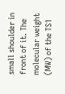small shoulder in front of it. The molecular weight (MW) of the TS1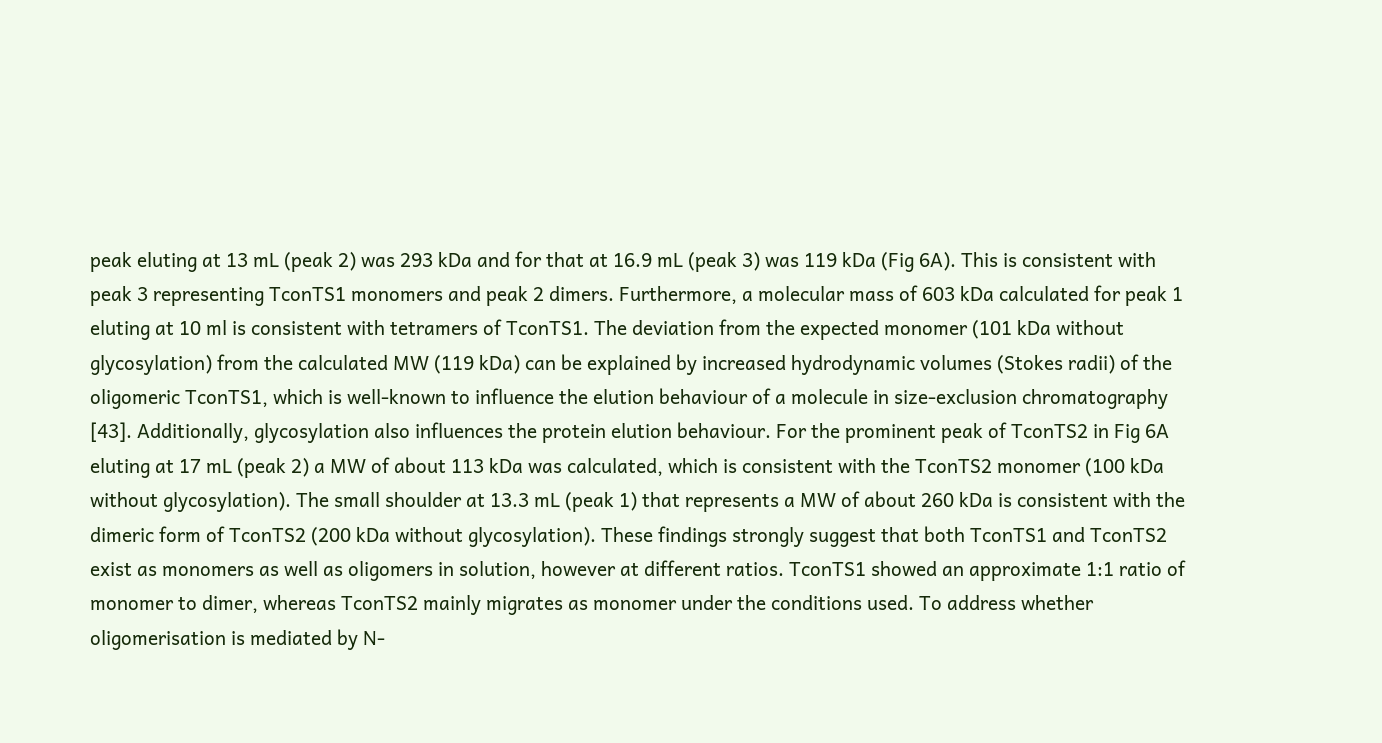peak eluting at 13 mL (peak 2) was 293 kDa and for that at 16.9 mL (peak 3) was 119 kDa (Fig 6A). This is consistent with peak 3 representing TconTS1 monomers and peak 2 dimers. Furthermore, a molecular mass of 603 kDa calculated for peak 1 eluting at 10 ml is consistent with tetramers of TconTS1. The deviation from the expected monomer (101 kDa without glycosylation) from the calculated MW (119 kDa) can be explained by increased hydrodynamic volumes (Stokes radii) of the oligomeric TconTS1, which is well-known to influence the elution behaviour of a molecule in size-exclusion chromatography [43]. Additionally, glycosylation also influences the protein elution behaviour. For the prominent peak of TconTS2 in Fig 6A eluting at 17 mL (peak 2) a MW of about 113 kDa was calculated, which is consistent with the TconTS2 monomer (100 kDa without glycosylation). The small shoulder at 13.3 mL (peak 1) that represents a MW of about 260 kDa is consistent with the dimeric form of TconTS2 (200 kDa without glycosylation). These findings strongly suggest that both TconTS1 and TconTS2 exist as monomers as well as oligomers in solution, however at different ratios. TconTS1 showed an approximate 1:1 ratio of monomer to dimer, whereas TconTS2 mainly migrates as monomer under the conditions used. To address whether oligomerisation is mediated by N-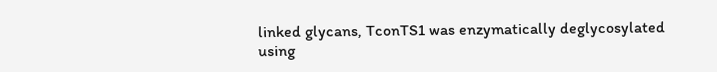linked glycans, TconTS1 was enzymatically deglycosylated using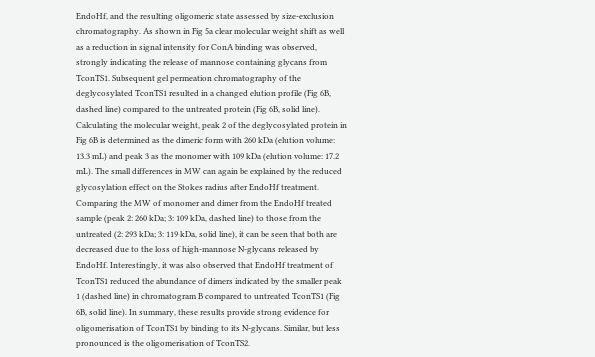EndoHf, and the resulting oligomeric state assessed by size-exclusion chromatography. As shown in Fig 5a clear molecular weight shift as well as a reduction in signal intensity for ConA binding was observed, strongly indicating the release of mannose containing glycans from TconTS1. Subsequent gel permeation chromatography of the deglycosylated TconTS1 resulted in a changed elution profile (Fig 6B, dashed line) compared to the untreated protein (Fig 6B, solid line). Calculating the molecular weight, peak 2 of the deglycosylated protein in Fig 6B is determined as the dimeric form with 260 kDa (elution volume: 13.3 mL) and peak 3 as the monomer with 109 kDa (elution volume: 17.2 mL). The small differences in MW can again be explained by the reduced glycosylation effect on the Stokes radius after EndoHf treatment. Comparing the MW of monomer and dimer from the EndoHf treated sample (peak 2: 260 kDa; 3: 109 kDa, dashed line) to those from the untreated (2: 293 kDa; 3: 119 kDa, solid line), it can be seen that both are decreased due to the loss of high-mannose N-glycans released by EndoHf. Interestingly, it was also observed that EndoHf treatment of TconTS1 reduced the abundance of dimers indicated by the smaller peak 1 (dashed line) in chromatogram B compared to untreated TconTS1 (Fig 6B, solid line). In summary, these results provide strong evidence for oligomerisation of TconTS1 by binding to its N-glycans. Similar, but less pronounced is the oligomerisation of TconTS2.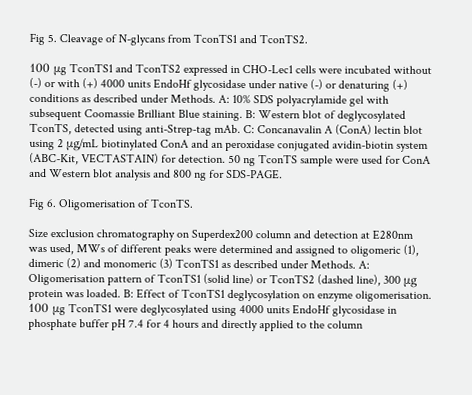Fig 5. Cleavage of N-glycans from TconTS1 and TconTS2.

100 μg TconTS1 and TconTS2 expressed in CHO-Lec1 cells were incubated without (-) or with (+) 4000 units EndoHf glycosidase under native (-) or denaturing (+) conditions as described under Methods. A: 10% SDS polyacrylamide gel with subsequent Coomassie Brilliant Blue staining. B: Western blot of deglycosylated TconTS, detected using anti-Strep-tag mAb. C: Concanavalin A (ConA) lectin blot using 2 μg/mL biotinylated ConA and an peroxidase conjugated avidin-biotin system (ABC-Kit, VECTASTAIN) for detection. 50 ng TconTS sample were used for ConA and Western blot analysis and 800 ng for SDS-PAGE.

Fig 6. Oligomerisation of TconTS.

Size exclusion chromatography on Superdex200 column and detection at E280nm was used, MWs of different peaks were determined and assigned to oligomeric (1), dimeric (2) and monomeric (3) TconTS1 as described under Methods. A: Oligomerisation pattern of TconTS1 (solid line) or TconTS2 (dashed line), 300 μg protein was loaded. B: Effect of TconTS1 deglycosylation on enzyme oligomerisation. 100 μg TconTS1 were deglycosylated using 4000 units EndoHf glycosidase in phosphate buffer pH 7.4 for 4 hours and directly applied to the column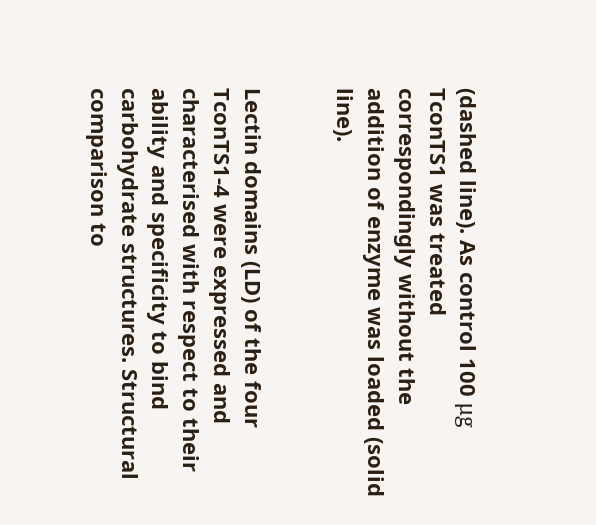(dashed line). As control 100 μg TconTS1 was treated correspondingly without the addition of enzyme was loaded (solid line).


Lectin domains (LD) of the four TconTS1-4 were expressed and characterised with respect to their ability and specificity to bind carbohydrate structures. Structural comparison to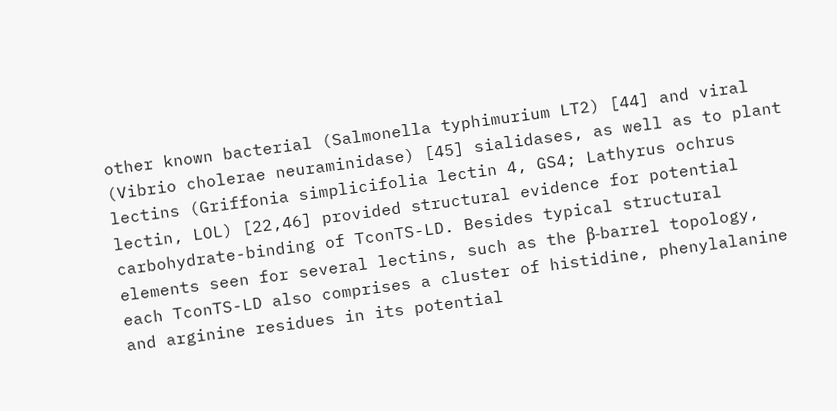other known bacterial (Salmonella typhimurium LT2) [44] and viral (Vibrio cholerae neuraminidase) [45] sialidases, as well as to plant lectins (Griffonia simplicifolia lectin 4, GS4; Lathyrus ochrus lectin, LOL) [22,46] provided structural evidence for potential carbohydrate-binding of TconTS-LD. Besides typical structural elements seen for several lectins, such as the β-barrel topology, each TconTS-LD also comprises a cluster of histidine, phenylalanine and arginine residues in its potential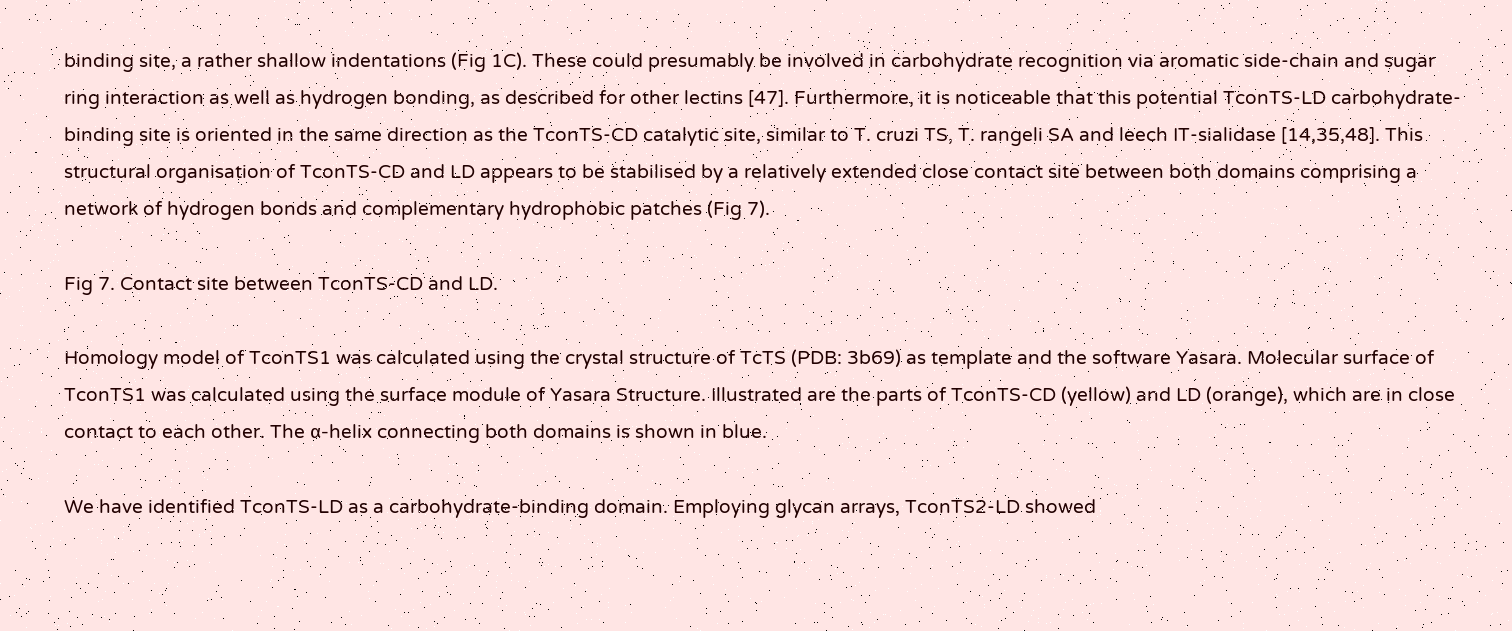binding site, a rather shallow indentations (Fig 1C). These could presumably be involved in carbohydrate recognition via aromatic side-chain and sugar ring interaction as well as hydrogen bonding, as described for other lectins [47]. Furthermore, it is noticeable that this potential TconTS-LD carbohydrate-binding site is oriented in the same direction as the TconTS-CD catalytic site, similar to T. cruzi TS, T. rangeli SA and leech IT-sialidase [14,35,48]. This structural organisation of TconTS-CD and LD appears to be stabilised by a relatively extended close contact site between both domains comprising a network of hydrogen bonds and complementary hydrophobic patches (Fig 7).

Fig 7. Contact site between TconTS-CD and LD.

Homology model of TconTS1 was calculated using the crystal structure of TcTS (PDB: 3b69) as template and the software Yasara. Molecular surface of TconTS1 was calculated using the surface module of Yasara Structure. Illustrated are the parts of TconTS-CD (yellow) and LD (orange), which are in close contact to each other. The α-helix connecting both domains is shown in blue.

We have identified TconTS-LD as a carbohydrate-binding domain. Employing glycan arrays, TconTS2-LD showed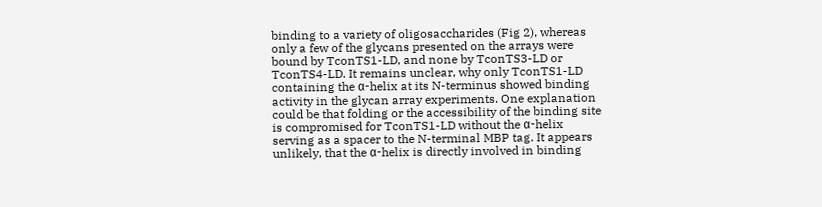binding to a variety of oligosaccharides (Fig 2), whereas only a few of the glycans presented on the arrays were bound by TconTS1-LD, and none by TconTS3-LD or TconTS4-LD. It remains unclear, why only TconTS1-LD containing the α-helix at its N-terminus showed binding activity in the glycan array experiments. One explanation could be that folding or the accessibility of the binding site is compromised for TconTS1-LD without the α-helix serving as a spacer to the N-terminal MBP tag. It appears unlikely, that the α-helix is directly involved in binding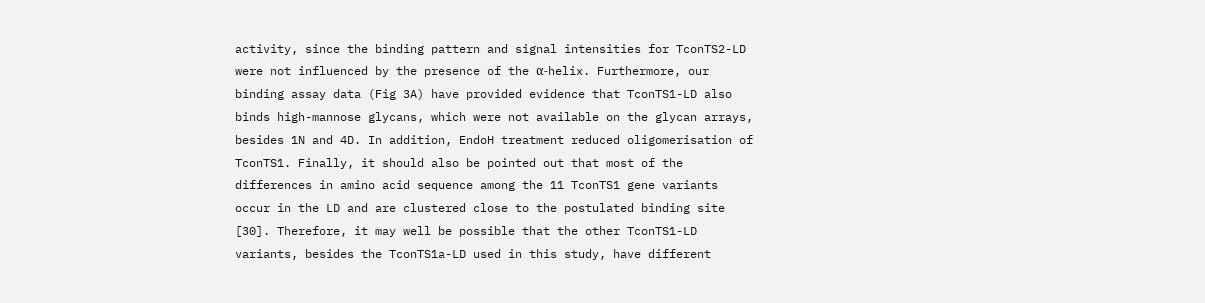activity, since the binding pattern and signal intensities for TconTS2-LD were not influenced by the presence of the α-helix. Furthermore, our binding assay data (Fig 3A) have provided evidence that TconTS1-LD also binds high-mannose glycans, which were not available on the glycan arrays, besides 1N and 4D. In addition, EndoH treatment reduced oligomerisation of TconTS1. Finally, it should also be pointed out that most of the differences in amino acid sequence among the 11 TconTS1 gene variants occur in the LD and are clustered close to the postulated binding site [30]. Therefore, it may well be possible that the other TconTS1-LD variants, besides the TconTS1a-LD used in this study, have different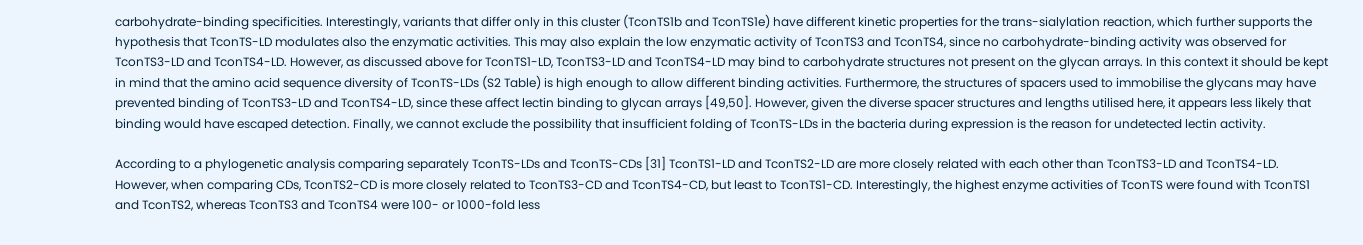carbohydrate-binding specificities. Interestingly, variants that differ only in this cluster (TconTS1b and TconTS1e) have different kinetic properties for the trans-sialylation reaction, which further supports the hypothesis that TconTS-LD modulates also the enzymatic activities. This may also explain the low enzymatic activity of TconTS3 and TconTS4, since no carbohydrate-binding activity was observed for TconTS3-LD and TconTS4-LD. However, as discussed above for TconTS1-LD, TconTS3-LD and TconTS4-LD may bind to carbohydrate structures not present on the glycan arrays. In this context it should be kept in mind that the amino acid sequence diversity of TconTS-LDs (S2 Table) is high enough to allow different binding activities. Furthermore, the structures of spacers used to immobilise the glycans may have prevented binding of TconTS3-LD and TconTS4-LD, since these affect lectin binding to glycan arrays [49,50]. However, given the diverse spacer structures and lengths utilised here, it appears less likely that binding would have escaped detection. Finally, we cannot exclude the possibility that insufficient folding of TconTS-LDs in the bacteria during expression is the reason for undetected lectin activity.

According to a phylogenetic analysis comparing separately TconTS-LDs and TconTS-CDs [31] TconTS1-LD and TconTS2-LD are more closely related with each other than TconTS3-LD and TconTS4-LD. However, when comparing CDs, TconTS2-CD is more closely related to TconTS3-CD and TconTS4-CD, but least to TconTS1-CD. Interestingly, the highest enzyme activities of TconTS were found with TconTS1 and TconTS2, whereas TconTS3 and TconTS4 were 100- or 1000-fold less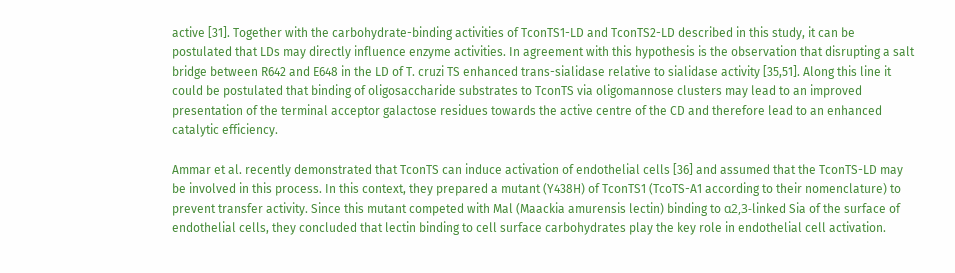active [31]. Together with the carbohydrate-binding activities of TconTS1-LD and TconTS2-LD described in this study, it can be postulated that LDs may directly influence enzyme activities. In agreement with this hypothesis is the observation that disrupting a salt bridge between R642 and E648 in the LD of T. cruzi TS enhanced trans-sialidase relative to sialidase activity [35,51]. Along this line it could be postulated that binding of oligosaccharide substrates to TconTS via oligomannose clusters may lead to an improved presentation of the terminal acceptor galactose residues towards the active centre of the CD and therefore lead to an enhanced catalytic efficiency.

Ammar et al. recently demonstrated that TconTS can induce activation of endothelial cells [36] and assumed that the TconTS-LD may be involved in this process. In this context, they prepared a mutant (Y438H) of TconTS1 (TcoTS-A1 according to their nomenclature) to prevent transfer activity. Since this mutant competed with Mal (Maackia amurensis lectin) binding to α2,3-linked Sia of the surface of endothelial cells, they concluded that lectin binding to cell surface carbohydrates play the key role in endothelial cell activation.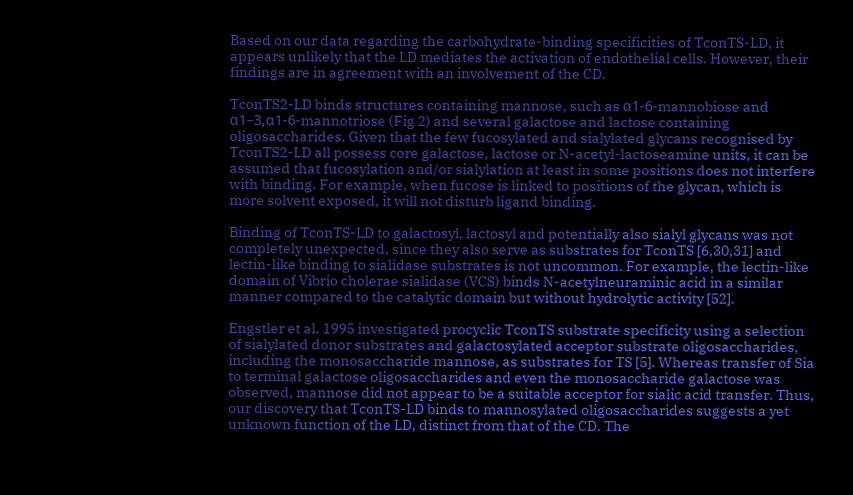Based on our data regarding the carbohydrate-binding specificities of TconTS-LD, it appears unlikely that the LD mediates the activation of endothelial cells. However, their findings are in agreement with an involvement of the CD.

TconTS2-LD binds structures containing mannose, such as α1-6-mannobiose and α1–3,α1-6-mannotriose (Fig 2) and several galactose and lactose containing oligosaccharides. Given that the few fucosylated and sialylated glycans recognised by TconTS2-LD all possess core galactose, lactose or N-acetyl-lactoseamine units, it can be assumed that fucosylation and/or sialylation at least in some positions does not interfere with binding. For example, when fucose is linked to positions of the glycan, which is more solvent exposed, it will not disturb ligand binding.

Binding of TconTS-LD to galactosyl, lactosyl and potentially also sialyl glycans was not completely unexpected, since they also serve as substrates for TconTS [6,30,31] and lectin-like binding to sialidase substrates is not uncommon. For example, the lectin-like domain of Vibrio cholerae sialidase (VCS) binds N-acetylneuraminic acid in a similar manner compared to the catalytic domain but without hydrolytic activity [52].

Engstler et al. 1995 investigated procyclic TconTS substrate specificity using a selection of sialylated donor substrates and galactosylated acceptor substrate oligosaccharides, including the monosaccharide mannose, as substrates for TS [5]. Whereas transfer of Sia to terminal galactose oligosaccharides and even the monosaccharide galactose was observed, mannose did not appear to be a suitable acceptor for sialic acid transfer. Thus, our discovery that TconTS-LD binds to mannosylated oligosaccharides suggests a yet unknown function of the LD, distinct from that of the CD. The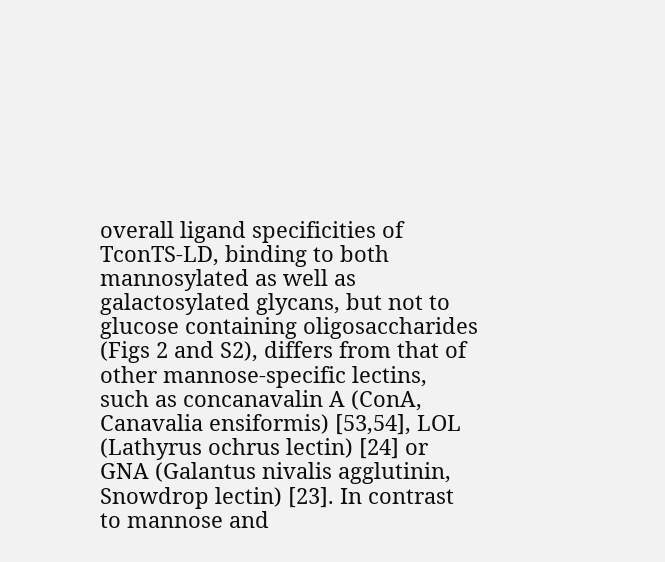overall ligand specificities of TconTS-LD, binding to both mannosylated as well as galactosylated glycans, but not to glucose containing oligosaccharides (Figs 2 and S2), differs from that of other mannose-specific lectins, such as concanavalin A (ConA, Canavalia ensiformis) [53,54], LOL (Lathyrus ochrus lectin) [24] or GNA (Galantus nivalis agglutinin, Snowdrop lectin) [23]. In contrast to mannose and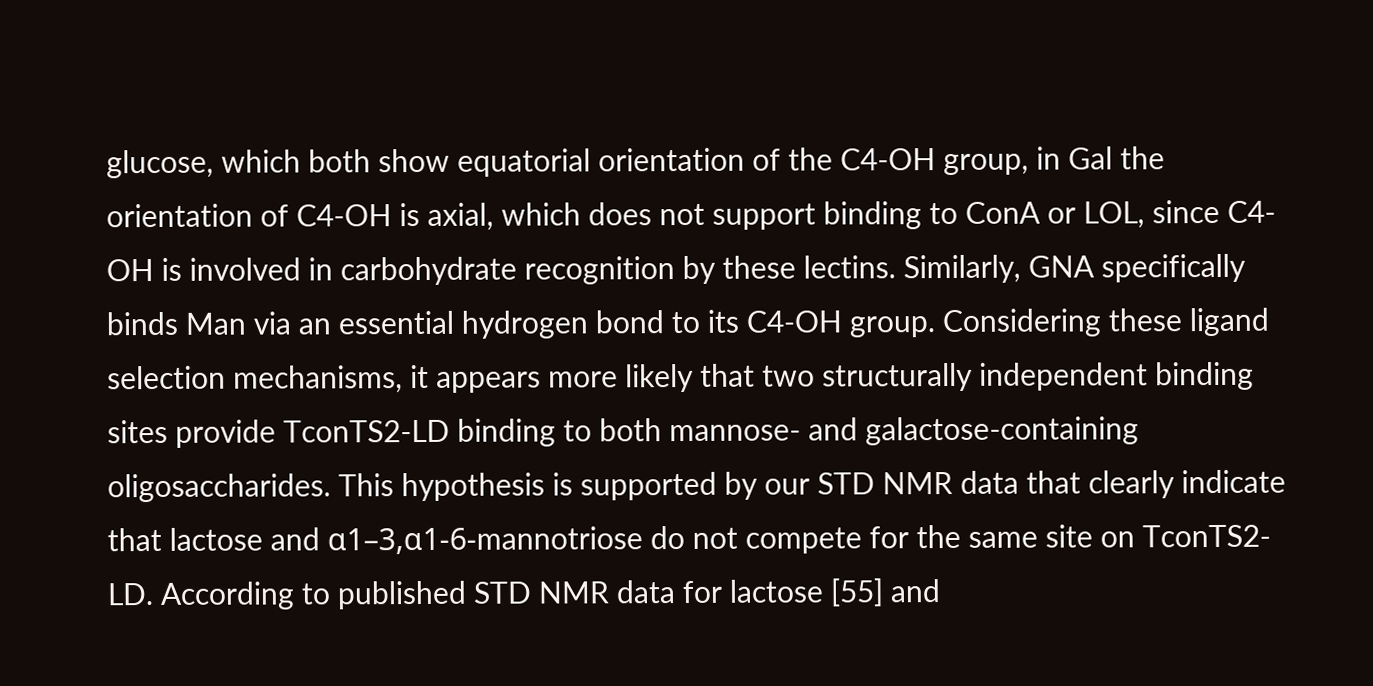glucose, which both show equatorial orientation of the C4-OH group, in Gal the orientation of C4-OH is axial, which does not support binding to ConA or LOL, since C4-OH is involved in carbohydrate recognition by these lectins. Similarly, GNA specifically binds Man via an essential hydrogen bond to its C4-OH group. Considering these ligand selection mechanisms, it appears more likely that two structurally independent binding sites provide TconTS2-LD binding to both mannose- and galactose-containing oligosaccharides. This hypothesis is supported by our STD NMR data that clearly indicate that lactose and α1–3,α1-6-mannotriose do not compete for the same site on TconTS2-LD. According to published STD NMR data for lactose [55] and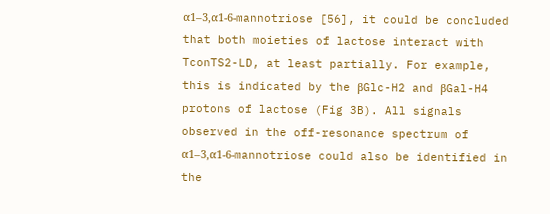α1–3,α1-6-mannotriose [56], it could be concluded that both moieties of lactose interact with TconTS2-LD, at least partially. For example, this is indicated by the βGlc-H2 and βGal-H4 protons of lactose (Fig 3B). All signals observed in the off-resonance spectrum of α1–3,α1-6-mannotriose could also be identified in the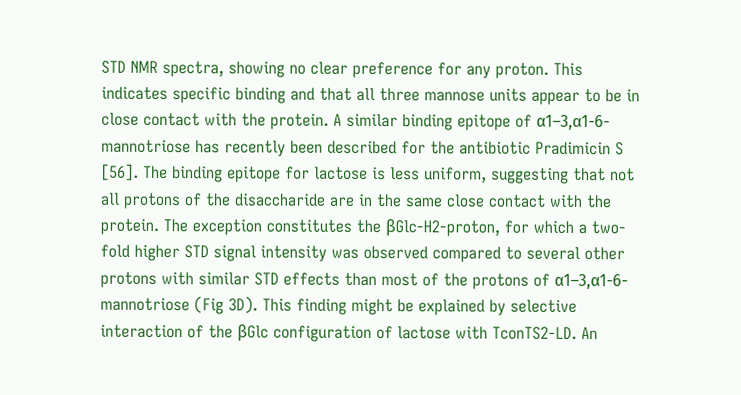STD NMR spectra, showing no clear preference for any proton. This indicates specific binding and that all three mannose units appear to be in close contact with the protein. A similar binding epitope of α1–3,α1-6-mannotriose has recently been described for the antibiotic Pradimicin S [56]. The binding epitope for lactose is less uniform, suggesting that not all protons of the disaccharide are in the same close contact with the protein. The exception constitutes the βGlc-H2-proton, for which a two-fold higher STD signal intensity was observed compared to several other protons with similar STD effects than most of the protons of α1–3,α1-6-mannotriose (Fig 3D). This finding might be explained by selective interaction of the βGlc configuration of lactose with TconTS2-LD. An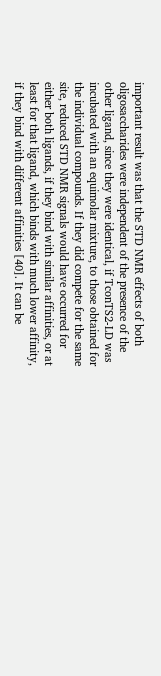important result was that the STD NMR effects of both oligosaccharides were independent of the presence of the other ligand, since they were identical, if TconTS2-LD was incubated with an equimolar mixture, to those obtained for the individual compounds. If they did compete for the same site, reduced STD NMR signals would have occurred for either both ligands, if they bind with similar affinities, or at least for that ligand, which binds with much lower affinity, if they bind with different affinities [40]. It can be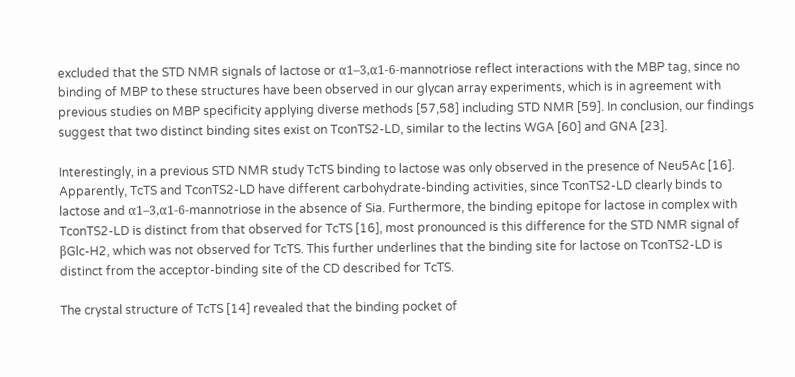excluded that the STD NMR signals of lactose or α1–3,α1-6-mannotriose reflect interactions with the MBP tag, since no binding of MBP to these structures have been observed in our glycan array experiments, which is in agreement with previous studies on MBP specificity applying diverse methods [57,58] including STD NMR [59]. In conclusion, our findings suggest that two distinct binding sites exist on TconTS2-LD, similar to the lectins WGA [60] and GNA [23].

Interestingly, in a previous STD NMR study TcTS binding to lactose was only observed in the presence of Neu5Ac [16]. Apparently, TcTS and TconTS2-LD have different carbohydrate-binding activities, since TconTS2-LD clearly binds to lactose and α1–3,α1-6-mannotriose in the absence of Sia. Furthermore, the binding epitope for lactose in complex with TconTS2-LD is distinct from that observed for TcTS [16], most pronounced is this difference for the STD NMR signal of βGlc-H2, which was not observed for TcTS. This further underlines that the binding site for lactose on TconTS2-LD is distinct from the acceptor-binding site of the CD described for TcTS.

The crystal structure of TcTS [14] revealed that the binding pocket of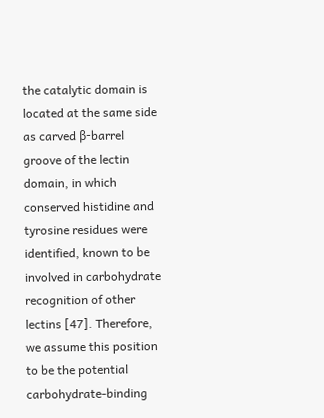the catalytic domain is located at the same side as carved β-barrel groove of the lectin domain, in which conserved histidine and tyrosine residues were identified, known to be involved in carbohydrate recognition of other lectins [47]. Therefore, we assume this position to be the potential carbohydrate-binding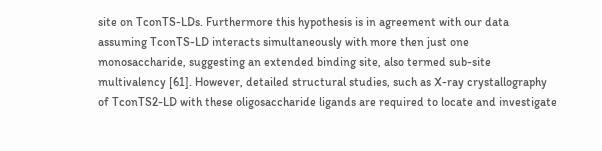site on TconTS-LDs. Furthermore this hypothesis is in agreement with our data assuming TconTS-LD interacts simultaneously with more then just one monosaccharide, suggesting an extended binding site, also termed sub-site multivalency [61]. However, detailed structural studies, such as X-ray crystallography of TconTS2-LD with these oligosaccharide ligands are required to locate and investigate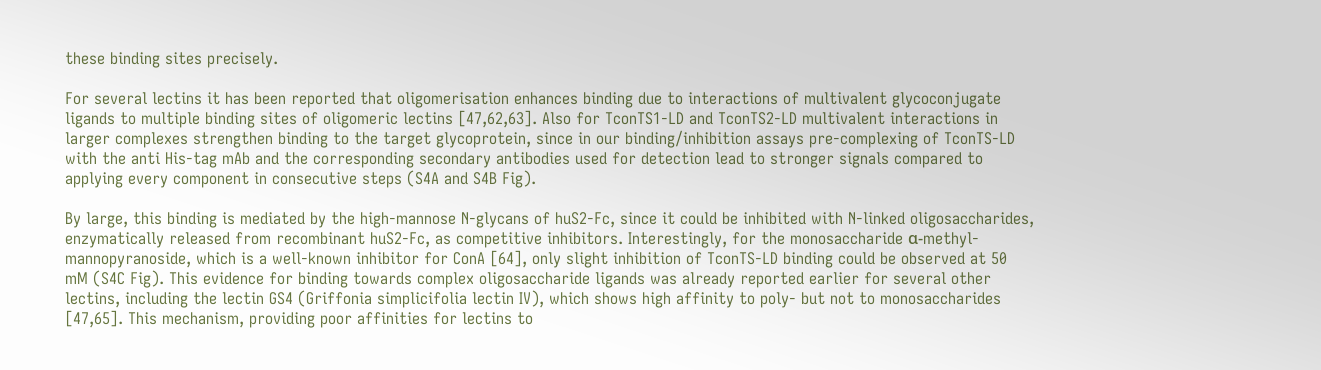these binding sites precisely.

For several lectins it has been reported that oligomerisation enhances binding due to interactions of multivalent glycoconjugate ligands to multiple binding sites of oligomeric lectins [47,62,63]. Also for TconTS1-LD and TconTS2-LD multivalent interactions in larger complexes strengthen binding to the target glycoprotein, since in our binding/inhibition assays pre-complexing of TconTS-LD with the anti His-tag mAb and the corresponding secondary antibodies used for detection lead to stronger signals compared to applying every component in consecutive steps (S4A and S4B Fig).

By large, this binding is mediated by the high-mannose N-glycans of huS2-Fc, since it could be inhibited with N-linked oligosaccharides, enzymatically released from recombinant huS2-Fc, as competitive inhibitors. Interestingly, for the monosaccharide α-methyl-mannopyranoside, which is a well-known inhibitor for ConA [64], only slight inhibition of TconTS-LD binding could be observed at 50 mM (S4C Fig). This evidence for binding towards complex oligosaccharide ligands was already reported earlier for several other lectins, including the lectin GS4 (Griffonia simplicifolia lectin IV), which shows high affinity to poly- but not to monosaccharides [47,65]. This mechanism, providing poor affinities for lectins to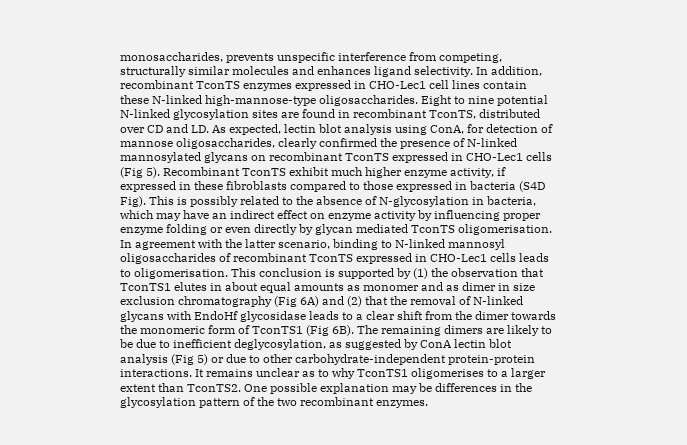monosaccharides, prevents unspecific interference from competing, structurally similar molecules and enhances ligand selectivity. In addition, recombinant TconTS enzymes expressed in CHO-Lec1 cell lines contain these N-linked high-mannose-type oligosaccharides. Eight to nine potential N-linked glycosylation sites are found in recombinant TconTS, distributed over CD and LD. As expected, lectin blot analysis using ConA, for detection of mannose oligosaccharides, clearly confirmed the presence of N-linked mannosylated glycans on recombinant TconTS expressed in CHO-Lec1 cells (Fig 5). Recombinant TconTS exhibit much higher enzyme activity, if expressed in these fibroblasts compared to those expressed in bacteria (S4D Fig). This is possibly related to the absence of N-glycosylation in bacteria, which may have an indirect effect on enzyme activity by influencing proper enzyme folding or even directly by glycan mediated TconTS oligomerisation. In agreement with the latter scenario, binding to N-linked mannosyl oligosaccharides of recombinant TconTS expressed in CHO-Lec1 cells leads to oligomerisation. This conclusion is supported by (1) the observation that TconTS1 elutes in about equal amounts as monomer and as dimer in size exclusion chromatography (Fig 6A) and (2) that the removal of N-linked glycans with EndoHf glycosidase leads to a clear shift from the dimer towards the monomeric form of TconTS1 (Fig 6B). The remaining dimers are likely to be due to inefficient deglycosylation, as suggested by ConA lectin blot analysis (Fig 5) or due to other carbohydrate-independent protein-protein interactions. It remains unclear as to why TconTS1 oligomerises to a larger extent than TconTS2. One possible explanation may be differences in the glycosylation pattern of the two recombinant enzymes.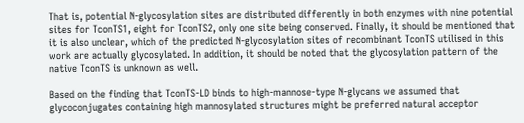That is, potential N-glycosylation sites are distributed differently in both enzymes with nine potential sites for TconTS1, eight for TconTS2, only one site being conserved. Finally, it should be mentioned that it is also unclear, which of the predicted N-glycosylation sites of recombinant TconTS utilised in this work are actually glycosylated. In addition, it should be noted that the glycosylation pattern of the native TconTS is unknown as well.

Based on the finding that TconTS-LD binds to high-mannose-type N-glycans we assumed that glycoconjugates containing high mannosylated structures might be preferred natural acceptor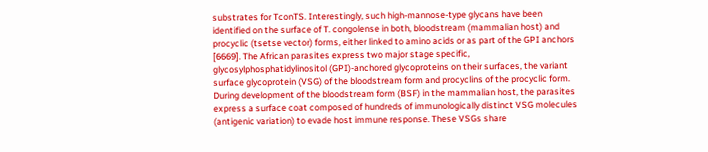substrates for TconTS. Interestingly, such high-mannose-type glycans have been identified on the surface of T. congolense in both, bloodstream (mammalian host) and procyclic (tsetse vector) forms, either linked to amino acids or as part of the GPI anchors [6669]. The African parasites express two major stage specific, glycosylphosphatidylinositol (GPI)-anchored glycoproteins on their surfaces, the variant surface glycoprotein (VSG) of the bloodstream form and procyclins of the procyclic form. During development of the bloodstream form (BSF) in the mammalian host, the parasites express a surface coat composed of hundreds of immunologically distinct VSG molecules (antigenic variation) to evade host immune response. These VSGs share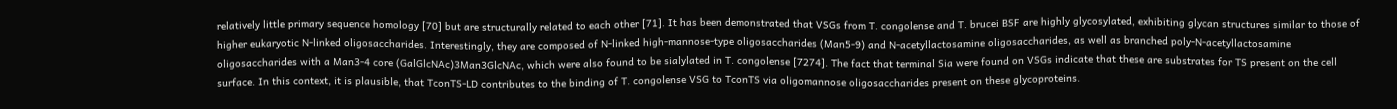relatively little primary sequence homology [70] but are structurally related to each other [71]. It has been demonstrated that VSGs from T. congolense and T. brucei BSF are highly glycosylated, exhibiting glycan structures similar to those of higher eukaryotic N-linked oligosaccharides. Interestingly, they are composed of N-linked high-mannose-type oligosaccharides (Man5-9) and N-acetyllactosamine oligosaccharides, as well as branched poly-N-acetyllactosamine oligosaccharides with a Man3-4 core (GalGlcNAc)3Man3GlcNAc, which were also found to be sialylated in T. congolense [7274]. The fact that terminal Sia were found on VSGs indicate that these are substrates for TS present on the cell surface. In this context, it is plausible, that TconTS-LD contributes to the binding of T. congolense VSG to TconTS via oligomannose oligosaccharides present on these glycoproteins.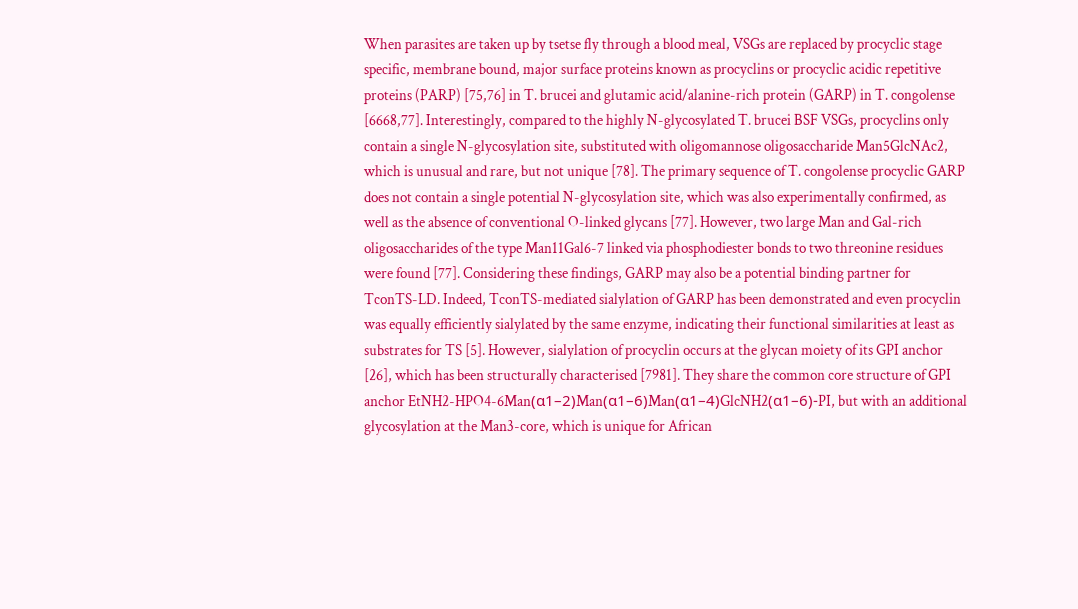When parasites are taken up by tsetse fly through a blood meal, VSGs are replaced by procyclic stage specific, membrane bound, major surface proteins known as procyclins or procyclic acidic repetitive proteins (PARP) [75,76] in T. brucei and glutamic acid/alanine-rich protein (GARP) in T. congolense [6668,77]. Interestingly, compared to the highly N-glycosylated T. brucei BSF VSGs, procyclins only contain a single N-glycosylation site, substituted with oligomannose oligosaccharide Man5GlcNAc2, which is unusual and rare, but not unique [78]. The primary sequence of T. congolense procyclic GARP does not contain a single potential N-glycosylation site, which was also experimentally confirmed, as well as the absence of conventional O-linked glycans [77]. However, two large Man and Gal-rich oligosaccharides of the type Man11Gal6-7 linked via phosphodiester bonds to two threonine residues were found [77]. Considering these findings, GARP may also be a potential binding partner for TconTS-LD. Indeed, TconTS-mediated sialylation of GARP has been demonstrated and even procyclin was equally efficiently sialylated by the same enzyme, indicating their functional similarities at least as substrates for TS [5]. However, sialylation of procyclin occurs at the glycan moiety of its GPI anchor [26], which has been structurally characterised [7981]. They share the common core structure of GPI anchor EtNH2-HPO4-6Man(α1–2)Man(α1–6)Man(α1–4)GlcNH2(α1–6)-PI, but with an additional glycosylation at the Man3-core, which is unique for African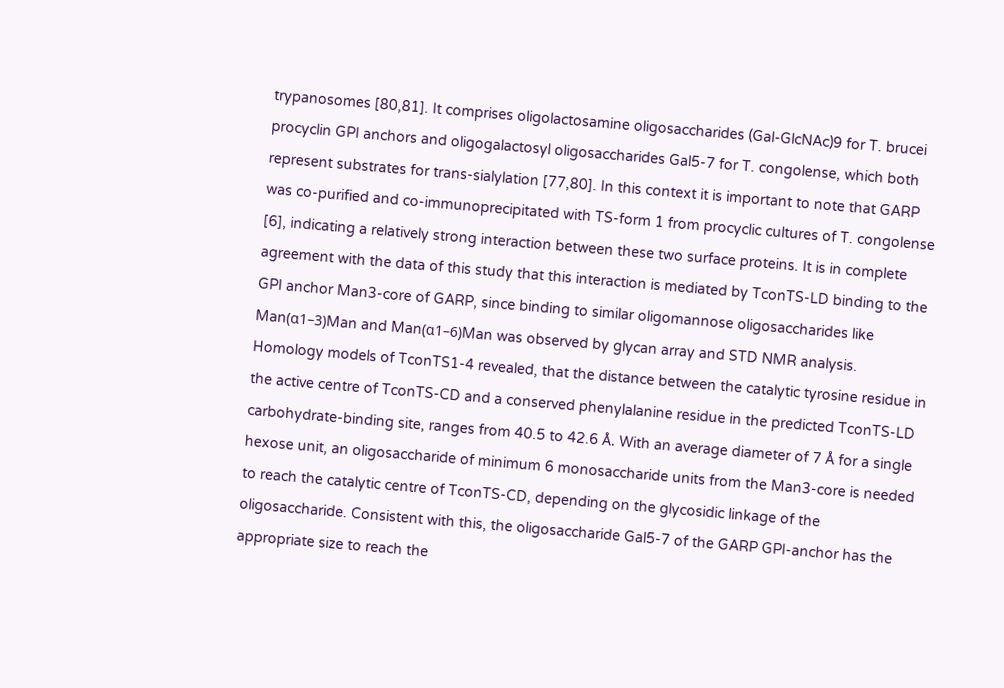trypanosomes [80,81]. It comprises oligolactosamine oligosaccharides (Gal-GlcNAc)9 for T. brucei procyclin GPI anchors and oligogalactosyl oligosaccharides Gal5-7 for T. congolense, which both represent substrates for trans-sialylation [77,80]. In this context it is important to note that GARP was co-purified and co-immunoprecipitated with TS-form 1 from procyclic cultures of T. congolense [6], indicating a relatively strong interaction between these two surface proteins. It is in complete agreement with the data of this study that this interaction is mediated by TconTS-LD binding to the GPI anchor Man3-core of GARP, since binding to similar oligomannose oligosaccharides like Man(α1–3)Man and Man(α1–6)Man was observed by glycan array and STD NMR analysis. Homology models of TconTS1-4 revealed, that the distance between the catalytic tyrosine residue in the active centre of TconTS-CD and a conserved phenylalanine residue in the predicted TconTS-LD carbohydrate-binding site, ranges from 40.5 to 42.6 Å. With an average diameter of 7 Å for a single hexose unit, an oligosaccharide of minimum 6 monosaccharide units from the Man3-core is needed to reach the catalytic centre of TconTS-CD, depending on the glycosidic linkage of the oligosaccharide. Consistent with this, the oligosaccharide Gal5-7 of the GARP GPI-anchor has the appropriate size to reach the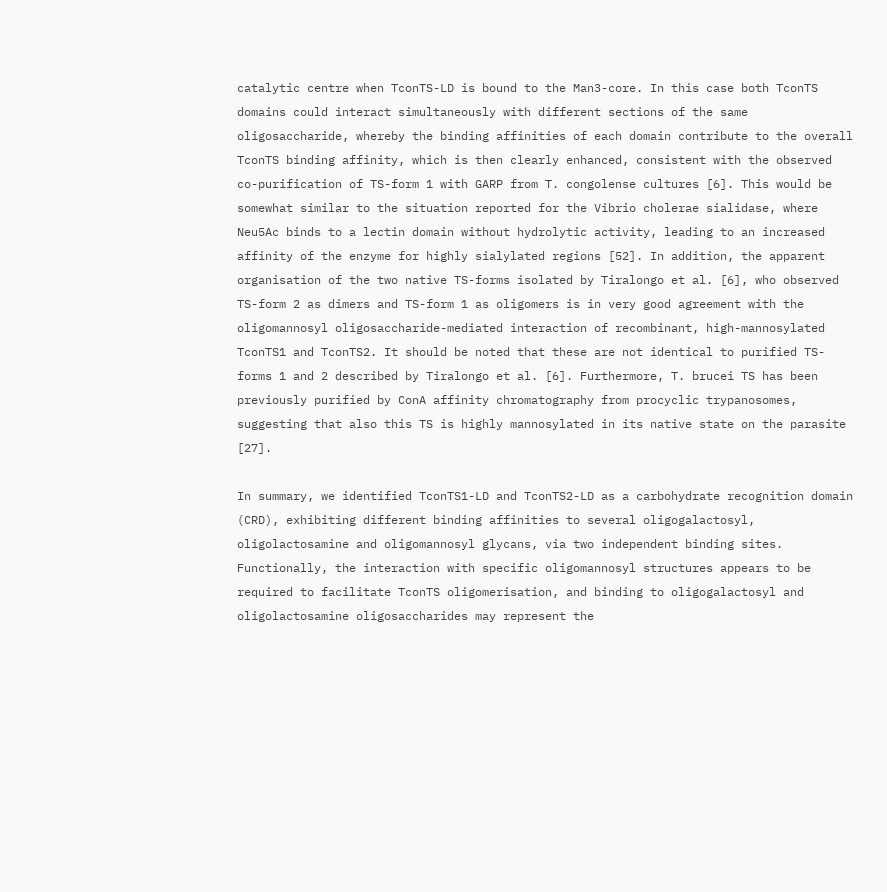catalytic centre when TconTS-LD is bound to the Man3-core. In this case both TconTS domains could interact simultaneously with different sections of the same oligosaccharide, whereby the binding affinities of each domain contribute to the overall TconTS binding affinity, which is then clearly enhanced, consistent with the observed co-purification of TS-form 1 with GARP from T. congolense cultures [6]. This would be somewhat similar to the situation reported for the Vibrio cholerae sialidase, where Neu5Ac binds to a lectin domain without hydrolytic activity, leading to an increased affinity of the enzyme for highly sialylated regions [52]. In addition, the apparent organisation of the two native TS-forms isolated by Tiralongo et al. [6], who observed TS-form 2 as dimers and TS-form 1 as oligomers is in very good agreement with the oligomannosyl oligosaccharide-mediated interaction of recombinant, high-mannosylated TconTS1 and TconTS2. It should be noted that these are not identical to purified TS-forms 1 and 2 described by Tiralongo et al. [6]. Furthermore, T. brucei TS has been previously purified by ConA affinity chromatography from procyclic trypanosomes, suggesting that also this TS is highly mannosylated in its native state on the parasite [27].

In summary, we identified TconTS1-LD and TconTS2-LD as a carbohydrate recognition domain (CRD), exhibiting different binding affinities to several oligogalactosyl, oligolactosamine and oligomannosyl glycans, via two independent binding sites. Functionally, the interaction with specific oligomannosyl structures appears to be required to facilitate TconTS oligomerisation, and binding to oligogalactosyl and oligolactosamine oligosaccharides may represent the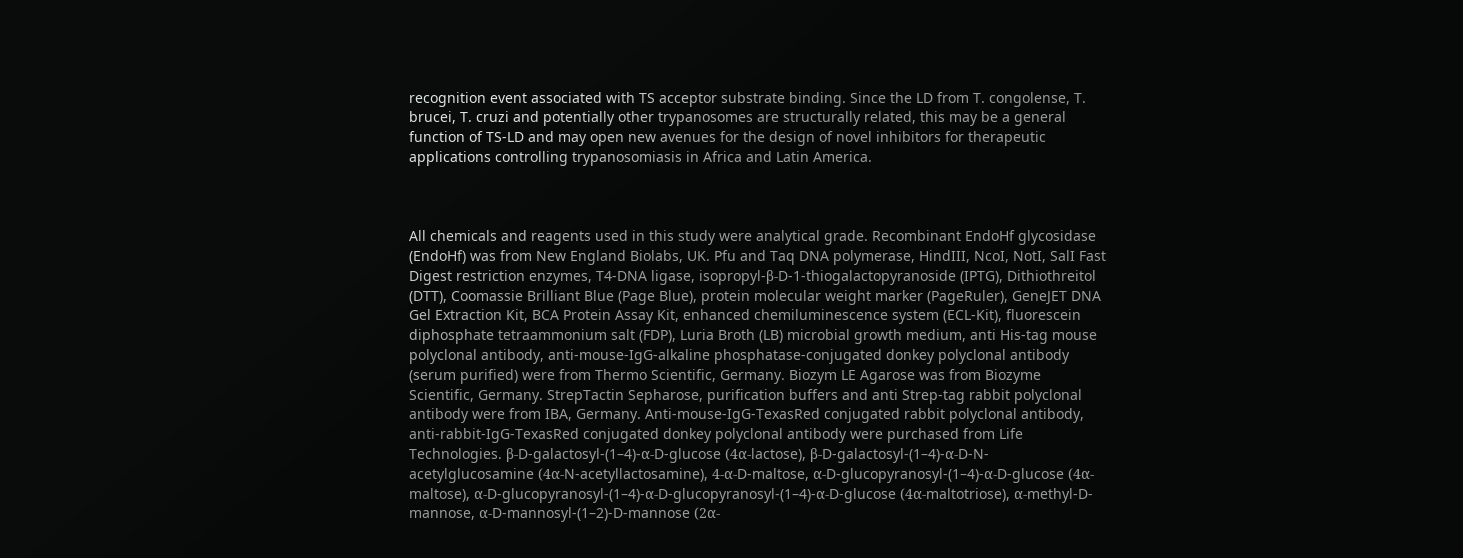recognition event associated with TS acceptor substrate binding. Since the LD from T. congolense, T. brucei, T. cruzi and potentially other trypanosomes are structurally related, this may be a general function of TS-LD and may open new avenues for the design of novel inhibitors for therapeutic applications controlling trypanosomiasis in Africa and Latin America.



All chemicals and reagents used in this study were analytical grade. Recombinant EndoHf glycosidase (EndoHf) was from New England Biolabs, UK. Pfu and Taq DNA polymerase, HindIII, NcoI, NotI, SalI Fast Digest restriction enzymes, T4-DNA ligase, isopropyl-β-D-1-thiogalactopyranoside (IPTG), Dithiothreitol (DTT), Coomassie Brilliant Blue (Page Blue), protein molecular weight marker (PageRuler), GeneJET DNA Gel Extraction Kit, BCA Protein Assay Kit, enhanced chemiluminescence system (ECL-Kit), fluorescein diphosphate tetraammonium salt (FDP), Luria Broth (LB) microbial growth medium, anti His-tag mouse polyclonal antibody, anti-mouse-IgG-alkaline phosphatase-conjugated donkey polyclonal antibody (serum purified) were from Thermo Scientific, Germany. Biozym LE Agarose was from Biozyme Scientific, Germany. StrepTactin Sepharose, purification buffers and anti Strep-tag rabbit polyclonal antibody were from IBA, Germany. Anti-mouse-IgG-TexasRed conjugated rabbit polyclonal antibody, anti-rabbit-IgG-TexasRed conjugated donkey polyclonal antibody were purchased from Life Technologies. β-D-galactosyl-(1–4)-α-D-glucose (4α-lactose), β-D-galactosyl-(1–4)-α-D-N-acetylglucosamine (4α-N-acetyllactosamine), 4-α-D-maltose, α-D-glucopyranosyl-(1–4)-α-D-glucose (4α-maltose), α-D-glucopyranosyl-(1–4)-α-D-glucopyranosyl-(1–4)-α-D-glucose (4α-maltotriose), α-methyl-D-mannose, α-D-mannosyl-(1–2)-D-mannose (2α-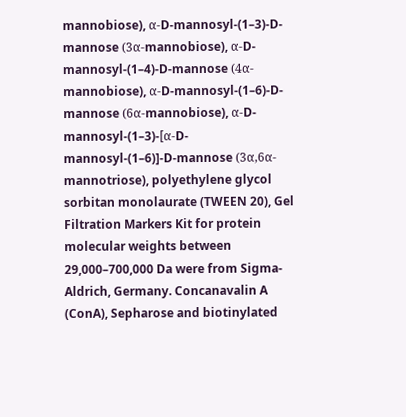mannobiose), α-D-mannosyl-(1–3)-D-mannose (3α-mannobiose), α-D-mannosyl-(1–4)-D-mannose (4α-mannobiose), α-D-mannosyl-(1–6)-D-mannose (6α-mannobiose), α-D-mannosyl-(1–3)-[α-D-mannosyl-(1–6)]-D-mannose (3α,6α-mannotriose), polyethylene glycol sorbitan monolaurate (TWEEN 20), Gel Filtration Markers Kit for protein molecular weights between 29,000–700,000 Da were from Sigma-Aldrich, Germany. Concanavalin A (ConA), Sepharose and biotinylated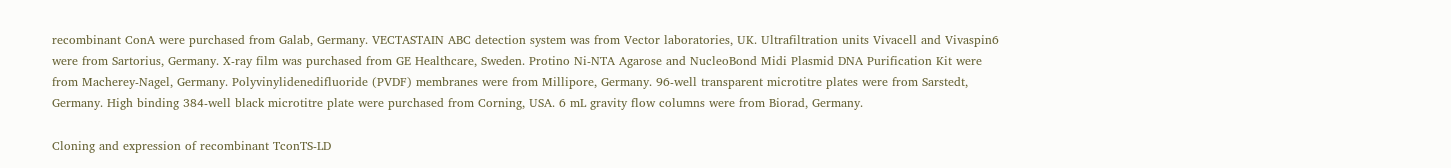recombinant ConA were purchased from Galab, Germany. VECTASTAIN ABC detection system was from Vector laboratories, UK. Ultrafiltration units Vivacell and Vivaspin6 were from Sartorius, Germany. X-ray film was purchased from GE Healthcare, Sweden. Protino Ni-NTA Agarose and NucleoBond Midi Plasmid DNA Purification Kit were from Macherey-Nagel, Germany. Polyvinylidenedifluoride (PVDF) membranes were from Millipore, Germany. 96-well transparent microtitre plates were from Sarstedt, Germany. High binding 384-well black microtitre plate were purchased from Corning, USA. 6 mL gravity flow columns were from Biorad, Germany.

Cloning and expression of recombinant TconTS-LD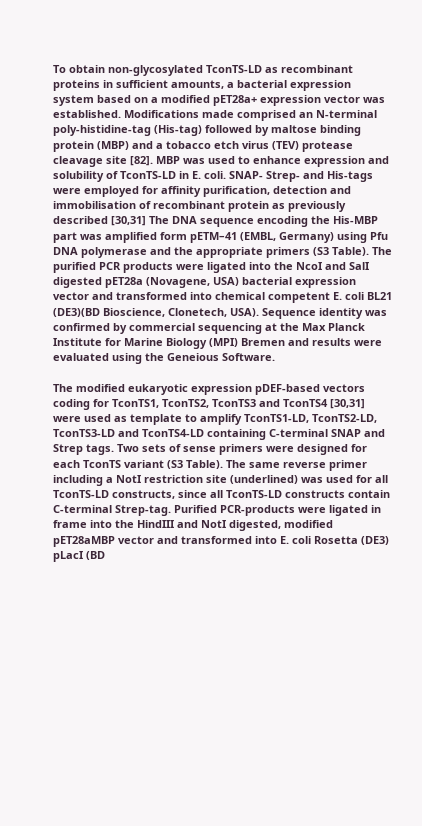To obtain non-glycosylated TconTS-LD as recombinant proteins in sufficient amounts, a bacterial expression system based on a modified pET28a+ expression vector was established. Modifications made comprised an N-terminal poly-histidine-tag (His-tag) followed by maltose binding protein (MBP) and a tobacco etch virus (TEV) protease cleavage site [82]. MBP was used to enhance expression and solubility of TconTS-LD in E. coli. SNAP- Strep- and His-tags were employed for affinity purification, detection and immobilisation of recombinant protein as previously described [30,31] The DNA sequence encoding the His-MBP part was amplified form pETM–41 (EMBL, Germany) using Pfu DNA polymerase and the appropriate primers (S3 Table). The purified PCR products were ligated into the NcoI and SalI digested pET28a (Novagene, USA) bacterial expression vector and transformed into chemical competent E. coli BL21 (DE3)(BD Bioscience, Clonetech, USA). Sequence identity was confirmed by commercial sequencing at the Max Planck Institute for Marine Biology (MPI) Bremen and results were evaluated using the Geneious Software.

The modified eukaryotic expression pDEF-based vectors coding for TconTS1, TconTS2, TconTS3 and TconTS4 [30,31] were used as template to amplify TconTS1-LD, TconTS2-LD, TconTS3-LD and TconTS4-LD containing C-terminal SNAP and Strep tags. Two sets of sense primers were designed for each TconTS variant (S3 Table). The same reverse primer including a NotI restriction site (underlined) was used for all TconTS-LD constructs, since all TconTS-LD constructs contain C-terminal Strep-tag. Purified PCR-products were ligated in frame into the HindIII and NotI digested, modified pET28aMBP vector and transformed into E. coli Rosetta (DE3) pLacI (BD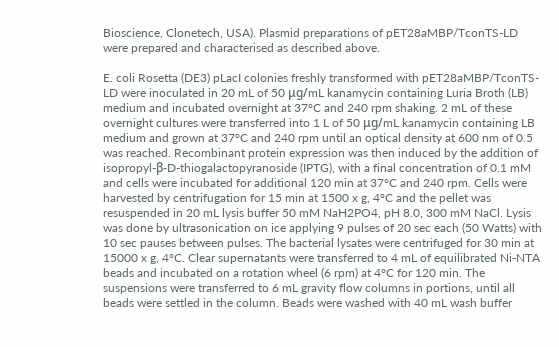Bioscience, Clonetech, USA). Plasmid preparations of pET28aMBP/TconTS-LD were prepared and characterised as described above.

E. coli Rosetta (DE3) pLacI colonies freshly transformed with pET28aMBP/TconTS-LD were inoculated in 20 mL of 50 μg/mL kanamycin containing Luria Broth (LB) medium and incubated overnight at 37°C and 240 rpm shaking. 2 mL of these overnight cultures were transferred into 1 L of 50 μg/mL kanamycin containing LB medium and grown at 37°C and 240 rpm until an optical density at 600 nm of 0.5 was reached. Recombinant protein expression was then induced by the addition of isopropyl-β-D-thiogalactopyranoside (IPTG), with a final concentration of 0.1 mM and cells were incubated for additional 120 min at 37°C and 240 rpm. Cells were harvested by centrifugation for 15 min at 1500 x g, 4°C and the pellet was resuspended in 20 mL lysis buffer 50 mM NaH2PO4, pH 8.0, 300 mM NaCl. Lysis was done by ultrasonication on ice applying 9 pulses of 20 sec each (50 Watts) with 10 sec pauses between pulses. The bacterial lysates were centrifuged for 30 min at 15000 x g, 4°C. Clear supernatants were transferred to 4 mL of equilibrated Ni-NTA beads and incubated on a rotation wheel (6 rpm) at 4°C for 120 min. The suspensions were transferred to 6 mL gravity flow columns in portions, until all beads were settled in the column. Beads were washed with 40 mL wash buffer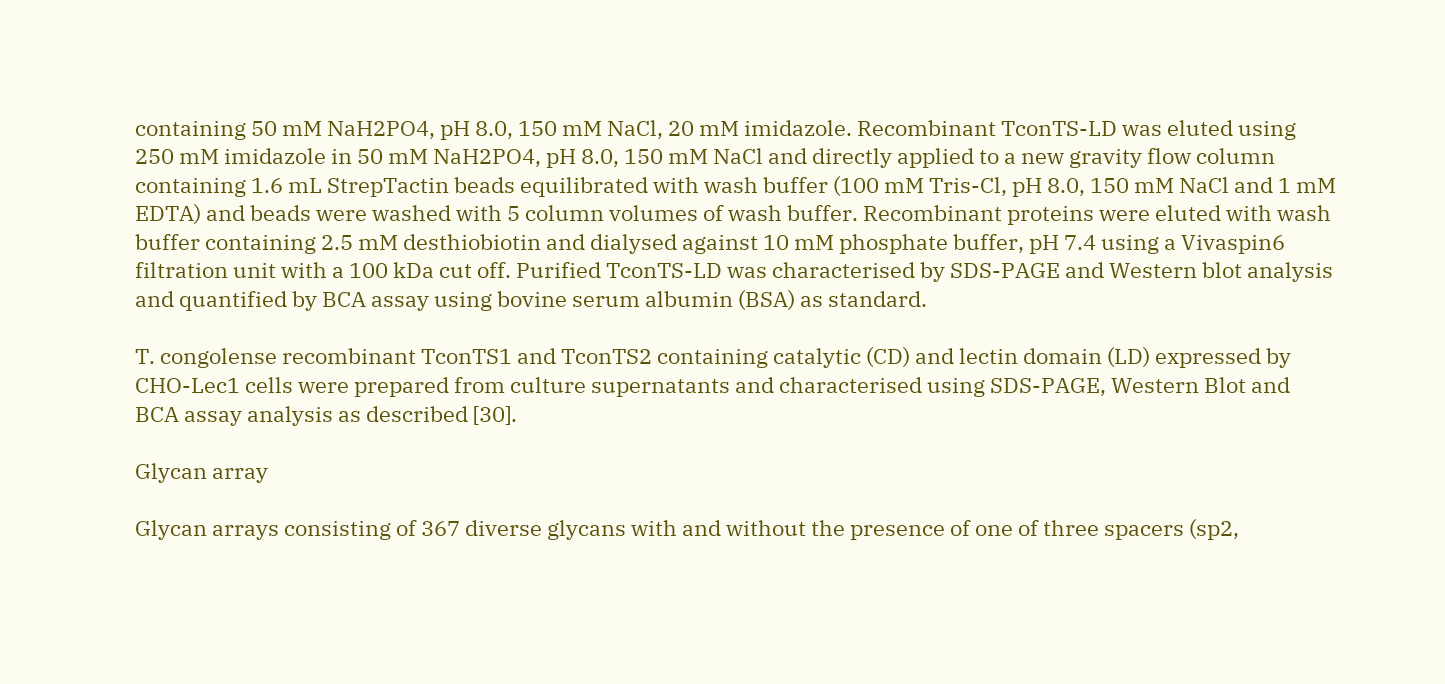containing 50 mM NaH2PO4, pH 8.0, 150 mM NaCl, 20 mM imidazole. Recombinant TconTS-LD was eluted using 250 mM imidazole in 50 mM NaH2PO4, pH 8.0, 150 mM NaCl and directly applied to a new gravity flow column containing 1.6 mL StrepTactin beads equilibrated with wash buffer (100 mM Tris-Cl, pH 8.0, 150 mM NaCl and 1 mM EDTA) and beads were washed with 5 column volumes of wash buffer. Recombinant proteins were eluted with wash buffer containing 2.5 mM desthiobiotin and dialysed against 10 mM phosphate buffer, pH 7.4 using a Vivaspin6 filtration unit with a 100 kDa cut off. Purified TconTS-LD was characterised by SDS-PAGE and Western blot analysis and quantified by BCA assay using bovine serum albumin (BSA) as standard.

T. congolense recombinant TconTS1 and TconTS2 containing catalytic (CD) and lectin domain (LD) expressed by CHO-Lec1 cells were prepared from culture supernatants and characterised using SDS-PAGE, Western Blot and BCA assay analysis as described [30].

Glycan array

Glycan arrays consisting of 367 diverse glycans with and without the presence of one of three spacers (sp2,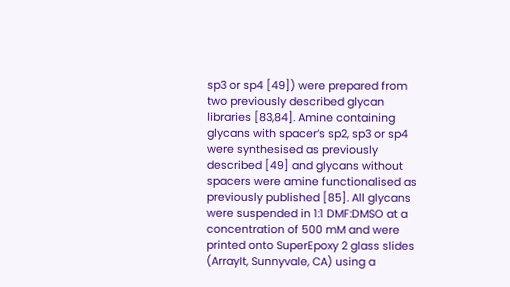sp3 or sp4 [49]) were prepared from two previously described glycan libraries [83,84]. Amine containing glycans with spacer’s sp2, sp3 or sp4 were synthesised as previously described [49] and glycans without spacers were amine functionalised as previously published [85]. All glycans were suspended in 1:1 DMF:DMSO at a concentration of 500 mM and were printed onto SuperEpoxy 2 glass slides (ArrayIt, Sunnyvale, CA) using a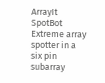ArrayIt SpotBot Extreme array spotter in a six pin subarray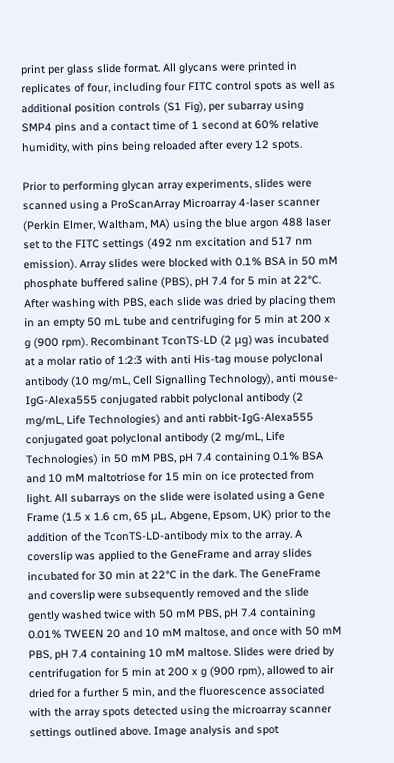print per glass slide format. All glycans were printed in replicates of four, including four FITC control spots as well as additional position controls (S1 Fig), per subarray using SMP4 pins and a contact time of 1 second at 60% relative humidity, with pins being reloaded after every 12 spots.

Prior to performing glycan array experiments, slides were scanned using a ProScanArray Microarray 4-laser scanner (Perkin Elmer, Waltham, MA) using the blue argon 488 laser set to the FITC settings (492 nm excitation and 517 nm emission). Array slides were blocked with 0.1% BSA in 50 mM phosphate buffered saline (PBS), pH 7.4 for 5 min at 22°C. After washing with PBS, each slide was dried by placing them in an empty 50 mL tube and centrifuging for 5 min at 200 x g (900 rpm). Recombinant TconTS-LD (2 μg) was incubated at a molar ratio of 1:2:3 with anti His-tag mouse polyclonal antibody (10 mg/mL, Cell Signalling Technology), anti mouse-IgG-Alexa555 conjugated rabbit polyclonal antibody (2 mg/mL, Life Technologies) and anti rabbit-IgG-Alexa555 conjugated goat polyclonal antibody (2 mg/mL, Life Technologies) in 50 mM PBS, pH 7.4 containing 0.1% BSA and 10 mM maltotriose for 15 min on ice protected from light. All subarrays on the slide were isolated using a Gene Frame (1.5 x 1.6 cm, 65 μL, Abgene, Epsom, UK) prior to the addition of the TconTS-LD-antibody mix to the array. A coverslip was applied to the GeneFrame and array slides incubated for 30 min at 22°C in the dark. The GeneFrame and coverslip were subsequently removed and the slide gently washed twice with 50 mM PBS, pH 7.4 containing 0.01% TWEEN 20 and 10 mM maltose, and once with 50 mM PBS, pH 7.4 containing 10 mM maltose. Slides were dried by centrifugation for 5 min at 200 x g (900 rpm), allowed to air dried for a further 5 min, and the fluorescence associated with the array spots detected using the microarray scanner settings outlined above. Image analysis and spot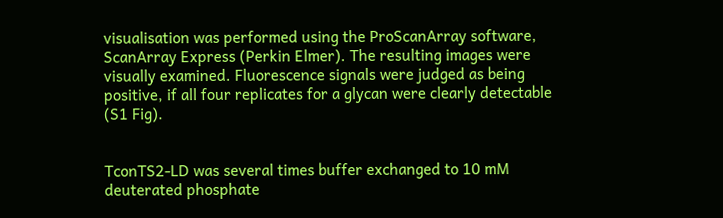visualisation was performed using the ProScanArray software, ScanArray Express (Perkin Elmer). The resulting images were visually examined. Fluorescence signals were judged as being positive, if all four replicates for a glycan were clearly detectable (S1 Fig).


TconTS2-LD was several times buffer exchanged to 10 mM deuterated phosphate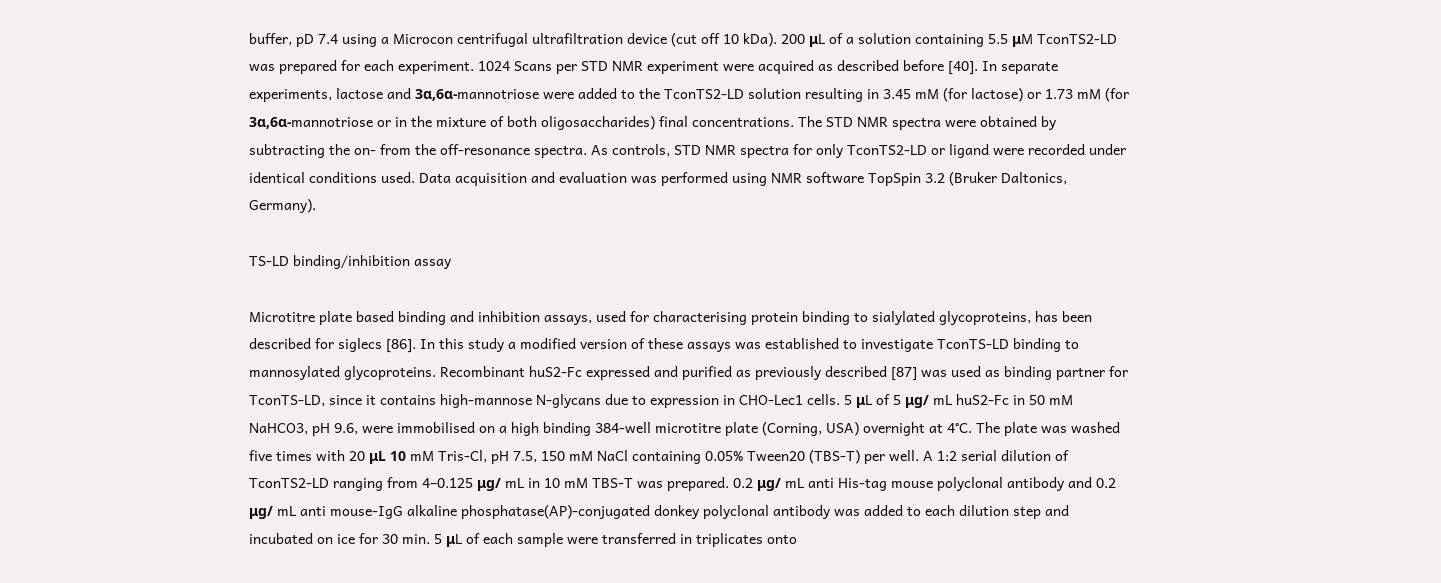buffer, pD 7.4 using a Microcon centrifugal ultrafiltration device (cut off 10 kDa). 200 μL of a solution containing 5.5 μM TconTS2-LD was prepared for each experiment. 1024 Scans per STD NMR experiment were acquired as described before [40]. In separate experiments, lactose and 3α,6α-mannotriose were added to the TconTS2-LD solution resulting in 3.45 mM (for lactose) or 1.73 mM (for 3α,6α-mannotriose or in the mixture of both oligosaccharides) final concentrations. The STD NMR spectra were obtained by subtracting the on- from the off-resonance spectra. As controls, STD NMR spectra for only TconTS2-LD or ligand were recorded under identical conditions used. Data acquisition and evaluation was performed using NMR software TopSpin 3.2 (Bruker Daltonics, Germany).

TS-LD binding/inhibition assay

Microtitre plate based binding and inhibition assays, used for characterising protein binding to sialylated glycoproteins, has been described for siglecs [86]. In this study a modified version of these assays was established to investigate TconTS-LD binding to mannosylated glycoproteins. Recombinant huS2-Fc expressed and purified as previously described [87] was used as binding partner for TconTS-LD, since it contains high-mannose N-glycans due to expression in CHO-Lec1 cells. 5 μL of 5 μg/ mL huS2-Fc in 50 mM NaHCO3, pH 9.6, were immobilised on a high binding 384-well microtitre plate (Corning, USA) overnight at 4°C. The plate was washed five times with 20 μL 10 mM Tris-Cl, pH 7.5, 150 mM NaCl containing 0.05% Tween20 (TBS-T) per well. A 1:2 serial dilution of TconTS2-LD ranging from 4–0.125 μg/ mL in 10 mM TBS-T was prepared. 0.2 μg/ mL anti His-tag mouse polyclonal antibody and 0.2 μg/ mL anti mouse-IgG alkaline phosphatase(AP)-conjugated donkey polyclonal antibody was added to each dilution step and incubated on ice for 30 min. 5 μL of each sample were transferred in triplicates onto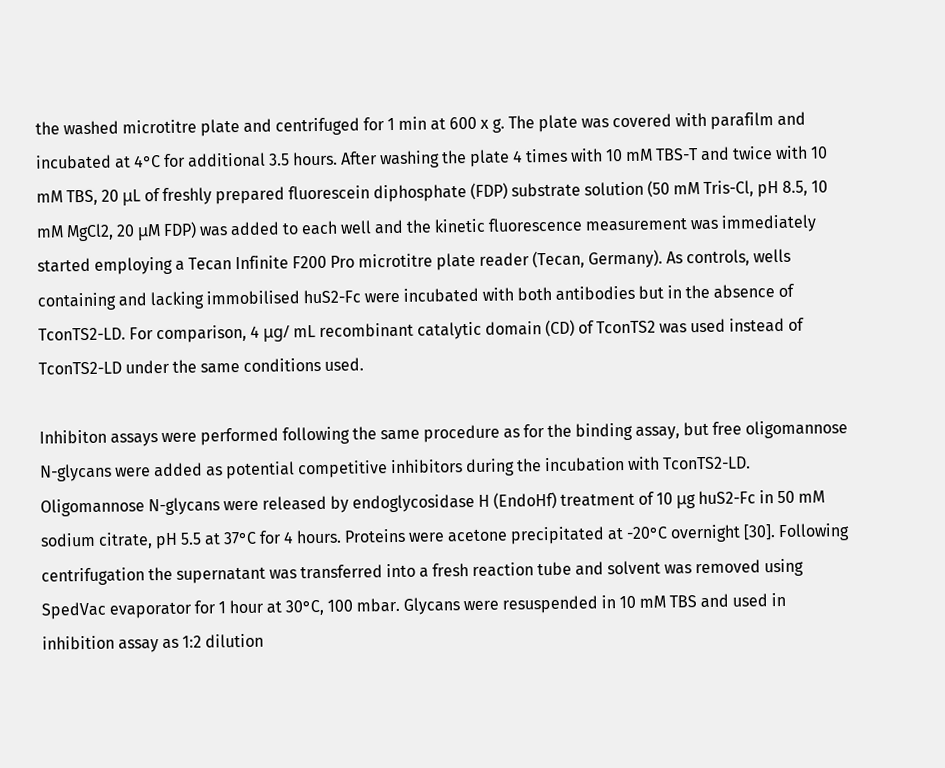the washed microtitre plate and centrifuged for 1 min at 600 x g. The plate was covered with parafilm and incubated at 4°C for additional 3.5 hours. After washing the plate 4 times with 10 mM TBS-T and twice with 10 mM TBS, 20 μL of freshly prepared fluorescein diphosphate (FDP) substrate solution (50 mM Tris-Cl, pH 8.5, 10 mM MgCl2, 20 μM FDP) was added to each well and the kinetic fluorescence measurement was immediately started employing a Tecan Infinite F200 Pro microtitre plate reader (Tecan, Germany). As controls, wells containing and lacking immobilised huS2-Fc were incubated with both antibodies but in the absence of TconTS2-LD. For comparison, 4 μg/ mL recombinant catalytic domain (CD) of TconTS2 was used instead of TconTS2-LD under the same conditions used.

Inhibiton assays were performed following the same procedure as for the binding assay, but free oligomannose N-glycans were added as potential competitive inhibitors during the incubation with TconTS2-LD. Oligomannose N-glycans were released by endoglycosidase H (EndoHf) treatment of 10 μg huS2-Fc in 50 mM sodium citrate, pH 5.5 at 37°C for 4 hours. Proteins were acetone precipitated at -20°C overnight [30]. Following centrifugation the supernatant was transferred into a fresh reaction tube and solvent was removed using SpedVac evaporator for 1 hour at 30°C, 100 mbar. Glycans were resuspended in 10 mM TBS and used in inhibition assay as 1:2 dilution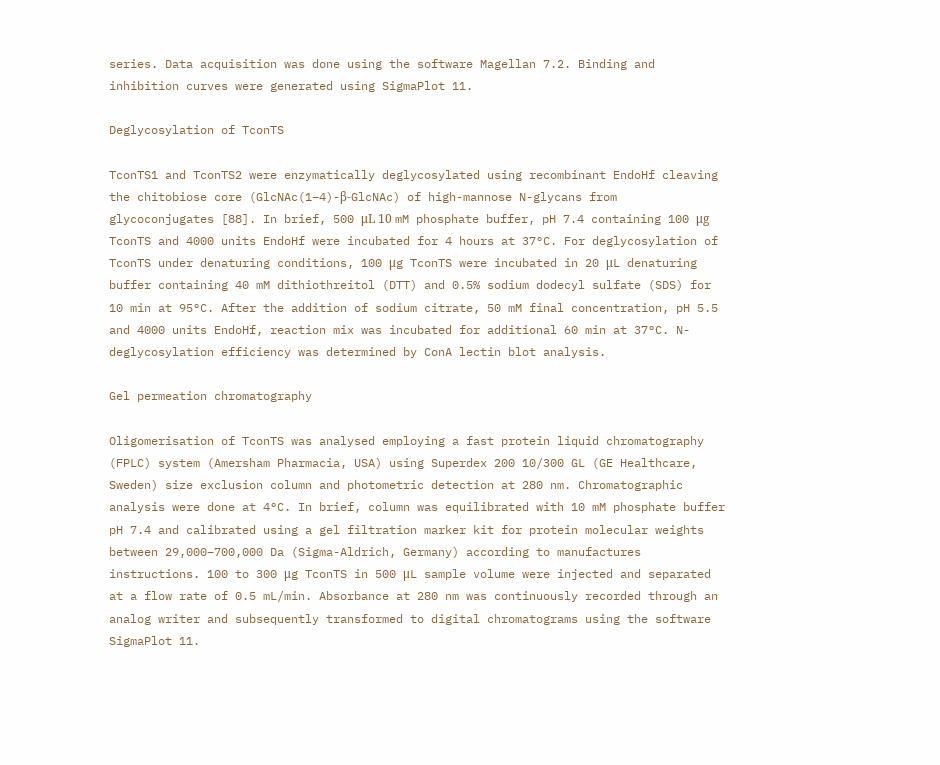series. Data acquisition was done using the software Magellan 7.2. Binding and inhibition curves were generated using SigmaPlot 11.

Deglycosylation of TconTS

TconTS1 and TconTS2 were enzymatically deglycosylated using recombinant EndoHf cleaving the chitobiose core (GlcNAc(1–4)-β-GlcNAc) of high-mannose N-glycans from glycoconjugates [88]. In brief, 500 μL 10 mM phosphate buffer, pH 7.4 containing 100 μg TconTS and 4000 units EndoHf were incubated for 4 hours at 37°C. For deglycosylation of TconTS under denaturing conditions, 100 μg TconTS were incubated in 20 μL denaturing buffer containing 40 mM dithiothreitol (DTT) and 0.5% sodium dodecyl sulfate (SDS) for 10 min at 95°C. After the addition of sodium citrate, 50 mM final concentration, pH 5.5 and 4000 units EndoHf, reaction mix was incubated for additional 60 min at 37°C. N-deglycosylation efficiency was determined by ConA lectin blot analysis.

Gel permeation chromatography

Oligomerisation of TconTS was analysed employing a fast protein liquid chromatography (FPLC) system (Amersham Pharmacia, USA) using Superdex 200 10/300 GL (GE Healthcare, Sweden) size exclusion column and photometric detection at 280 nm. Chromatographic analysis were done at 4°C. In brief, column was equilibrated with 10 mM phosphate buffer pH 7.4 and calibrated using a gel filtration marker kit for protein molecular weights between 29,000–700,000 Da (Sigma-Aldrich, Germany) according to manufactures instructions. 100 to 300 μg TconTS in 500 μL sample volume were injected and separated at a flow rate of 0.5 mL/min. Absorbance at 280 nm was continuously recorded through an analog writer and subsequently transformed to digital chromatograms using the software SigmaPlot 11.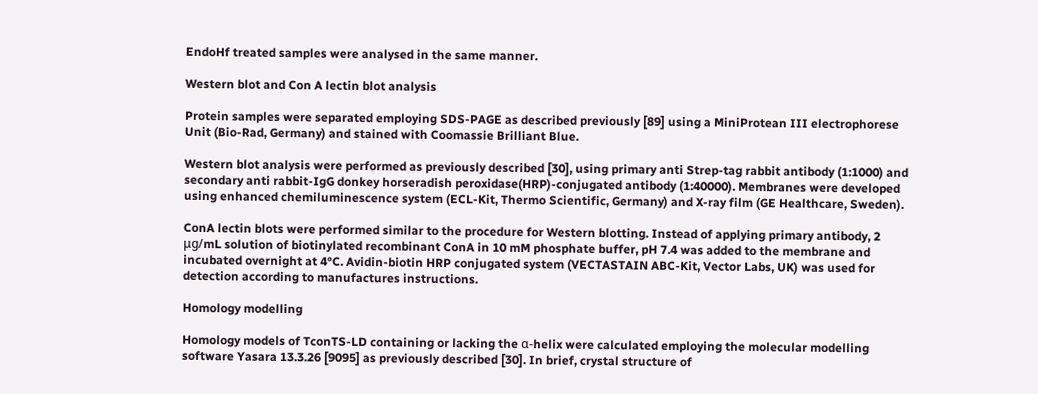EndoHf treated samples were analysed in the same manner.

Western blot and Con A lectin blot analysis

Protein samples were separated employing SDS-PAGE as described previously [89] using a MiniProtean III electrophorese Unit (Bio-Rad, Germany) and stained with Coomassie Brilliant Blue.

Western blot analysis were performed as previously described [30], using primary anti Strep-tag rabbit antibody (1:1000) and secondary anti rabbit-IgG donkey horseradish peroxidase(HRP)-conjugated antibody (1:40000). Membranes were developed using enhanced chemiluminescence system (ECL-Kit, Thermo Scientific, Germany) and X-ray film (GE Healthcare, Sweden).

ConA lectin blots were performed similar to the procedure for Western blotting. Instead of applying primary antibody, 2 μg/mL solution of biotinylated recombinant ConA in 10 mM phosphate buffer, pH 7.4 was added to the membrane and incubated overnight at 4°C. Avidin-biotin HRP conjugated system (VECTASTAIN ABC-Kit, Vector Labs, UK) was used for detection according to manufactures instructions.

Homology modelling

Homology models of TconTS-LD containing or lacking the α-helix were calculated employing the molecular modelling software Yasara 13.3.26 [9095] as previously described [30]. In brief, crystal structure of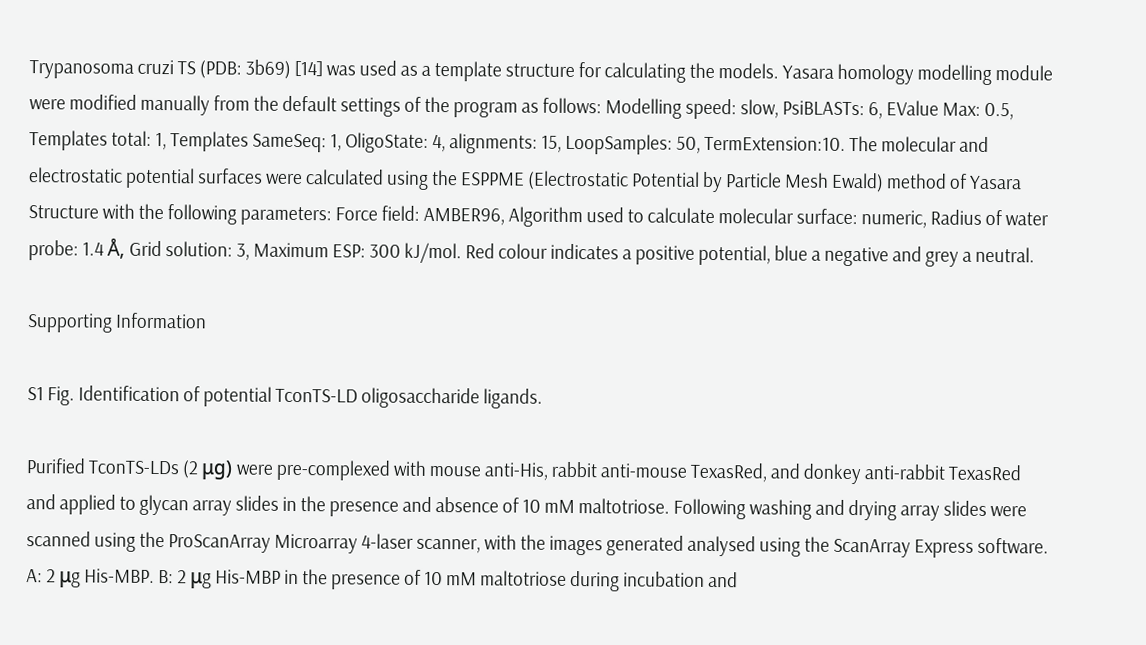Trypanosoma cruzi TS (PDB: 3b69) [14] was used as a template structure for calculating the models. Yasara homology modelling module were modified manually from the default settings of the program as follows: Modelling speed: slow, PsiBLASTs: 6, EValue Max: 0.5, Templates total: 1, Templates SameSeq: 1, OligoState: 4, alignments: 15, LoopSamples: 50, TermExtension:10. The molecular and electrostatic potential surfaces were calculated using the ESPPME (Electrostatic Potential by Particle Mesh Ewald) method of Yasara Structure with the following parameters: Force field: AMBER96, Algorithm used to calculate molecular surface: numeric, Radius of water probe: 1.4 Å, Grid solution: 3, Maximum ESP: 300 kJ/mol. Red colour indicates a positive potential, blue a negative and grey a neutral.

Supporting Information

S1 Fig. Identification of potential TconTS-LD oligosaccharide ligands.

Purified TconTS-LDs (2 μg) were pre-complexed with mouse anti-His, rabbit anti-mouse TexasRed, and donkey anti-rabbit TexasRed and applied to glycan array slides in the presence and absence of 10 mM maltotriose. Following washing and drying array slides were scanned using the ProScanArray Microarray 4-laser scanner, with the images generated analysed using the ScanArray Express software. A: 2 μg His-MBP. B: 2 μg His-MBP in the presence of 10 mM maltotriose during incubation and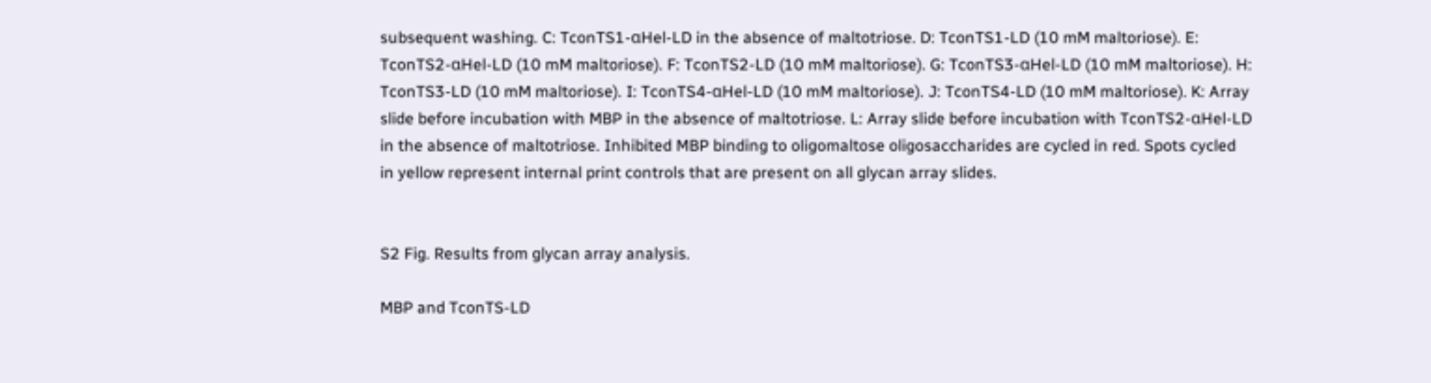subsequent washing. C: TconTS1-αHel-LD in the absence of maltotriose. D: TconTS1-LD (10 mM maltoriose). E: TconTS2-αHel-LD (10 mM maltoriose). F: TconTS2-LD (10 mM maltoriose). G: TconTS3-αHel-LD (10 mM maltoriose). H: TconTS3-LD (10 mM maltoriose). I: TconTS4-αHel-LD (10 mM maltoriose). J: TconTS4-LD (10 mM maltoriose). K: Array slide before incubation with MBP in the absence of maltotriose. L: Array slide before incubation with TconTS2-αHel-LD in the absence of maltotriose. Inhibited MBP binding to oligomaltose oligosaccharides are cycled in red. Spots cycled in yellow represent internal print controls that are present on all glycan array slides.


S2 Fig. Results from glycan array analysis.

MBP and TconTS-LD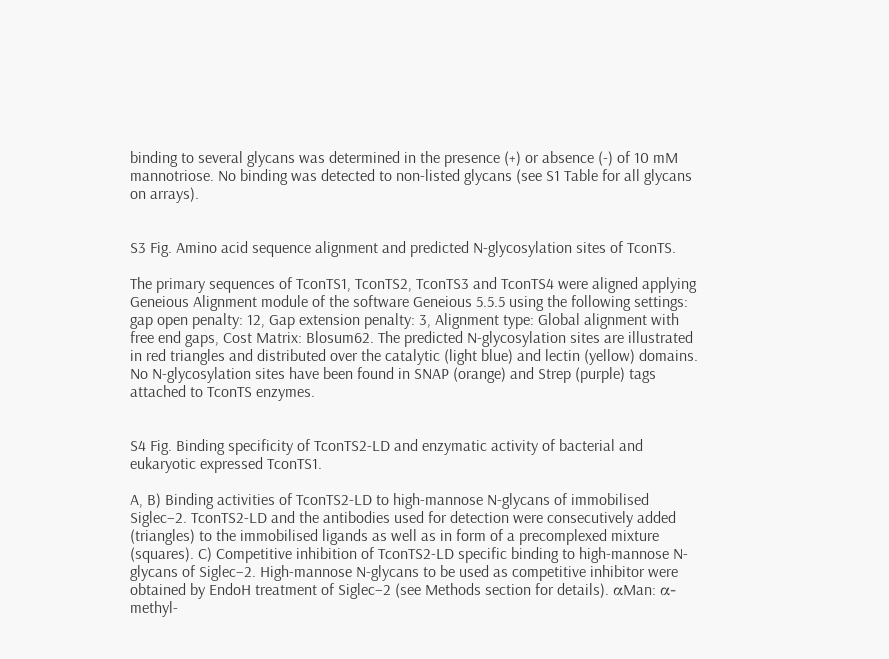binding to several glycans was determined in the presence (+) or absence (-) of 10 mM mannotriose. No binding was detected to non-listed glycans (see S1 Table for all glycans on arrays).


S3 Fig. Amino acid sequence alignment and predicted N-glycosylation sites of TconTS.

The primary sequences of TconTS1, TconTS2, TconTS3 and TconTS4 were aligned applying Geneious Alignment module of the software Geneious 5.5.5 using the following settings: gap open penalty: 12, Gap extension penalty: 3, Alignment type: Global alignment with free end gaps, Cost Matrix: Blosum62. The predicted N-glycosylation sites are illustrated in red triangles and distributed over the catalytic (light blue) and lectin (yellow) domains. No N-glycosylation sites have been found in SNAP (orange) and Strep (purple) tags attached to TconTS enzymes.


S4 Fig. Binding specificity of TconTS2-LD and enzymatic activity of bacterial and eukaryotic expressed TconTS1.

A, B) Binding activities of TconTS2-LD to high-mannose N-glycans of immobilised Siglec–2. TconTS2-LD and the antibodies used for detection were consecutively added (triangles) to the immobilised ligands as well as in form of a precomplexed mixture (squares). C) Competitive inhibition of TconTS2-LD specific binding to high-mannose N-glycans of Siglec–2. High-mannose N-glycans to be used as competitive inhibitor were obtained by EndoH treatment of Siglec–2 (see Methods section for details). αMan: α-methyl-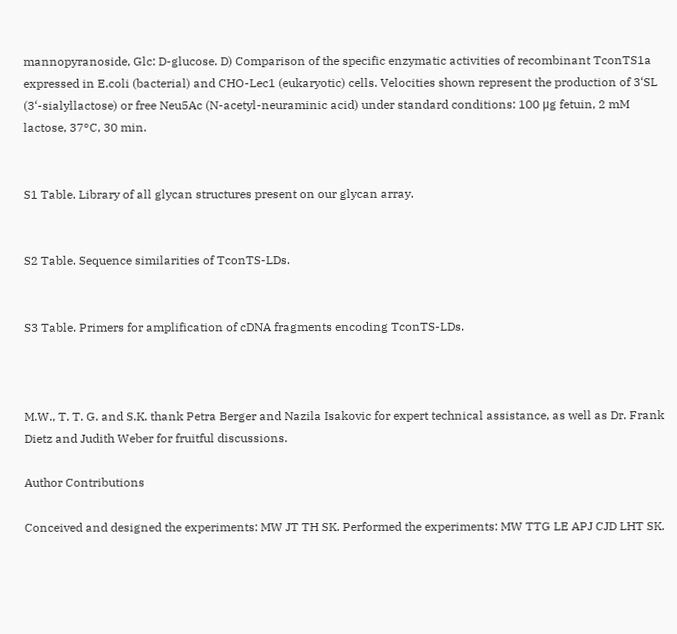mannopyranoside, Glc: D-glucose. D) Comparison of the specific enzymatic activities of recombinant TconTS1a expressed in E.coli (bacterial) and CHO-Lec1 (eukaryotic) cells. Velocities shown represent the production of 3‘SL (3‘-sialyllactose) or free Neu5Ac (N-acetyl-neuraminic acid) under standard conditions: 100 μg fetuin, 2 mM lactose, 37°C, 30 min.


S1 Table. Library of all glycan structures present on our glycan array.


S2 Table. Sequence similarities of TconTS-LDs.


S3 Table. Primers for amplification of cDNA fragments encoding TconTS-LDs.



M.W., T. T. G. and S.K. thank Petra Berger and Nazila Isakovic for expert technical assistance, as well as Dr. Frank Dietz and Judith Weber for fruitful discussions.

Author Contributions

Conceived and designed the experiments: MW JT TH SK. Performed the experiments: MW TTG LE APJ CJD LHT SK.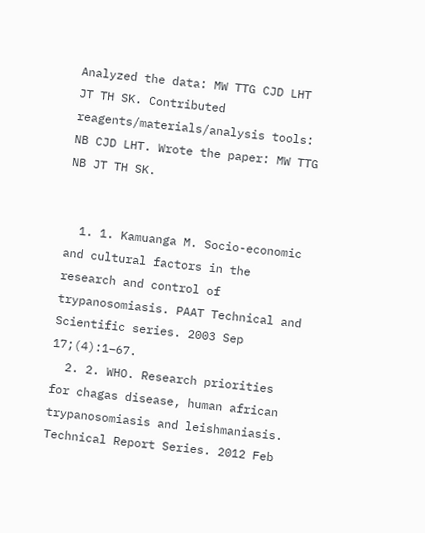Analyzed the data: MW TTG CJD LHT JT TH SK. Contributed reagents/materials/analysis tools: NB CJD LHT. Wrote the paper: MW TTG NB JT TH SK.


  1. 1. Kamuanga M. Socio-economic and cultural factors in the research and control of trypanosomiasis. PAAT Technical and Scientific series. 2003 Sep 17;(4):1–67.
  2. 2. WHO. Research priorities for chagas disease, human african trypanosomiasis and leishmaniasis. Technical Report Series. 2012 Feb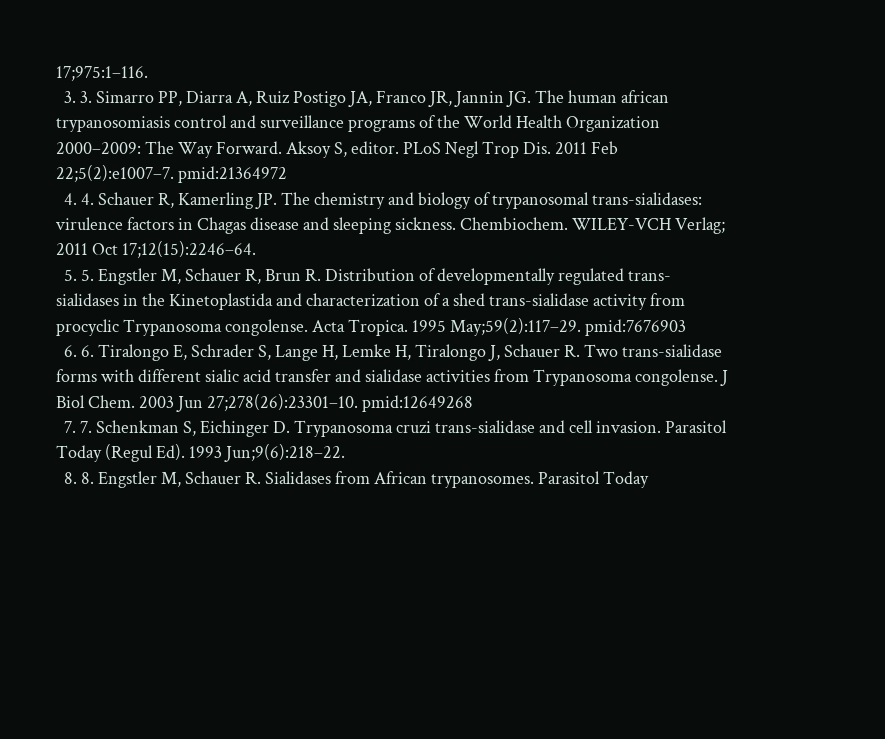17;975:1–116.
  3. 3. Simarro PP, Diarra A, Ruiz Postigo JA, Franco JR, Jannin JG. The human african trypanosomiasis control and surveillance programs of the World Health Organization 2000–2009: The Way Forward. Aksoy S, editor. PLoS Negl Trop Dis. 2011 Feb 22;5(2):e1007–7. pmid:21364972
  4. 4. Schauer R, Kamerling JP. The chemistry and biology of trypanosomal trans-sialidases: virulence factors in Chagas disease and sleeping sickness. Chembiochem. WILEY-VCH Verlag; 2011 Oct 17;12(15):2246–64.
  5. 5. Engstler M, Schauer R, Brun R. Distribution of developmentally regulated trans-sialidases in the Kinetoplastida and characterization of a shed trans-sialidase activity from procyclic Trypanosoma congolense. Acta Tropica. 1995 May;59(2):117–29. pmid:7676903
  6. 6. Tiralongo E, Schrader S, Lange H, Lemke H, Tiralongo J, Schauer R. Two trans-sialidase forms with different sialic acid transfer and sialidase activities from Trypanosoma congolense. J Biol Chem. 2003 Jun 27;278(26):23301–10. pmid:12649268
  7. 7. Schenkman S, Eichinger D. Trypanosoma cruzi trans-sialidase and cell invasion. Parasitol Today (Regul Ed). 1993 Jun;9(6):218–22.
  8. 8. Engstler M, Schauer R. Sialidases from African trypanosomes. Parasitol Today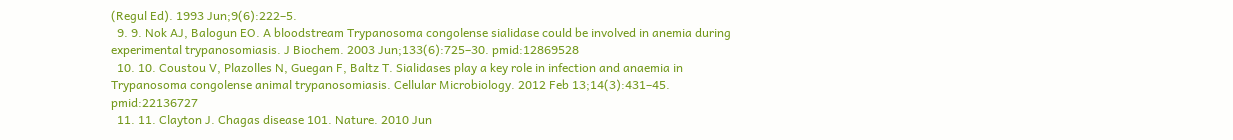(Regul Ed). 1993 Jun;9(6):222–5.
  9. 9. Nok AJ, Balogun EO. A bloodstream Trypanosoma congolense sialidase could be involved in anemia during experimental trypanosomiasis. J Biochem. 2003 Jun;133(6):725–30. pmid:12869528
  10. 10. Coustou V, Plazolles N, Guegan F, Baltz T. Sialidases play a key role in infection and anaemia in Trypanosoma congolense animal trypanosomiasis. Cellular Microbiology. 2012 Feb 13;14(3):431–45. pmid:22136727
  11. 11. Clayton J. Chagas disease 101. Nature. 2010 Jun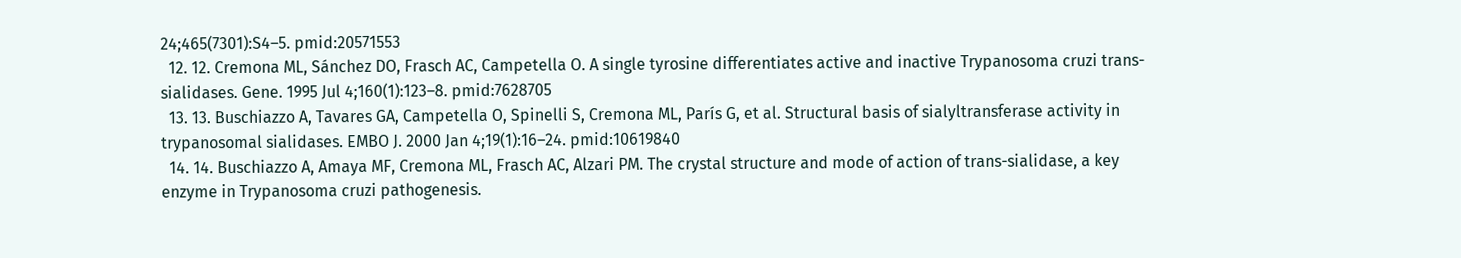24;465(7301):S4–5. pmid:20571553
  12. 12. Cremona ML, Sánchez DO, Frasch AC, Campetella O. A single tyrosine differentiates active and inactive Trypanosoma cruzi trans-sialidases. Gene. 1995 Jul 4;160(1):123–8. pmid:7628705
  13. 13. Buschiazzo A, Tavares GA, Campetella O, Spinelli S, Cremona ML, París G, et al. Structural basis of sialyltransferase activity in trypanosomal sialidases. EMBO J. 2000 Jan 4;19(1):16–24. pmid:10619840
  14. 14. Buschiazzo A, Amaya MF, Cremona ML, Frasch AC, Alzari PM. The crystal structure and mode of action of trans-sialidase, a key enzyme in Trypanosoma cruzi pathogenesis.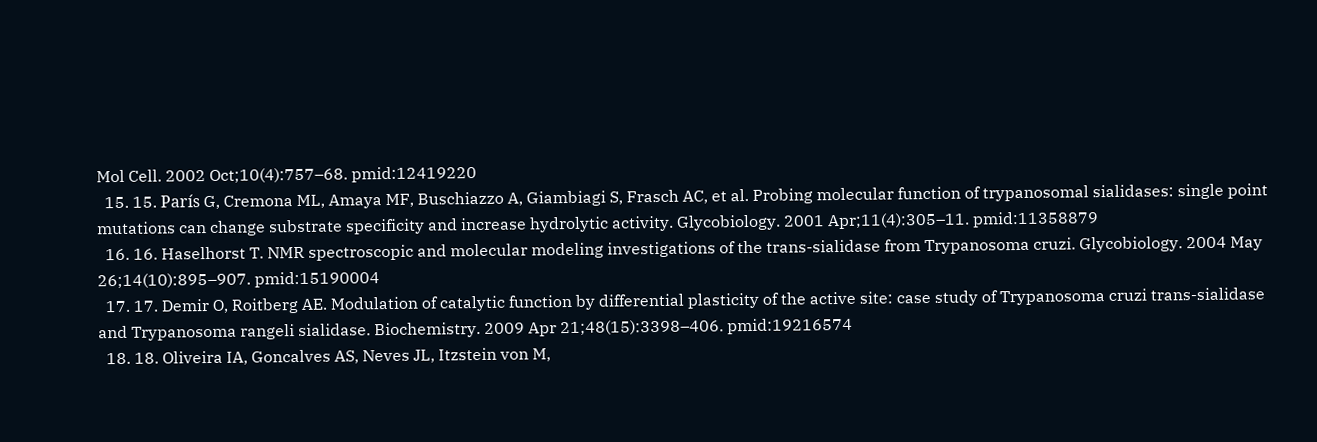Mol Cell. 2002 Oct;10(4):757–68. pmid:12419220
  15. 15. París G, Cremona ML, Amaya MF, Buschiazzo A, Giambiagi S, Frasch AC, et al. Probing molecular function of trypanosomal sialidases: single point mutations can change substrate specificity and increase hydrolytic activity. Glycobiology. 2001 Apr;11(4):305–11. pmid:11358879
  16. 16. Haselhorst T. NMR spectroscopic and molecular modeling investigations of the trans-sialidase from Trypanosoma cruzi. Glycobiology. 2004 May 26;14(10):895–907. pmid:15190004
  17. 17. Demir O, Roitberg AE. Modulation of catalytic function by differential plasticity of the active site: case study of Trypanosoma cruzi trans-sialidase and Trypanosoma rangeli sialidase. Biochemistry. 2009 Apr 21;48(15):3398–406. pmid:19216574
  18. 18. Oliveira IA, Goncalves AS, Neves JL, Itzstein von M,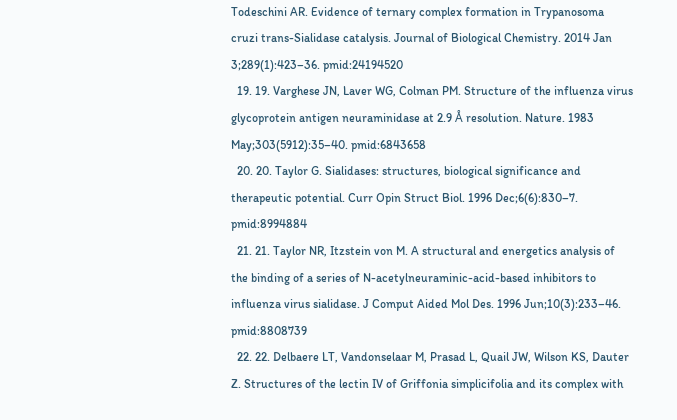Todeschini AR. Evidence of ternary complex formation in Trypanosoma cruzi trans-Sialidase catalysis. Journal of Biological Chemistry. 2014 Jan 3;289(1):423–36. pmid:24194520
  19. 19. Varghese JN, Laver WG, Colman PM. Structure of the influenza virus glycoprotein antigen neuraminidase at 2.9 Å resolution. Nature. 1983 May;303(5912):35–40. pmid:6843658
  20. 20. Taylor G. Sialidases: structures, biological significance and therapeutic potential. Curr Opin Struct Biol. 1996 Dec;6(6):830–7. pmid:8994884
  21. 21. Taylor NR, Itzstein von M. A structural and energetics analysis of the binding of a series of N-acetylneuraminic-acid-based inhibitors to influenza virus sialidase. J Comput Aided Mol Des. 1996 Jun;10(3):233–46. pmid:8808739
  22. 22. Delbaere LT, Vandonselaar M, Prasad L, Quail JW, Wilson KS, Dauter Z. Structures of the lectin IV of Griffonia simplicifolia and its complex with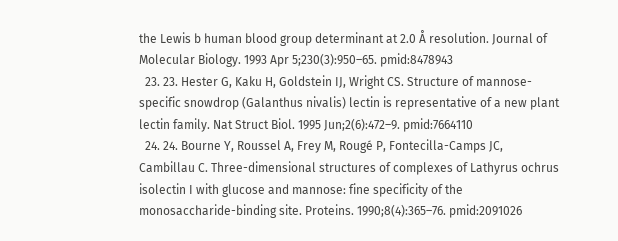the Lewis b human blood group determinant at 2.0 Å resolution. Journal of Molecular Biology. 1993 Apr 5;230(3):950–65. pmid:8478943
  23. 23. Hester G, Kaku H, Goldstein IJ, Wright CS. Structure of mannose-specific snowdrop (Galanthus nivalis) lectin is representative of a new plant lectin family. Nat Struct Biol. 1995 Jun;2(6):472–9. pmid:7664110
  24. 24. Bourne Y, Roussel A, Frey M, Rougé P, Fontecilla-Camps JC, Cambillau C. Three-dimensional structures of complexes of Lathyrus ochrus isolectin I with glucose and mannose: fine specificity of the monosaccharide-binding site. Proteins. 1990;8(4):365–76. pmid:2091026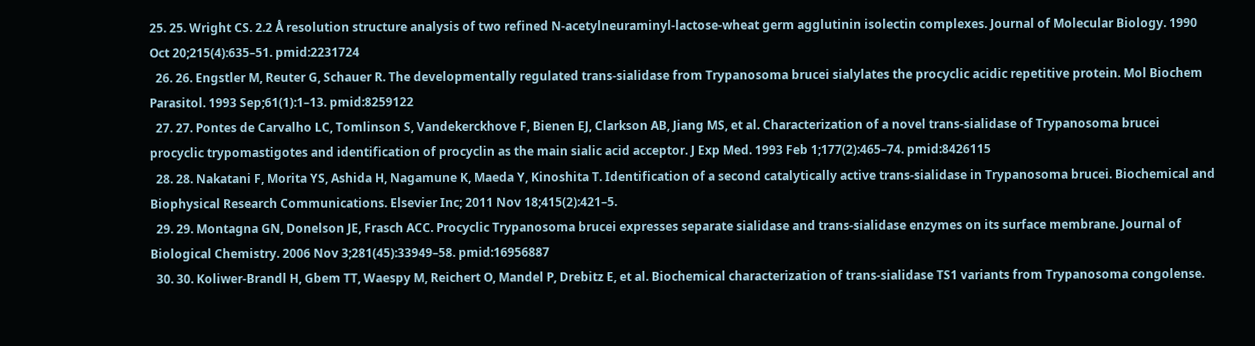25. 25. Wright CS. 2.2 Å resolution structure analysis of two refined N-acetylneuraminyl-lactose-wheat germ agglutinin isolectin complexes. Journal of Molecular Biology. 1990 Oct 20;215(4):635–51. pmid:2231724
  26. 26. Engstler M, Reuter G, Schauer R. The developmentally regulated trans-sialidase from Trypanosoma brucei sialylates the procyclic acidic repetitive protein. Mol Biochem Parasitol. 1993 Sep;61(1):1–13. pmid:8259122
  27. 27. Pontes de Carvalho LC, Tomlinson S, Vandekerckhove F, Bienen EJ, Clarkson AB, Jiang MS, et al. Characterization of a novel trans-sialidase of Trypanosoma brucei procyclic trypomastigotes and identification of procyclin as the main sialic acid acceptor. J Exp Med. 1993 Feb 1;177(2):465–74. pmid:8426115
  28. 28. Nakatani F, Morita YS, Ashida H, Nagamune K, Maeda Y, Kinoshita T. Identification of a second catalytically active trans-sialidase in Trypanosoma brucei. Biochemical and Biophysical Research Communications. Elsevier Inc; 2011 Nov 18;415(2):421–5.
  29. 29. Montagna GN, Donelson JE, Frasch ACC. Procyclic Trypanosoma brucei expresses separate sialidase and trans-sialidase enzymes on its surface membrane. Journal of Biological Chemistry. 2006 Nov 3;281(45):33949–58. pmid:16956887
  30. 30. Koliwer-Brandl H, Gbem TT, Waespy M, Reichert O, Mandel P, Drebitz E, et al. Biochemical characterization of trans-sialidase TS1 variants from Trypanosoma congolense.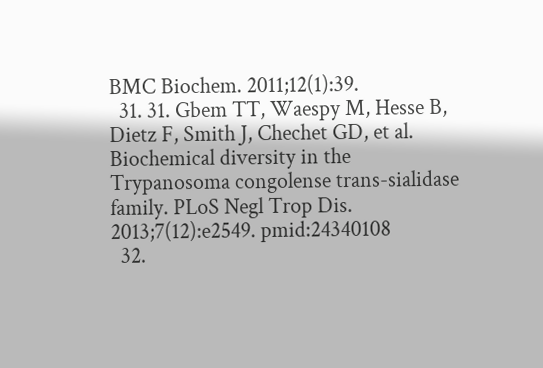BMC Biochem. 2011;12(1):39.
  31. 31. Gbem TT, Waespy M, Hesse B, Dietz F, Smith J, Chechet GD, et al. Biochemical diversity in the Trypanosoma congolense trans-sialidase family. PLoS Negl Trop Dis. 2013;7(12):e2549. pmid:24340108
  32.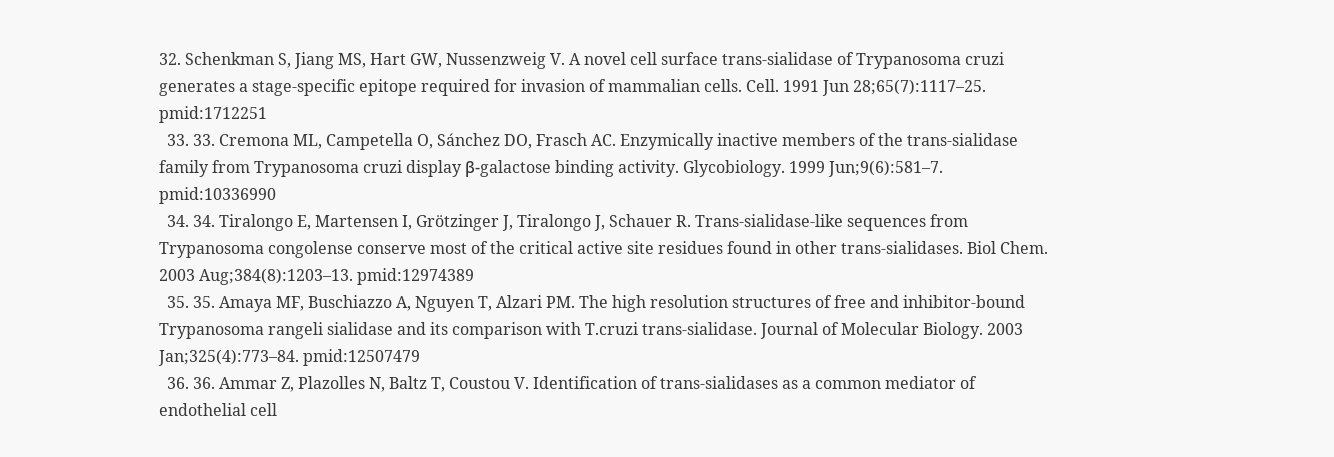32. Schenkman S, Jiang MS, Hart GW, Nussenzweig V. A novel cell surface trans-sialidase of Trypanosoma cruzi generates a stage-specific epitope required for invasion of mammalian cells. Cell. 1991 Jun 28;65(7):1117–25. pmid:1712251
  33. 33. Cremona ML, Campetella O, Sánchez DO, Frasch AC. Enzymically inactive members of the trans-sialidase family from Trypanosoma cruzi display β-galactose binding activity. Glycobiology. 1999 Jun;9(6):581–7. pmid:10336990
  34. 34. Tiralongo E, Martensen I, Grötzinger J, Tiralongo J, Schauer R. Trans-sialidase-like sequences from Trypanosoma congolense conserve most of the critical active site residues found in other trans-sialidases. Biol Chem. 2003 Aug;384(8):1203–13. pmid:12974389
  35. 35. Amaya MF, Buschiazzo A, Nguyen T, Alzari PM. The high resolution structures of free and inhibitor-bound Trypanosoma rangeli sialidase and its comparison with T.cruzi trans-sialidase. Journal of Molecular Biology. 2003 Jan;325(4):773–84. pmid:12507479
  36. 36. Ammar Z, Plazolles N, Baltz T, Coustou V. Identification of trans-sialidases as a common mediator of endothelial cell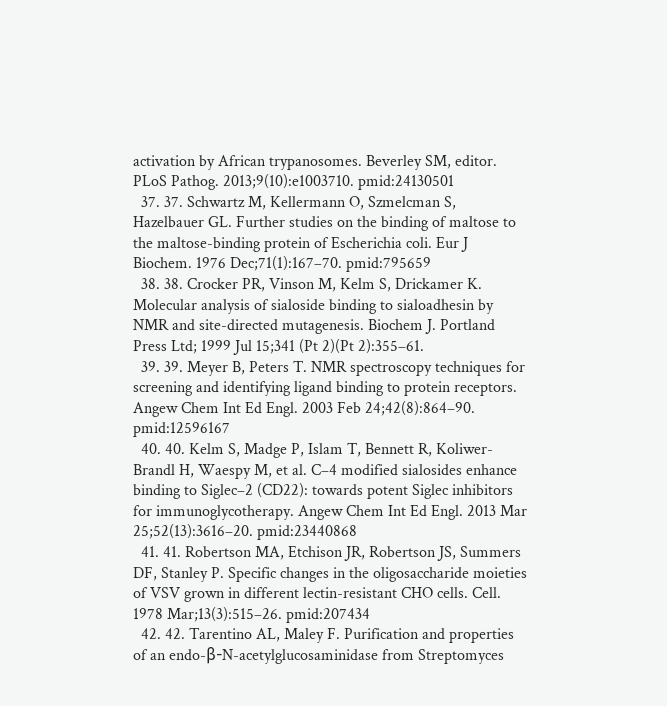activation by African trypanosomes. Beverley SM, editor. PLoS Pathog. 2013;9(10):e1003710. pmid:24130501
  37. 37. Schwartz M, Kellermann O, Szmelcman S, Hazelbauer GL. Further studies on the binding of maltose to the maltose-binding protein of Escherichia coli. Eur J Biochem. 1976 Dec;71(1):167–70. pmid:795659
  38. 38. Crocker PR, Vinson M, Kelm S, Drickamer K. Molecular analysis of sialoside binding to sialoadhesin by NMR and site-directed mutagenesis. Biochem J. Portland Press Ltd; 1999 Jul 15;341 (Pt 2)(Pt 2):355–61.
  39. 39. Meyer B, Peters T. NMR spectroscopy techniques for screening and identifying ligand binding to protein receptors. Angew Chem Int Ed Engl. 2003 Feb 24;42(8):864–90. pmid:12596167
  40. 40. Kelm S, Madge P, Islam T, Bennett R, Koliwer-Brandl H, Waespy M, et al. C–4 modified sialosides enhance binding to Siglec–2 (CD22): towards potent Siglec inhibitors for immunoglycotherapy. Angew Chem Int Ed Engl. 2013 Mar 25;52(13):3616–20. pmid:23440868
  41. 41. Robertson MA, Etchison JR, Robertson JS, Summers DF, Stanley P. Specific changes in the oligosaccharide moieties of VSV grown in different lectin-resistant CHO cells. Cell. 1978 Mar;13(3):515–26. pmid:207434
  42. 42. Tarentino AL, Maley F. Purification and properties of an endo-β-N-acetylglucosaminidase from Streptomyces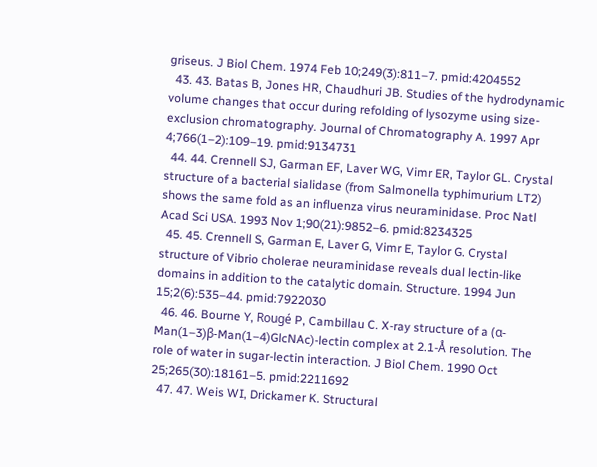griseus. J Biol Chem. 1974 Feb 10;249(3):811–7. pmid:4204552
  43. 43. Batas B, Jones HR, Chaudhuri JB. Studies of the hydrodynamic volume changes that occur during refolding of lysozyme using size-exclusion chromatography. Journal of Chromatography A. 1997 Apr 4;766(1–2):109–19. pmid:9134731
  44. 44. Crennell SJ, Garman EF, Laver WG, Vimr ER, Taylor GL. Crystal structure of a bacterial sialidase (from Salmonella typhimurium LT2) shows the same fold as an influenza virus neuraminidase. Proc Natl Acad Sci USA. 1993 Nov 1;90(21):9852–6. pmid:8234325
  45. 45. Crennell S, Garman E, Laver G, Vimr E, Taylor G. Crystal structure of Vibrio cholerae neuraminidase reveals dual lectin-like domains in addition to the catalytic domain. Structure. 1994 Jun 15;2(6):535–44. pmid:7922030
  46. 46. Bourne Y, Rougé P, Cambillau C. X-ray structure of a (α-Man(1–3)β-Man(1–4)GlcNAc)-lectin complex at 2.1-Å resolution. The role of water in sugar-lectin interaction. J Biol Chem. 1990 Oct 25;265(30):18161–5. pmid:2211692
  47. 47. Weis WI, Drickamer K. Structural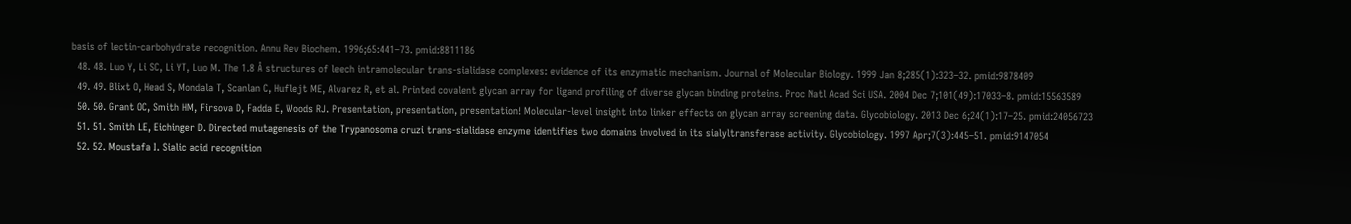basis of lectin-carbohydrate recognition. Annu Rev Biochem. 1996;65:441–73. pmid:8811186
  48. 48. Luo Y, Li SC, Li YT, Luo M. The 1.8 Å structures of leech intramolecular trans-sialidase complexes: evidence of its enzymatic mechanism. Journal of Molecular Biology. 1999 Jan 8;285(1):323–32. pmid:9878409
  49. 49. Blixt O, Head S, Mondala T, Scanlan C, Huflejt ME, Alvarez R, et al. Printed covalent glycan array for ligand profiling of diverse glycan binding proteins. Proc Natl Acad Sci USA. 2004 Dec 7;101(49):17033–8. pmid:15563589
  50. 50. Grant OC, Smith HM, Firsova D, Fadda E, Woods RJ. Presentation, presentation, presentation! Molecular-level insight into linker effects on glycan array screening data. Glycobiology. 2013 Dec 6;24(1):17–25. pmid:24056723
  51. 51. Smith LE, Eichinger D. Directed mutagenesis of the Trypanosoma cruzi trans-sialidase enzyme identifies two domains involved in its sialyltransferase activity. Glycobiology. 1997 Apr;7(3):445–51. pmid:9147054
  52. 52. Moustafa I. Sialic acid recognition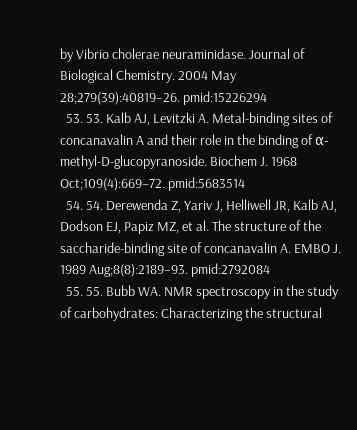by Vibrio cholerae neuraminidase. Journal of Biological Chemistry. 2004 May 28;279(39):40819–26. pmid:15226294
  53. 53. Kalb AJ, Levitzki A. Metal-binding sites of concanavalin A and their role in the binding of α-methyl-D-glucopyranoside. Biochem J. 1968 Oct;109(4):669–72. pmid:5683514
  54. 54. Derewenda Z, Yariv J, Helliwell JR, Kalb AJ, Dodson EJ, Papiz MZ, et al. The structure of the saccharide-binding site of concanavalin A. EMBO J. 1989 Aug;8(8):2189–93. pmid:2792084
  55. 55. Bubb WA. NMR spectroscopy in the study of carbohydrates: Characterizing the structural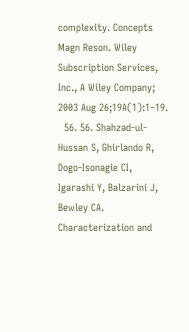complexity. Concepts Magn Reson. Wiley Subscription Services, Inc., A Wiley Company; 2003 Aug 26;19A(1):1–19.
  56. 56. Shahzad-ul-Hussan S, Ghirlando R, Dogo-Isonagie CI, Igarashi Y, Balzarini J, Bewley CA. Characterization and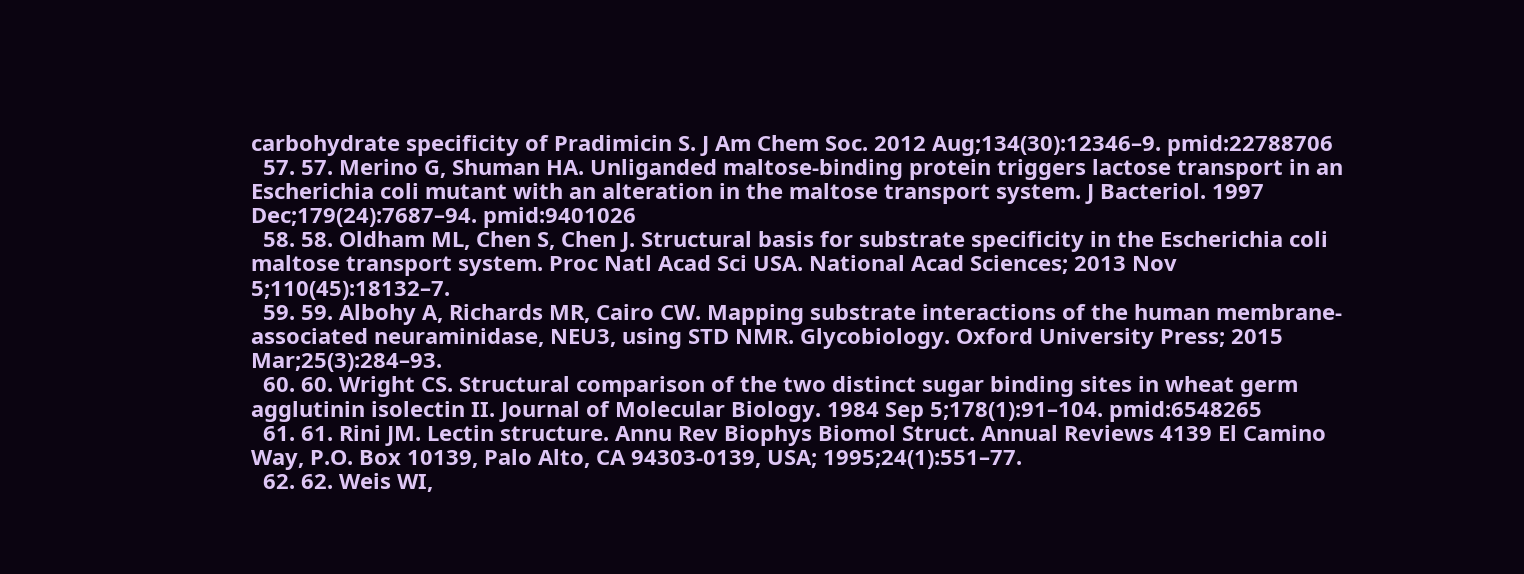carbohydrate specificity of Pradimicin S. J Am Chem Soc. 2012 Aug;134(30):12346–9. pmid:22788706
  57. 57. Merino G, Shuman HA. Unliganded maltose-binding protein triggers lactose transport in an Escherichia coli mutant with an alteration in the maltose transport system. J Bacteriol. 1997 Dec;179(24):7687–94. pmid:9401026
  58. 58. Oldham ML, Chen S, Chen J. Structural basis for substrate specificity in the Escherichia coli maltose transport system. Proc Natl Acad Sci USA. National Acad Sciences; 2013 Nov 5;110(45):18132–7.
  59. 59. Albohy A, Richards MR, Cairo CW. Mapping substrate interactions of the human membrane-associated neuraminidase, NEU3, using STD NMR. Glycobiology. Oxford University Press; 2015 Mar;25(3):284–93.
  60. 60. Wright CS. Structural comparison of the two distinct sugar binding sites in wheat germ agglutinin isolectin II. Journal of Molecular Biology. 1984 Sep 5;178(1):91–104. pmid:6548265
  61. 61. Rini JM. Lectin structure. Annu Rev Biophys Biomol Struct. Annual Reviews 4139 El Camino Way, P.O. Box 10139, Palo Alto, CA 94303-0139, USA; 1995;24(1):551–77.
  62. 62. Weis WI,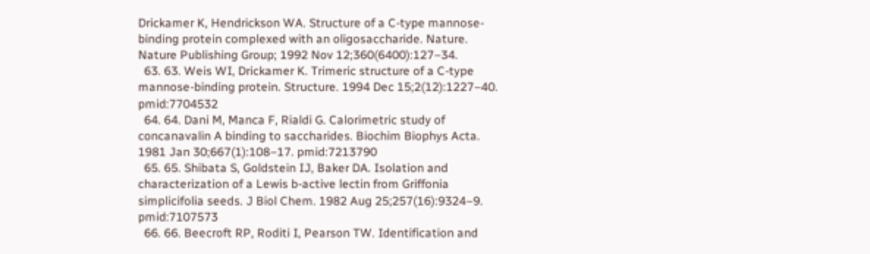Drickamer K, Hendrickson WA. Structure of a C-type mannose-binding protein complexed with an oligosaccharide. Nature. Nature Publishing Group; 1992 Nov 12;360(6400):127–34.
  63. 63. Weis WI, Drickamer K. Trimeric structure of a C-type mannose-binding protein. Structure. 1994 Dec 15;2(12):1227–40. pmid:7704532
  64. 64. Dani M, Manca F, Rialdi G. Calorimetric study of concanavalin A binding to saccharides. Biochim Biophys Acta. 1981 Jan 30;667(1):108–17. pmid:7213790
  65. 65. Shibata S, Goldstein IJ, Baker DA. Isolation and characterization of a Lewis b-active lectin from Griffonia simplicifolia seeds. J Biol Chem. 1982 Aug 25;257(16):9324–9. pmid:7107573
  66. 66. Beecroft RP, Roditi I, Pearson TW. Identification and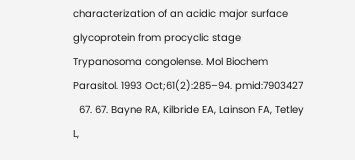characterization of an acidic major surface glycoprotein from procyclic stage Trypanosoma congolense. Mol Biochem Parasitol. 1993 Oct;61(2):285–94. pmid:7903427
  67. 67. Bayne RA, Kilbride EA, Lainson FA, Tetley L,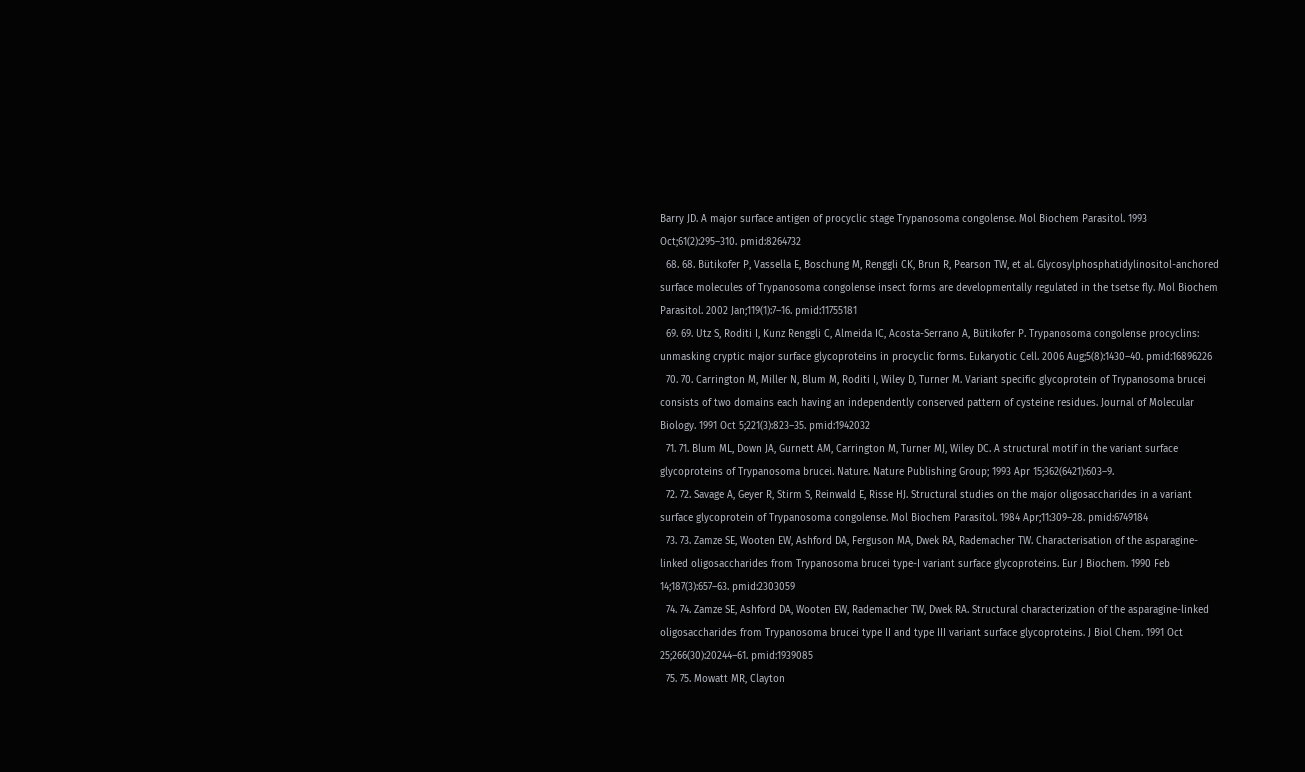Barry JD. A major surface antigen of procyclic stage Trypanosoma congolense. Mol Biochem Parasitol. 1993 Oct;61(2):295–310. pmid:8264732
  68. 68. Bütikofer P, Vassella E, Boschung M, Renggli CK, Brun R, Pearson TW, et al. Glycosylphosphatidylinositol-anchored surface molecules of Trypanosoma congolense insect forms are developmentally regulated in the tsetse fly. Mol Biochem Parasitol. 2002 Jan;119(1):7–16. pmid:11755181
  69. 69. Utz S, Roditi I, Kunz Renggli C, Almeida IC, Acosta-Serrano A, Bütikofer P. Trypanosoma congolense procyclins: unmasking cryptic major surface glycoproteins in procyclic forms. Eukaryotic Cell. 2006 Aug;5(8):1430–40. pmid:16896226
  70. 70. Carrington M, Miller N, Blum M, Roditi I, Wiley D, Turner M. Variant specific glycoprotein of Trypanosoma brucei consists of two domains each having an independently conserved pattern of cysteine residues. Journal of Molecular Biology. 1991 Oct 5;221(3):823–35. pmid:1942032
  71. 71. Blum ML, Down JA, Gurnett AM, Carrington M, Turner MJ, Wiley DC. A structural motif in the variant surface glycoproteins of Trypanosoma brucei. Nature. Nature Publishing Group; 1993 Apr 15;362(6421):603–9.
  72. 72. Savage A, Geyer R, Stirm S, Reinwald E, Risse HJ. Structural studies on the major oligosaccharides in a variant surface glycoprotein of Trypanosoma congolense. Mol Biochem Parasitol. 1984 Apr;11:309–28. pmid:6749184
  73. 73. Zamze SE, Wooten EW, Ashford DA, Ferguson MA, Dwek RA, Rademacher TW. Characterisation of the asparagine-linked oligosaccharides from Trypanosoma brucei type-I variant surface glycoproteins. Eur J Biochem. 1990 Feb 14;187(3):657–63. pmid:2303059
  74. 74. Zamze SE, Ashford DA, Wooten EW, Rademacher TW, Dwek RA. Structural characterization of the asparagine-linked oligosaccharides from Trypanosoma brucei type II and type III variant surface glycoproteins. J Biol Chem. 1991 Oct 25;266(30):20244–61. pmid:1939085
  75. 75. Mowatt MR, Clayton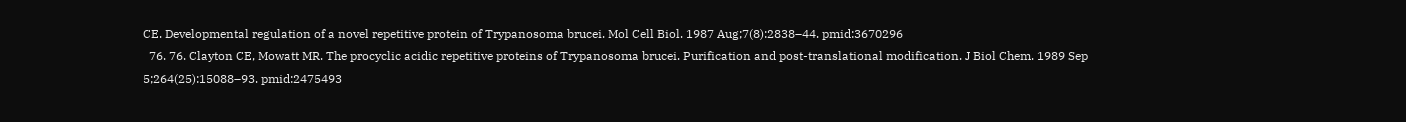CE. Developmental regulation of a novel repetitive protein of Trypanosoma brucei. Mol Cell Biol. 1987 Aug;7(8):2838–44. pmid:3670296
  76. 76. Clayton CE, Mowatt MR. The procyclic acidic repetitive proteins of Trypanosoma brucei. Purification and post-translational modification. J Biol Chem. 1989 Sep 5;264(25):15088–93. pmid:2475493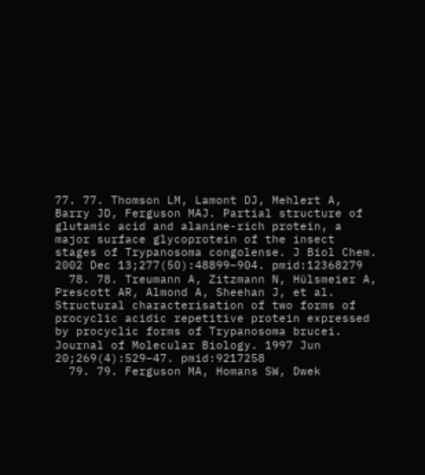77. 77. Thomson LM, Lamont DJ, Mehlert A, Barry JD, Ferguson MAJ. Partial structure of glutamic acid and alanine-rich protein, a major surface glycoprotein of the insect stages of Trypanosoma congolense. J Biol Chem. 2002 Dec 13;277(50):48899–904. pmid:12368279
  78. 78. Treumann A, Zitzmann N, Hülsmeier A, Prescott AR, Almond A, Sheehan J, et al. Structural characterisation of two forms of procyclic acidic repetitive protein expressed by procyclic forms of Trypanosoma brucei. Journal of Molecular Biology. 1997 Jun 20;269(4):529–47. pmid:9217258
  79. 79. Ferguson MA, Homans SW, Dwek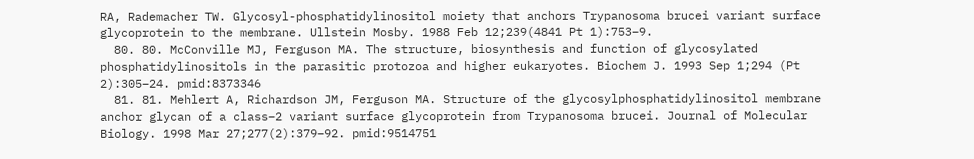RA, Rademacher TW. Glycosyl-phosphatidylinositol moiety that anchors Trypanosoma brucei variant surface glycoprotein to the membrane. Ullstein Mosby. 1988 Feb 12;239(4841 Pt 1):753–9.
  80. 80. McConville MJ, Ferguson MA. The structure, biosynthesis and function of glycosylated phosphatidylinositols in the parasitic protozoa and higher eukaryotes. Biochem J. 1993 Sep 1;294 (Pt 2):305–24. pmid:8373346
  81. 81. Mehlert A, Richardson JM, Ferguson MA. Structure of the glycosylphosphatidylinositol membrane anchor glycan of a class–2 variant surface glycoprotein from Trypanosoma brucei. Journal of Molecular Biology. 1998 Mar 27;277(2):379–92. pmid:9514751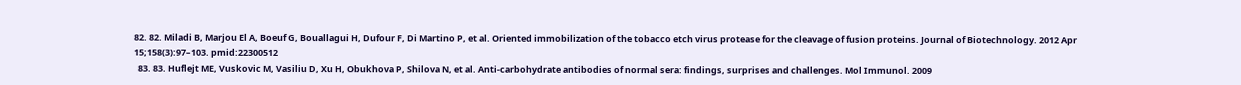82. 82. Miladi B, Marjou El A, Boeuf G, Bouallagui H, Dufour F, Di Martino P, et al. Oriented immobilization of the tobacco etch virus protease for the cleavage of fusion proteins. Journal of Biotechnology. 2012 Apr 15;158(3):97–103. pmid:22300512
  83. 83. Huflejt ME, Vuskovic M, Vasiliu D, Xu H, Obukhova P, Shilova N, et al. Anti-carbohydrate antibodies of normal sera: findings, surprises and challenges. Mol Immunol. 2009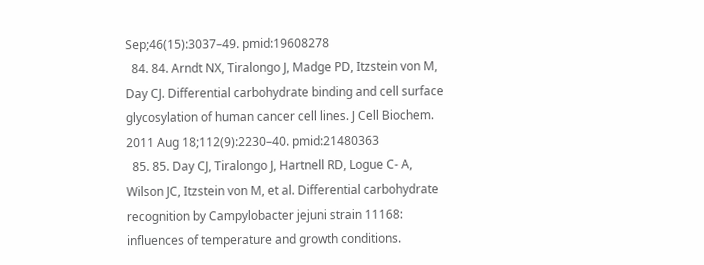Sep;46(15):3037–49. pmid:19608278
  84. 84. Arndt NX, Tiralongo J, Madge PD, Itzstein von M, Day CJ. Differential carbohydrate binding and cell surface glycosylation of human cancer cell lines. J Cell Biochem. 2011 Aug 18;112(9):2230–40. pmid:21480363
  85. 85. Day CJ, Tiralongo J, Hartnell RD, Logue C- A, Wilson JC, Itzstein von M, et al. Differential carbohydrate recognition by Campylobacter jejuni strain 11168: influences of temperature and growth conditions.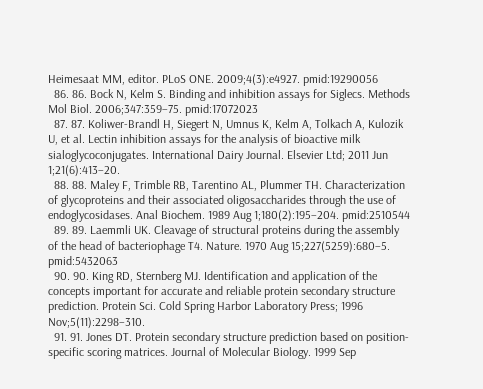Heimesaat MM, editor. PLoS ONE. 2009;4(3):e4927. pmid:19290056
  86. 86. Bock N, Kelm S. Binding and inhibition assays for Siglecs. Methods Mol Biol. 2006;347:359–75. pmid:17072023
  87. 87. Koliwer-Brandl H, Siegert N, Umnus K, Kelm A, Tolkach A, Kulozik U, et al. Lectin inhibition assays for the analysis of bioactive milk sialoglycoconjugates. International Dairy Journal. Elsevier Ltd; 2011 Jun 1;21(6):413–20.
  88. 88. Maley F, Trimble RB, Tarentino AL, Plummer TH. Characterization of glycoproteins and their associated oligosaccharides through the use of endoglycosidases. Anal Biochem. 1989 Aug 1;180(2):195–204. pmid:2510544
  89. 89. Laemmli UK. Cleavage of structural proteins during the assembly of the head of bacteriophage T4. Nature. 1970 Aug 15;227(5259):680–5. pmid:5432063
  90. 90. King RD, Sternberg MJ. Identification and application of the concepts important for accurate and reliable protein secondary structure prediction. Protein Sci. Cold Spring Harbor Laboratory Press; 1996 Nov;5(11):2298–310.
  91. 91. Jones DT. Protein secondary structure prediction based on position-specific scoring matrices. Journal of Molecular Biology. 1999 Sep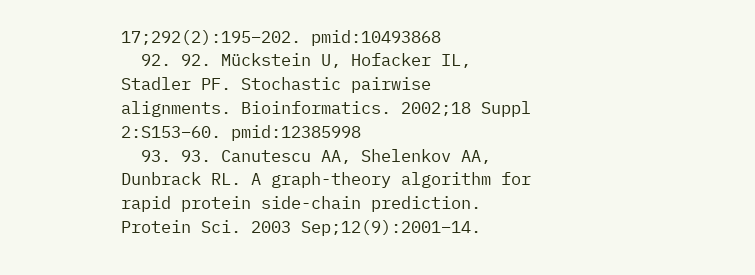17;292(2):195–202. pmid:10493868
  92. 92. Mückstein U, Hofacker IL, Stadler PF. Stochastic pairwise alignments. Bioinformatics. 2002;18 Suppl 2:S153–60. pmid:12385998
  93. 93. Canutescu AA, Shelenkov AA, Dunbrack RL. A graph-theory algorithm for rapid protein side-chain prediction. Protein Sci. 2003 Sep;12(9):2001–14.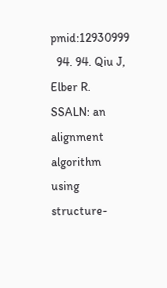pmid:12930999
  94. 94. Qiu J, Elber R. SSALN: an alignment algorithm using structure-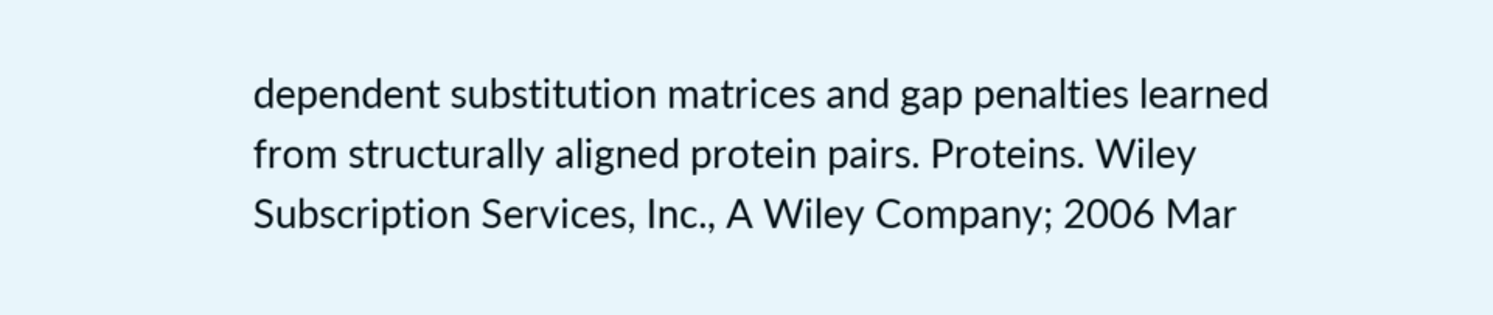dependent substitution matrices and gap penalties learned from structurally aligned protein pairs. Proteins. Wiley Subscription Services, Inc., A Wiley Company; 2006 Mar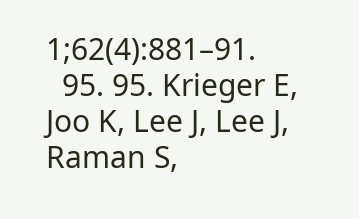1;62(4):881–91.
  95. 95. Krieger E, Joo K, Lee J, Lee J, Raman S,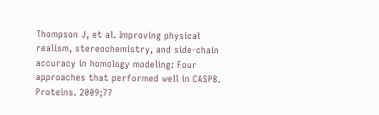Thompson J, et al. Improving physical realism, stereochemistry, and side-chain accuracy in homology modeling: Four approaches that performed well in CASP8. Proteins. 2009;77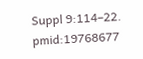Suppl 9:114–22. pmid:19768677